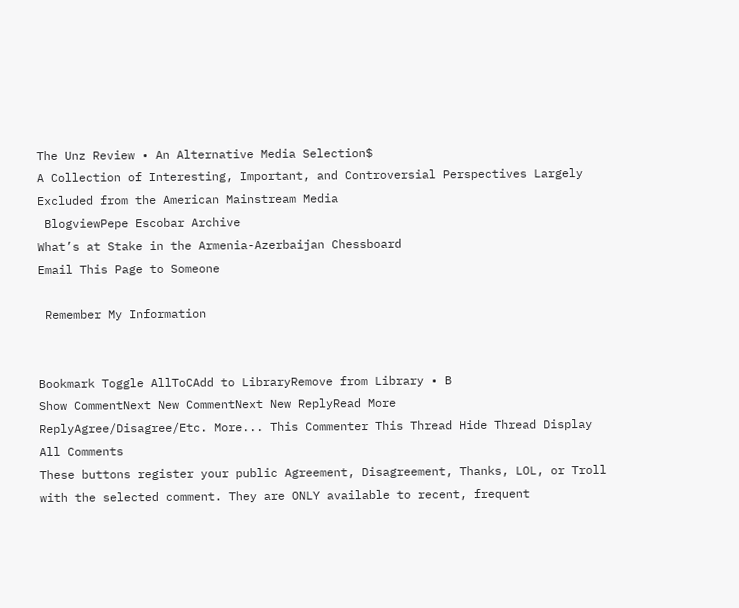The Unz Review • An Alternative Media Selection$
A Collection of Interesting, Important, and Controversial Perspectives Largely Excluded from the American Mainstream Media
 BlogviewPepe Escobar Archive
What’s at Stake in the Armenia-Azerbaijan Chessboard
Email This Page to Someone

 Remember My Information


Bookmark Toggle AllToCAdd to LibraryRemove from Library • B
Show CommentNext New CommentNext New ReplyRead More
ReplyAgree/Disagree/Etc. More... This Commenter This Thread Hide Thread Display All Comments
These buttons register your public Agreement, Disagreement, Thanks, LOL, or Troll with the selected comment. They are ONLY available to recent, frequent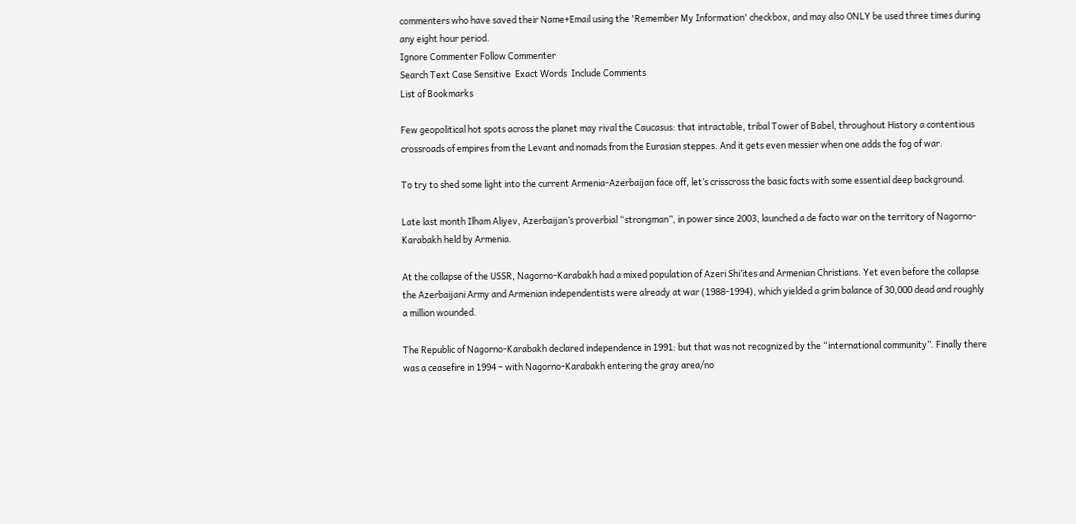commenters who have saved their Name+Email using the 'Remember My Information' checkbox, and may also ONLY be used three times during any eight hour period.
Ignore Commenter Follow Commenter
Search Text Case Sensitive  Exact Words  Include Comments
List of Bookmarks

Few geopolitical hot spots across the planet may rival the Caucasus: that intractable, tribal Tower of Babel, throughout History a contentious crossroads of empires from the Levant and nomads from the Eurasian steppes. And it gets even messier when one adds the fog of war.

To try to shed some light into the current Armenia-Azerbaijan face off, let’s crisscross the basic facts with some essential deep background.

Late last month Ilham Aliyev, Azerbaijan’s proverbial “strongman”, in power since 2003, launched a de facto war on the territory of Nagorno-Karabakh held by Armenia.

At the collapse of the USSR, Nagorno-Karabakh had a mixed population of Azeri Shi’ites and Armenian Christians. Yet even before the collapse the Azerbaijani Army and Armenian independentists were already at war (1988-1994), which yielded a grim balance of 30,000 dead and roughly a million wounded.

The Republic of Nagorno-Karabakh declared independence in 1991: but that was not recognized by the “international community”. Finally there was a ceasefire in 1994 – with Nagorno-Karabakh entering the gray area/no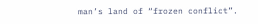man’s land of “frozen conflict”.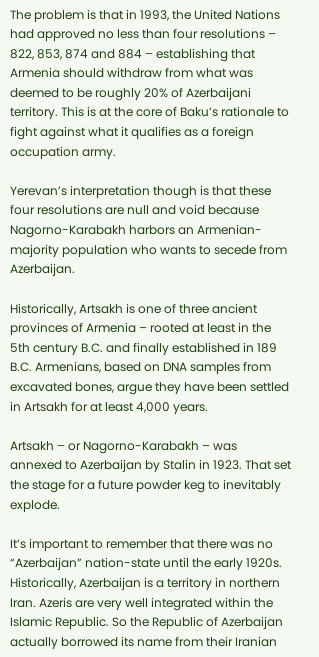The problem is that in 1993, the United Nations had approved no less than four resolutions – 822, 853, 874 and 884 – establishing that Armenia should withdraw from what was deemed to be roughly 20% of Azerbaijani territory. This is at the core of Baku’s rationale to fight against what it qualifies as a foreign occupation army.

Yerevan’s interpretation though is that these four resolutions are null and void because Nagorno-Karabakh harbors an Armenian-majority population who wants to secede from Azerbaijan.

Historically, Artsakh is one of three ancient provinces of Armenia – rooted at least in the 5th century B.C. and finally established in 189 B.C. Armenians, based on DNA samples from excavated bones, argue they have been settled in Artsakh for at least 4,000 years.

Artsakh – or Nagorno-Karabakh – was annexed to Azerbaijan by Stalin in 1923. That set the stage for a future powder keg to inevitably explode.

It’s important to remember that there was no “Azerbaijan” nation-state until the early 1920s. Historically, Azerbaijan is a territory in northern Iran. Azeris are very well integrated within the Islamic Republic. So the Republic of Azerbaijan actually borrowed its name from their Iranian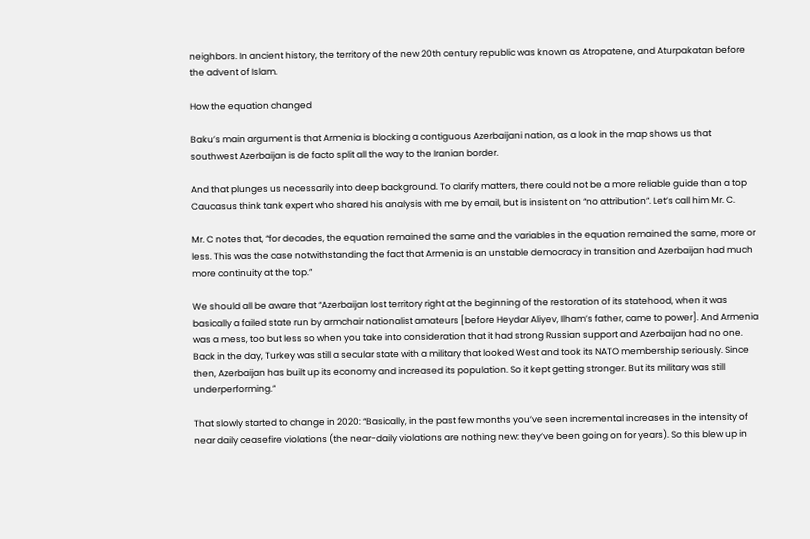neighbors. In ancient history, the territory of the new 20th century republic was known as Atropatene, and Aturpakatan before the advent of Islam.

How the equation changed

Baku’s main argument is that Armenia is blocking a contiguous Azerbaijani nation, as a look in the map shows us that southwest Azerbaijan is de facto split all the way to the Iranian border.

And that plunges us necessarily into deep background. To clarify matters, there could not be a more reliable guide than a top Caucasus think tank expert who shared his analysis with me by email, but is insistent on “no attribution”. Let’s call him Mr. C.

Mr. C notes that, “for decades, the equation remained the same and the variables in the equation remained the same, more or less. This was the case notwithstanding the fact that Armenia is an unstable democracy in transition and Azerbaijan had much more continuity at the top.”

We should all be aware that “Azerbaijan lost territory right at the beginning of the restoration of its statehood, when it was basically a failed state run by armchair nationalist amateurs [before Heydar Aliyev, Ilham’s father, came to power]. And Armenia was a mess, too but less so when you take into consideration that it had strong Russian support and Azerbaijan had no one. Back in the day, Turkey was still a secular state with a military that looked West and took its NATO membership seriously. Since then, Azerbaijan has built up its economy and increased its population. So it kept getting stronger. But its military was still underperforming.”

That slowly started to change in 2020: “Basically, in the past few months you’ve seen incremental increases in the intensity of near daily ceasefire violations (the near-daily violations are nothing new: they’ve been going on for years). So this blew up in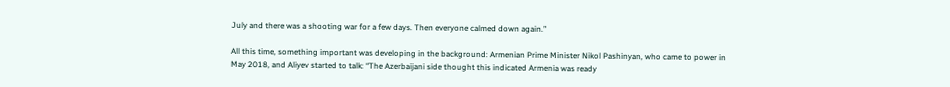July and there was a shooting war for a few days. Then everyone calmed down again.”

All this time, something important was developing in the background: Armenian Prime Minister Nikol Pashinyan, who came to power in May 2018, and Aliyev started to talk: “The Azerbaijani side thought this indicated Armenia was ready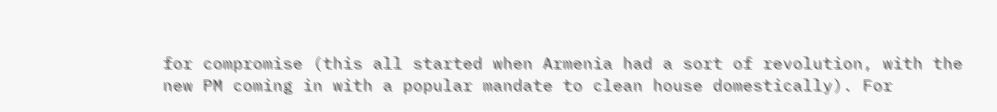for compromise (this all started when Armenia had a sort of revolution, with the new PM coming in with a popular mandate to clean house domestically). For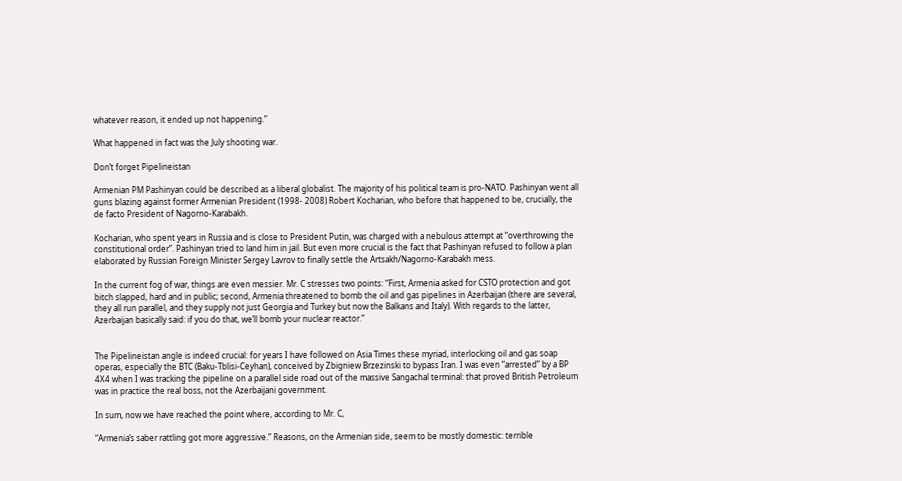whatever reason, it ended up not happening.”

What happened in fact was the July shooting war.

Don’t forget Pipelineistan

Armenian PM Pashinyan could be described as a liberal globalist. The majority of his political team is pro-NATO. Pashinyan went all guns blazing against former Armenian President (1998- 2008) Robert Kocharian, who before that happened to be, crucially, the de facto President of Nagorno-Karabakh.

Kocharian, who spent years in Russia and is close to President Putin, was charged with a nebulous attempt at “overthrowing the constitutional order”. Pashinyan tried to land him in jail. But even more crucial is the fact that Pashinyan refused to follow a plan elaborated by Russian Foreign Minister Sergey Lavrov to finally settle the Artsakh/Nagorno-Karabakh mess.

In the current fog of war, things are even messier. Mr. C stresses two points: “First, Armenia asked for CSTO protection and got bitch slapped, hard and in public; second, Armenia threatened to bomb the oil and gas pipelines in Azerbaijan (there are several, they all run parallel, and they supply not just Georgia and Turkey but now the Balkans and Italy). With regards to the latter, Azerbaijan basically said: if you do that, we’ll bomb your nuclear reactor.”


The Pipelineistan angle is indeed crucial: for years I have followed on Asia Times these myriad, interlocking oil and gas soap operas, especially the BTC (Baku-Tblisi-Ceyhan), conceived by Zbigniew Brzezinski to bypass Iran. I was even “arrested” by a BP 4X4 when I was tracking the pipeline on a parallel side road out of the massive Sangachal terminal: that proved British Petroleum was in practice the real boss, not the Azerbaijani government.

In sum, now we have reached the point where, according to Mr. C,

“Armenia’s saber rattling got more aggressive.” Reasons, on the Armenian side, seem to be mostly domestic: terrible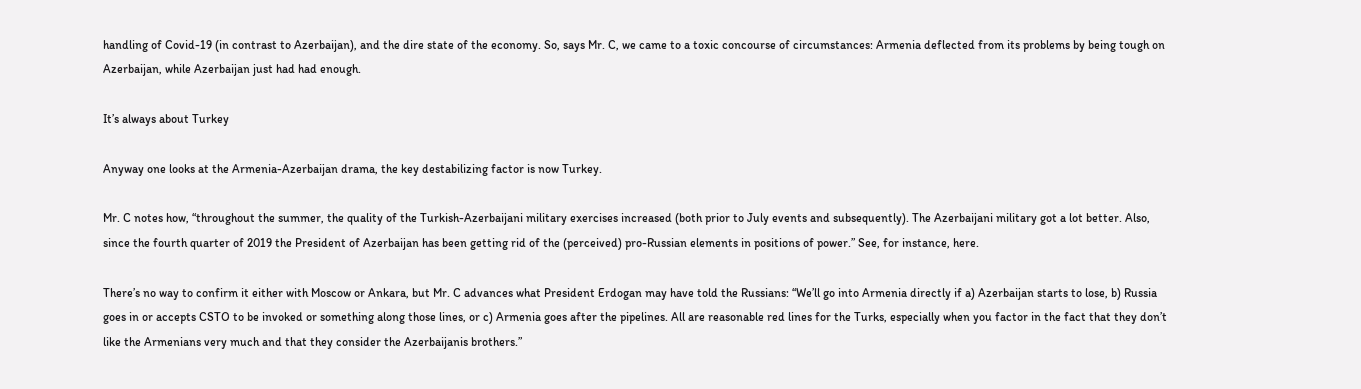handling of Covid-19 (in contrast to Azerbaijan), and the dire state of the economy. So, says Mr. C, we came to a toxic concourse of circumstances: Armenia deflected from its problems by being tough on Azerbaijan, while Azerbaijan just had had enough.

It’s always about Turkey

Anyway one looks at the Armenia-Azerbaijan drama, the key destabilizing factor is now Turkey.

Mr. C notes how, “throughout the summer, the quality of the Turkish-Azerbaijani military exercises increased (both prior to July events and subsequently). The Azerbaijani military got a lot better. Also, since the fourth quarter of 2019 the President of Azerbaijan has been getting rid of the (perceived) pro-Russian elements in positions of power.” See, for instance, here.

There’s no way to confirm it either with Moscow or Ankara, but Mr. C advances what President Erdogan may have told the Russians: “We’ll go into Armenia directly if a) Azerbaijan starts to lose, b) Russia goes in or accepts CSTO to be invoked or something along those lines, or c) Armenia goes after the pipelines. All are reasonable red lines for the Turks, especially when you factor in the fact that they don’t like the Armenians very much and that they consider the Azerbaijanis brothers.”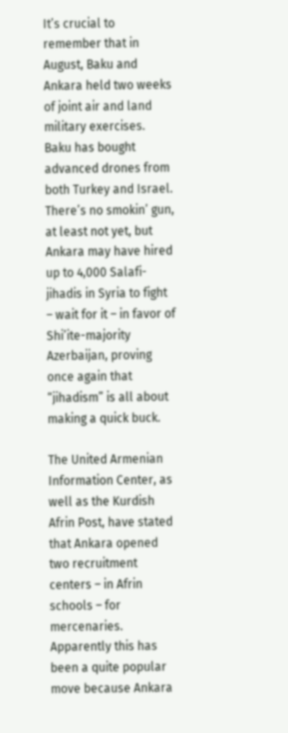It’s crucial to remember that in August, Baku and Ankara held two weeks of joint air and land military exercises. Baku has bought advanced drones from both Turkey and Israel. There’s no smokin’ gun, at least not yet, but Ankara may have hired up to 4,000 Salafi-jihadis in Syria to fight – wait for it – in favor of Shi’ite-majority Azerbaijan, proving once again that “jihadism” is all about making a quick buck.

The United Armenian Information Center, as well as the Kurdish Afrin Post, have stated that Ankara opened two recruitment centers – in Afrin schools – for mercenaries. Apparently this has been a quite popular move because Ankara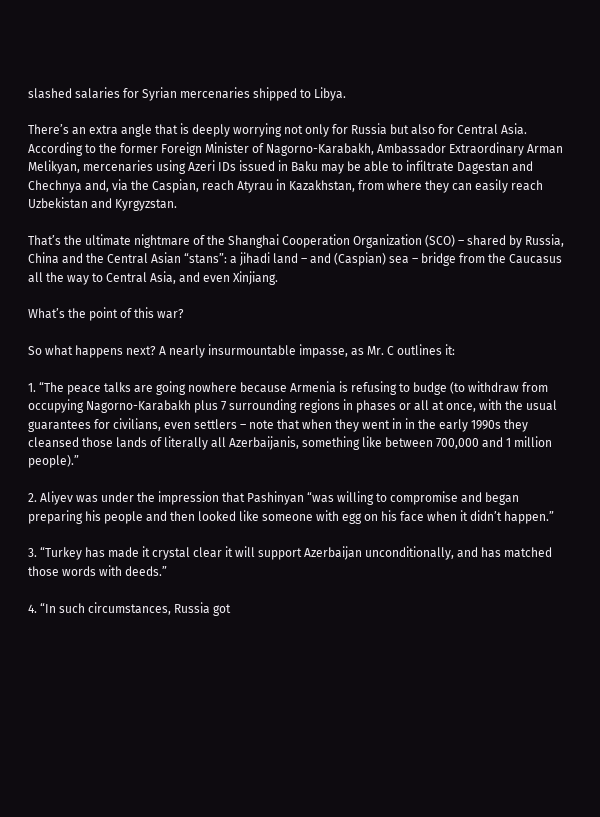slashed salaries for Syrian mercenaries shipped to Libya.

There’s an extra angle that is deeply worrying not only for Russia but also for Central Asia. According to the former Foreign Minister of Nagorno-Karabakh, Ambassador Extraordinary Arman Melikyan, mercenaries using Azeri IDs issued in Baku may be able to infiltrate Dagestan and Chechnya and, via the Caspian, reach Atyrau in Kazakhstan, from where they can easily reach Uzbekistan and Kyrgyzstan.

That’s the ultimate nightmare of the Shanghai Cooperation Organization (SCO) – shared by Russia, China and the Central Asian “stans”: a jihadi land – and (Caspian) sea – bridge from the Caucasus all the way to Central Asia, and even Xinjiang.

What’s the point of this war?

So what happens next? A nearly insurmountable impasse, as Mr. C outlines it:

1. “The peace talks are going nowhere because Armenia is refusing to budge (to withdraw from occupying Nagorno-Karabakh plus 7 surrounding regions in phases or all at once, with the usual guarantees for civilians, even settlers – note that when they went in in the early 1990s they cleansed those lands of literally all Azerbaijanis, something like between 700,000 and 1 million people).”

2. Aliyev was under the impression that Pashinyan “was willing to compromise and began preparing his people and then looked like someone with egg on his face when it didn’t happen.”

3. “Turkey has made it crystal clear it will support Azerbaijan unconditionally, and has matched those words with deeds.”

4. “In such circumstances, Russia got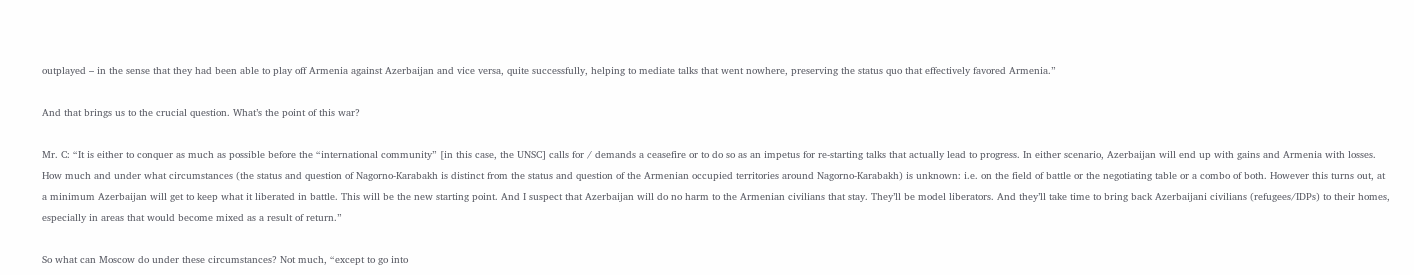outplayed – in the sense that they had been able to play off Armenia against Azerbaijan and vice versa, quite successfully, helping to mediate talks that went nowhere, preserving the status quo that effectively favored Armenia.”

And that brings us to the crucial question. What’s the point of this war?

Mr. C: “It is either to conquer as much as possible before the “international community” [in this case, the UNSC] calls for / demands a ceasefire or to do so as an impetus for re-starting talks that actually lead to progress. In either scenario, Azerbaijan will end up with gains and Armenia with losses. How much and under what circumstances (the status and question of Nagorno-Karabakh is distinct from the status and question of the Armenian occupied territories around Nagorno-Karabakh) is unknown: i.e. on the field of battle or the negotiating table or a combo of both. However this turns out, at a minimum Azerbaijan will get to keep what it liberated in battle. This will be the new starting point. And I suspect that Azerbaijan will do no harm to the Armenian civilians that stay. They’ll be model liberators. And they’ll take time to bring back Azerbaijani civilians (refugees/IDPs) to their homes, especially in areas that would become mixed as a result of return.”

So what can Moscow do under these circumstances? Not much, “except to go into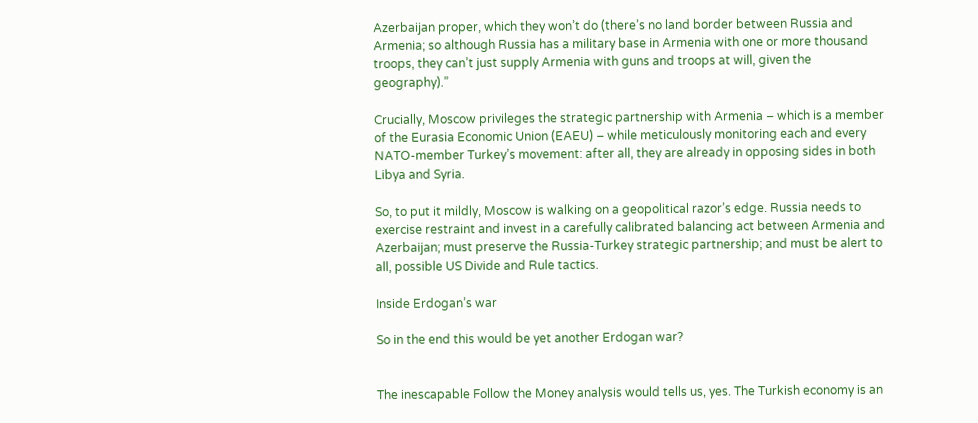Azerbaijan proper, which they won’t do (there’s no land border between Russia and Armenia; so although Russia has a military base in Armenia with one or more thousand troops, they can’t just supply Armenia with guns and troops at will, given the geography).”

Crucially, Moscow privileges the strategic partnership with Armenia – which is a member of the Eurasia Economic Union (EAEU) – while meticulously monitoring each and every NATO-member Turkey’s movement: after all, they are already in opposing sides in both Libya and Syria.

So, to put it mildly, Moscow is walking on a geopolitical razor’s edge. Russia needs to exercise restraint and invest in a carefully calibrated balancing act between Armenia and Azerbaijan; must preserve the Russia-Turkey strategic partnership; and must be alert to all, possible US Divide and Rule tactics.

Inside Erdogan’s war

So in the end this would be yet another Erdogan war?


The inescapable Follow the Money analysis would tells us, yes. The Turkish economy is an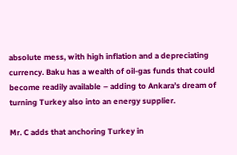absolute mess, with high inflation and a depreciating currency. Baku has a wealth of oil-gas funds that could become readily available – adding to Ankara’s dream of turning Turkey also into an energy supplier.

Mr. C adds that anchoring Turkey in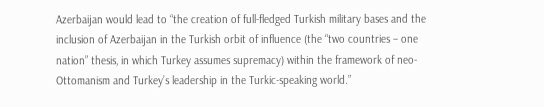Azerbaijan would lead to “the creation of full-fledged Turkish military bases and the inclusion of Azerbaijan in the Turkish orbit of influence (the “two countries – one nation” thesis, in which Turkey assumes supremacy) within the framework of neo-Ottomanism and Turkey’s leadership in the Turkic-speaking world.”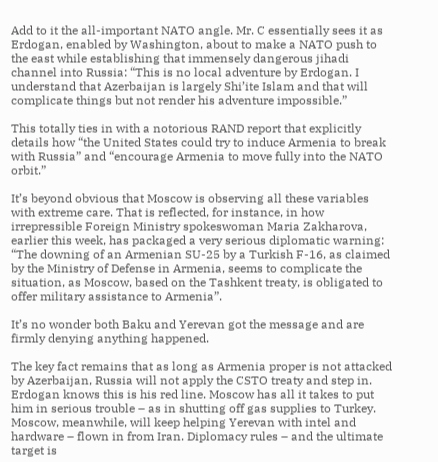Add to it the all-important NATO angle. Mr. C essentially sees it as Erdogan, enabled by Washington, about to make a NATO push to the east while establishing that immensely dangerous jihadi channel into Russia: “This is no local adventure by Erdogan. I understand that Azerbaijan is largely Shi’ite Islam and that will complicate things but not render his adventure impossible.”

This totally ties in with a notorious RAND report that explicitly details how “the United States could try to induce Armenia to break with Russia” and “encourage Armenia to move fully into the NATO orbit.”

It’s beyond obvious that Moscow is observing all these variables with extreme care. That is reflected, for instance, in how irrepressible Foreign Ministry spokeswoman Maria Zakharova, earlier this week, has packaged a very serious diplomatic warning: “The downing of an Armenian SU-25 by a Turkish F-16, as claimed by the Ministry of Defense in Armenia, seems to complicate the situation, as Moscow, based on the Tashkent treaty, is obligated to offer military assistance to Armenia”.

It’s no wonder both Baku and Yerevan got the message and are firmly denying anything happened.

The key fact remains that as long as Armenia proper is not attacked by Azerbaijan, Russia will not apply the CSTO treaty and step in. Erdogan knows this is his red line. Moscow has all it takes to put him in serious trouble – as in shutting off gas supplies to Turkey. Moscow, meanwhile, will keep helping Yerevan with intel and hardware – flown in from Iran. Diplomacy rules – and the ultimate target is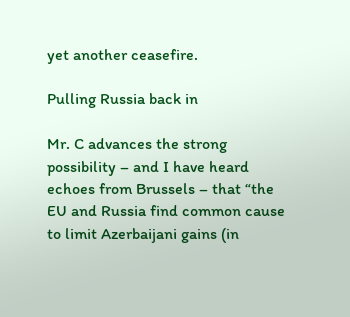yet another ceasefire.

Pulling Russia back in

Mr. C advances the strong possibility – and I have heard echoes from Brussels – that “the EU and Russia find common cause to limit Azerbaijani gains (in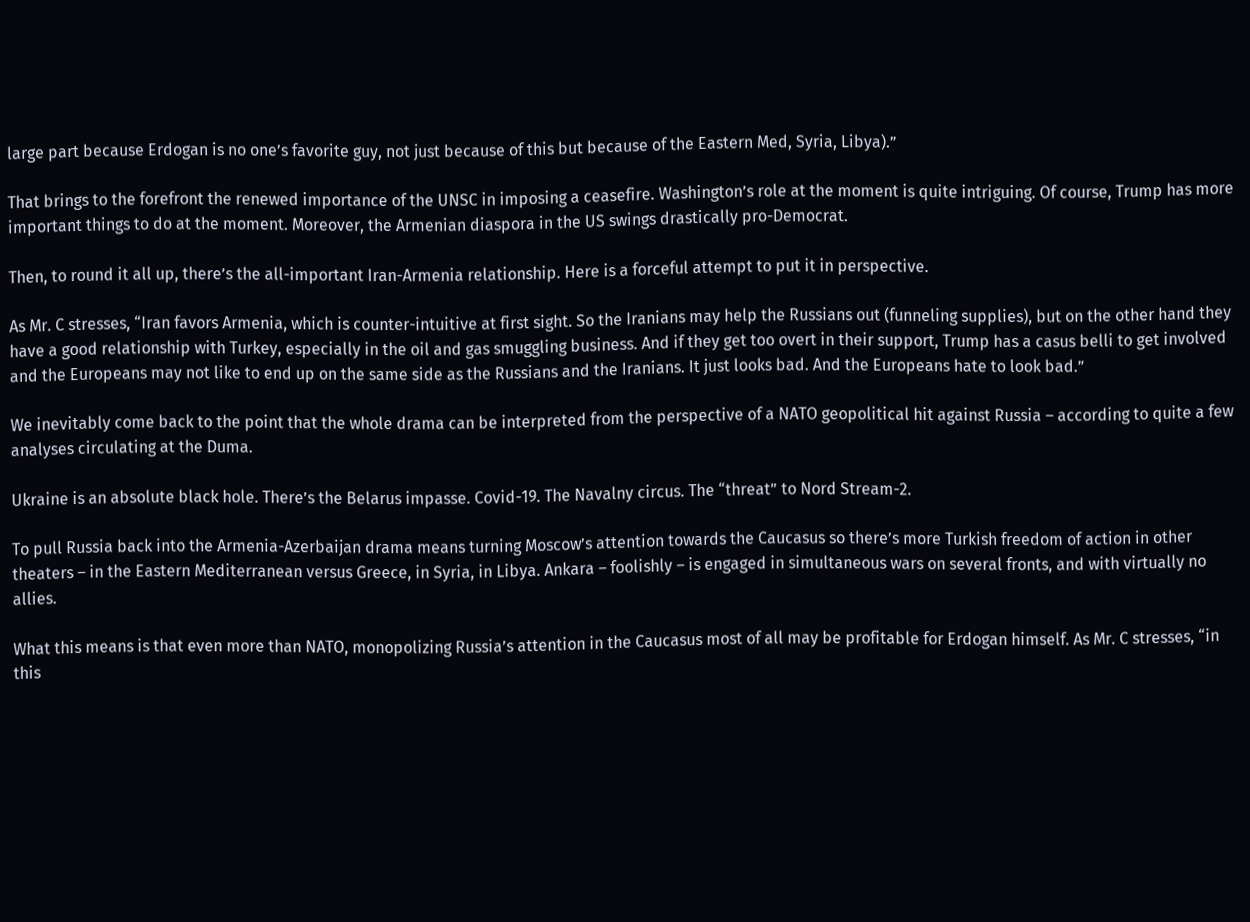large part because Erdogan is no one’s favorite guy, not just because of this but because of the Eastern Med, Syria, Libya).”

That brings to the forefront the renewed importance of the UNSC in imposing a ceasefire. Washington’s role at the moment is quite intriguing. Of course, Trump has more important things to do at the moment. Moreover, the Armenian diaspora in the US swings drastically pro-Democrat.

Then, to round it all up, there’s the all-important Iran-Armenia relationship. Here is a forceful attempt to put it in perspective.

As Mr. C stresses, “Iran favors Armenia, which is counter-intuitive at first sight. So the Iranians may help the Russians out (funneling supplies), but on the other hand they have a good relationship with Turkey, especially in the oil and gas smuggling business. And if they get too overt in their support, Trump has a casus belli to get involved and the Europeans may not like to end up on the same side as the Russians and the Iranians. It just looks bad. And the Europeans hate to look bad.”

We inevitably come back to the point that the whole drama can be interpreted from the perspective of a NATO geopolitical hit against Russia – according to quite a few analyses circulating at the Duma.

Ukraine is an absolute black hole. There’s the Belarus impasse. Covid-19. The Navalny circus. The “threat” to Nord Stream-2.

To pull Russia back into the Armenia-Azerbaijan drama means turning Moscow’s attention towards the Caucasus so there’s more Turkish freedom of action in other theaters – in the Eastern Mediterranean versus Greece, in Syria, in Libya. Ankara – foolishly – is engaged in simultaneous wars on several fronts, and with virtually no allies.

What this means is that even more than NATO, monopolizing Russia’s attention in the Caucasus most of all may be profitable for Erdogan himself. As Mr. C stresses, “in this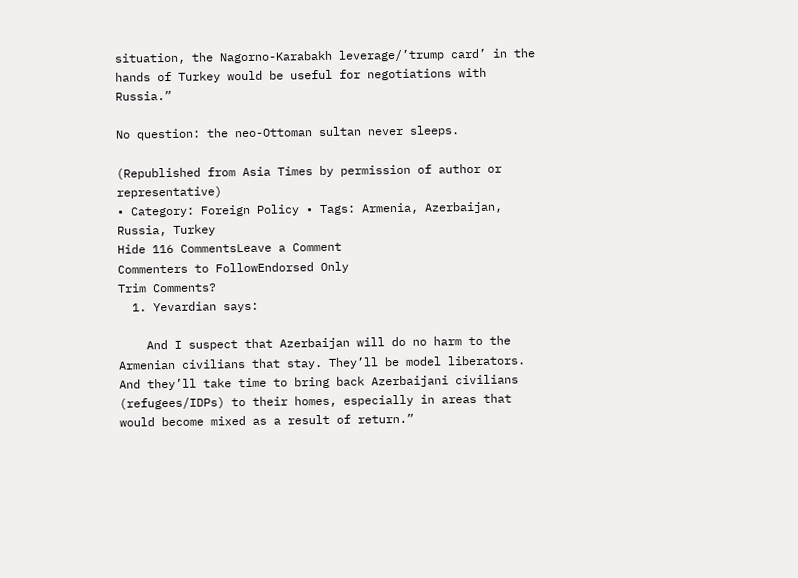situation, the Nagorno-Karabakh leverage/’trump card’ in the hands of Turkey would be useful for negotiations with Russia.”

No question: the neo-Ottoman sultan never sleeps.

(Republished from Asia Times by permission of author or representative)
• Category: Foreign Policy • Tags: Armenia, Azerbaijan, Russia, Turkey
Hide 116 CommentsLeave a Comment
Commenters to FollowEndorsed Only
Trim Comments?
  1. Yevardian says:

    And I suspect that Azerbaijan will do no harm to the Armenian civilians that stay. They’ll be model liberators. And they’ll take time to bring back Azerbaijani civilians (refugees/IDPs) to their homes, especially in areas that would become mixed as a result of return.”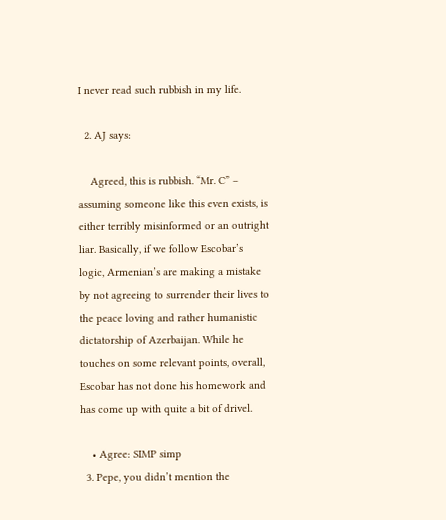I never read such rubbish in my life.

  2. AJ says:

    Agreed, this is rubbish. “Mr. C” – assuming someone like this even exists, is either terribly misinformed or an outright liar. Basically, if we follow Escobar’s logic, Armenian’s are making a mistake by not agreeing to surrender their lives to the peace loving and rather humanistic dictatorship of Azerbaijan. While he touches on some relevant points, overall, Escobar has not done his homework and has come up with quite a bit of drivel.

    • Agree: SIMP simp
  3. Pepe, you didn’t mention the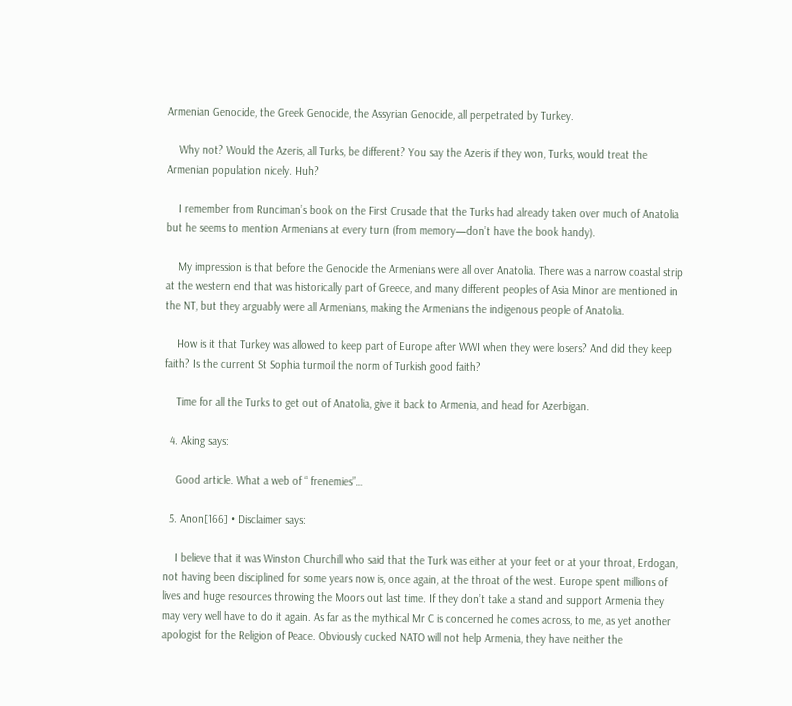Armenian Genocide, the Greek Genocide, the Assyrian Genocide, all perpetrated by Turkey.

    Why not? Would the Azeris, all Turks, be different? You say the Azeris if they won, Turks, would treat the Armenian population nicely. Huh?

    I remember from Runciman’s book on the First Crusade that the Turks had already taken over much of Anatolia but he seems to mention Armenians at every turn (from memory—don’t have the book handy).

    My impression is that before the Genocide the Armenians were all over Anatolia. There was a narrow coastal strip at the western end that was historically part of Greece, and many different peoples of Asia Minor are mentioned in the NT, but they arguably were all Armenians, making the Armenians the indigenous people of Anatolia.

    How is it that Turkey was allowed to keep part of Europe after WWI when they were losers? And did they keep faith? Is the current St Sophia turmoil the norm of Turkish good faith?

    Time for all the Turks to get out of Anatolia, give it back to Armenia, and head for Azerbigan.

  4. Aking says:

    Good article. What a web of “ frenemies”…

  5. Anon[166] • Disclaimer says:

    I believe that it was Winston Churchill who said that the Turk was either at your feet or at your throat, Erdogan, not having been disciplined for some years now is, once again, at the throat of the west. Europe spent millions of lives and huge resources throwing the Moors out last time. If they don’t take a stand and support Armenia they may very well have to do it again. As far as the mythical Mr C is concerned he comes across, to me, as yet another apologist for the Religion of Peace. Obviously cucked NATO will not help Armenia, they have neither the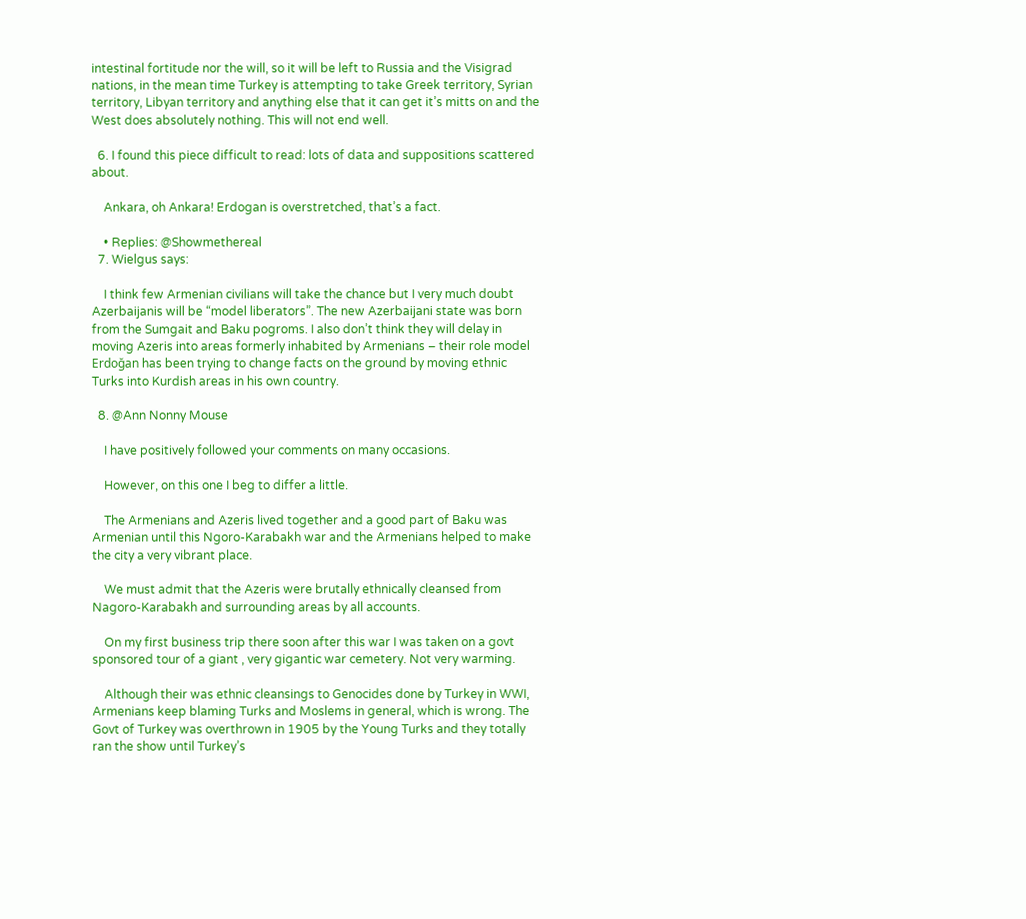intestinal fortitude nor the will, so it will be left to Russia and the Visigrad nations, in the mean time Turkey is attempting to take Greek territory, Syrian territory, Libyan territory and anything else that it can get it’s mitts on and the West does absolutely nothing. This will not end well.

  6. I found this piece difficult to read: lots of data and suppositions scattered about.

    Ankara, oh Ankara! Erdogan is overstretched, that’s a fact.

    • Replies: @Showmethereal
  7. Wielgus says:

    I think few Armenian civilians will take the chance but I very much doubt Azerbaijanis will be “model liberators”. The new Azerbaijani state was born from the Sumgait and Baku pogroms. I also don’t think they will delay in moving Azeris into areas formerly inhabited by Armenians – their role model Erdoğan has been trying to change facts on the ground by moving ethnic Turks into Kurdish areas in his own country.

  8. @Ann Nonny Mouse

    I have positively followed your comments on many occasions.

    However, on this one I beg to differ a little.

    The Armenians and Azeris lived together and a good part of Baku was Armenian until this Ngoro-Karabakh war and the Armenians helped to make the city a very vibrant place.

    We must admit that the Azeris were brutally ethnically cleansed from Nagoro-Karabakh and surrounding areas by all accounts.

    On my first business trip there soon after this war I was taken on a govt sponsored tour of a giant , very gigantic war cemetery. Not very warming.

    Although their was ethnic cleansings to Genocides done by Turkey in WWI, Armenians keep blaming Turks and Moslems in general, which is wrong. The Govt of Turkey was overthrown in 1905 by the Young Turks and they totally ran the show until Turkey’s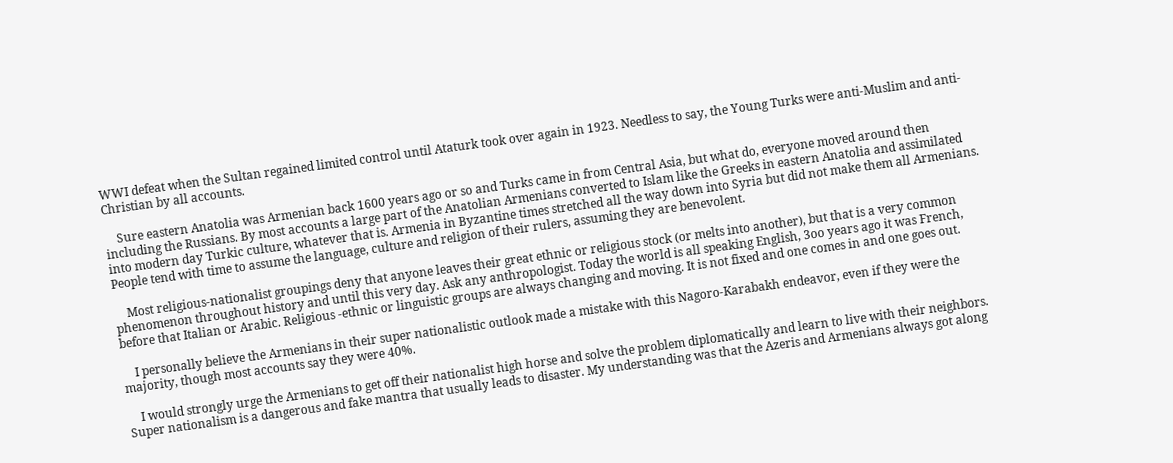WWI defeat when the Sultan regained limited control until Ataturk took over again in 1923. Needless to say, the Young Turks were anti-Muslim and anti-Christian by all accounts.

    Sure eastern Anatolia was Armenian back 1600 years ago or so and Turks came in from Central Asia, but what do, everyone moved around then including the Russians. By most accounts a large part of the Anatolian Armenians converted to Islam like the Greeks in eastern Anatolia and assimilated into modern day Turkic culture, whatever that is. Armenia in Byzantine times stretched all the way down into Syria but did not make them all Armenians. People tend with time to assume the language, culture and religion of their rulers, assuming they are benevolent.

    Most religious-nationalist groupings deny that anyone leaves their great ethnic or religious stock (or melts into another), but that is a very common phenomenon throughout history and until this very day. Ask any anthropologist. Today the world is all speaking English, 3oo years ago it was French, before that Italian or Arabic. Religious -ethnic or linguistic groups are always changing and moving. It is not fixed and one comes in and one goes out.

    I personally believe the Armenians in their super nationalistic outlook made a mistake with this Nagoro-Karabakh endeavor, even if they were the majority, though most accounts say they were 40%.

    I would strongly urge the Armenians to get off their nationalist high horse and solve the problem diplomatically and learn to live with their neighbors. Super nationalism is a dangerous and fake mantra that usually leads to disaster. My understanding was that the Azeris and Armenians always got along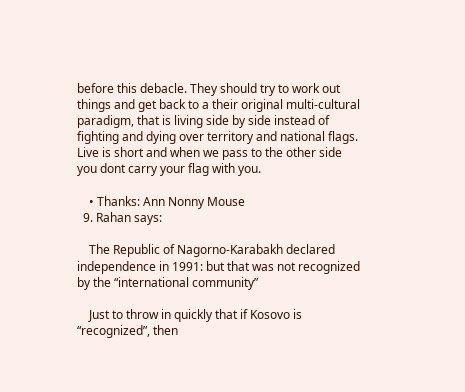before this debacle. They should try to work out things and get back to a their original multi-cultural paradigm, that is living side by side instead of fighting and dying over territory and national flags. Live is short and when we pass to the other side you dont carry your flag with you.

    • Thanks: Ann Nonny Mouse
  9. Rahan says:

    The Republic of Nagorno-Karabakh declared independence in 1991: but that was not recognized by the “international community”

    Just to throw in quickly that if Kosovo is “recognized”, then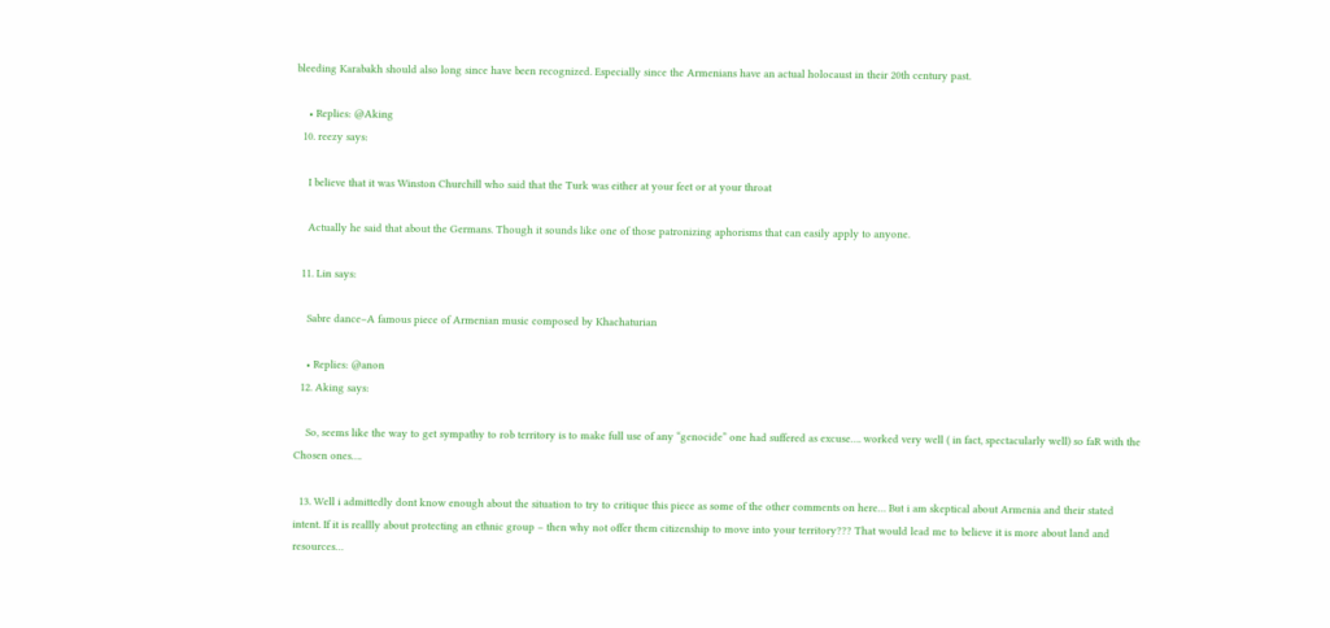bleeding Karabakh should also long since have been recognized. Especially since the Armenians have an actual holocaust in their 20th century past.

    • Replies: @Aking
  10. reezy says:

    I believe that it was Winston Churchill who said that the Turk was either at your feet or at your throat

    Actually he said that about the Germans. Though it sounds like one of those patronizing aphorisms that can easily apply to anyone.

  11. Lin says:

    Sabre dance–A famous piece of Armenian music composed by Khachaturian

    • Replies: @anon
  12. Aking says:

    So, seems like the way to get sympathy to rob territory is to make full use of any “genocide” one had suffered as excuse…. worked very well ( in fact, spectacularly well) so faR with the Chosen ones….

  13. Well i admittedly dont know enough about the situation to try to critique this piece as some of the other comments on here… But i am skeptical about Armenia and their stated intent. If it is reallly about protecting an ethnic group – then why not offer them citizenship to move into your territory??? That would lead me to believe it is more about land and resources…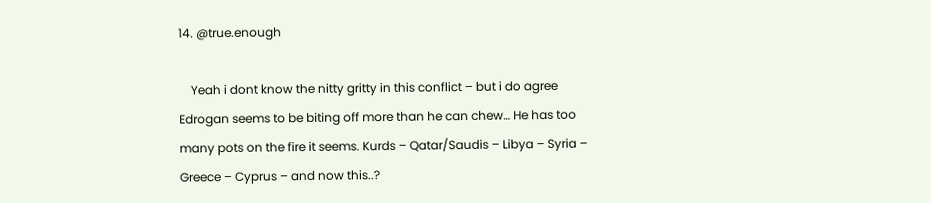14. @true.enough

    Yeah i dont know the nitty gritty in this conflict – but i do agree Edrogan seems to be biting off more than he can chew… He has too many pots on the fire it seems. Kurds – Qatar/Saudis – Libya – Syria – Greece – Cyprus – and now this..?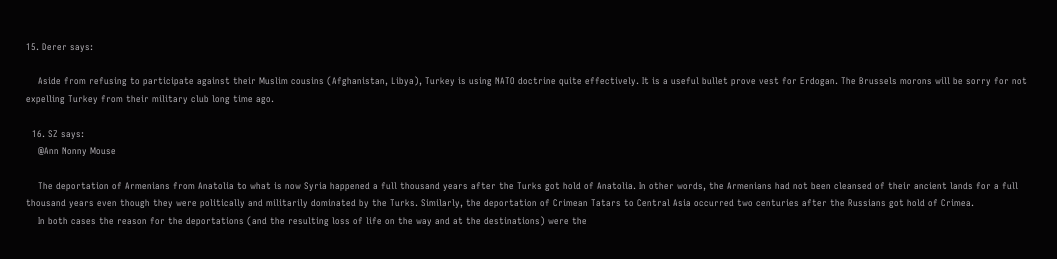15. Derer says:

    Aside from refusing to participate against their Muslim cousins (Afghanistan, Libya), Turkey is using NATO doctrine quite effectively. It is a useful bullet prove vest for Erdogan. The Brussels morons will be sorry for not expelling Turkey from their military club long time ago.

  16. SZ says:
    @Ann Nonny Mouse

    The deportation of Armenians from Anatolia to what is now Syria happened a full thousand years after the Turks got hold of Anatolia. In other words, the Armenians had not been cleansed of their ancient lands for a full thousand years even though they were politically and militarily dominated by the Turks. Similarly, the deportation of Crimean Tatars to Central Asia occurred two centuries after the Russians got hold of Crimea.
    In both cases the reason for the deportations (and the resulting loss of life on the way and at the destinations) were the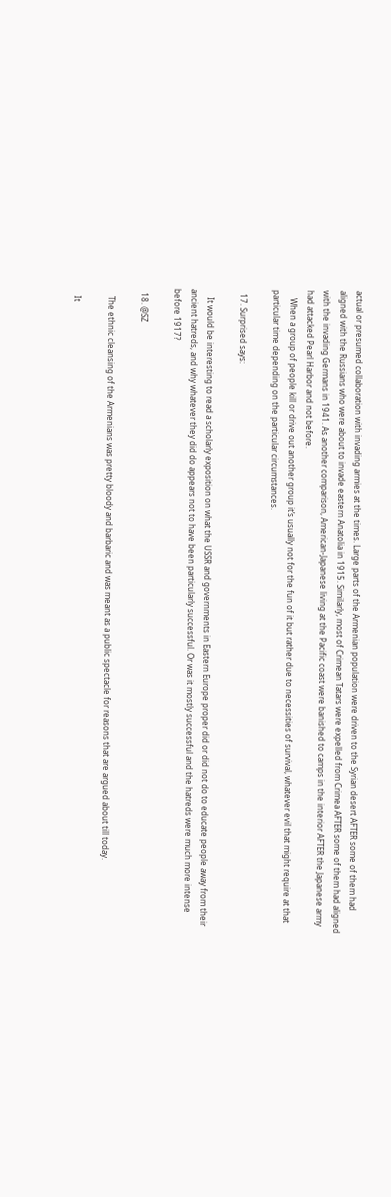actual or presumed collaboration with invading armies at the times. Large parts of the Armenian population were driven to the Syrian desert AFTER some of them had aligned with the Russians who were about to invade eastern Anatolia in 1915. Similarly, most of Crimean Tatars were expelled from Crimea AFTER some of them had aligned with the invading Germans in 1941. As another comparison, American-Japanese living at the Pacific coast were banished to camps in the interior AFTER the Japanese army had attacked Pearl Harbor and not before.
    When a group of people kill or drive out another group it’s usually not for the fun of it but rather due to necessities of survival, whatever evil that might require at that particular time depending on the particular circumstances.

  17. Surprised says:

    It would be interesting to read a scholarly exposition on what the USSR and governments in Eastern Europe proper did or did not do to educate people away from their ancient hatreds, and why whatever they did do appears not to have been particularly successful. Or was it mostly successful and the hatreds were much more intense before 1917?

  18. @SZ

    The ethnic cleansing of the Armenians was pretty bloody and barbaric and was meant as a public spectacle for reasons that are argued about till today.

    It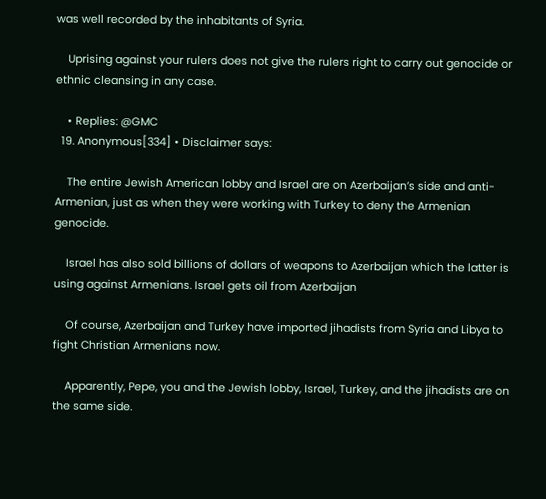was well recorded by the inhabitants of Syria.

    Uprising against your rulers does not give the rulers right to carry out genocide or ethnic cleansing in any case.

    • Replies: @GMC
  19. Anonymous[334] • Disclaimer says:

    The entire Jewish American lobby and Israel are on Azerbaijan’s side and anti-Armenian, just as when they were working with Turkey to deny the Armenian genocide.

    Israel has also sold billions of dollars of weapons to Azerbaijan which the latter is using against Armenians. Israel gets oil from Azerbaijan

    Of course, Azerbaijan and Turkey have imported jihadists from Syria and Libya to fight Christian Armenians now.

    Apparently, Pepe, you and the Jewish lobby, Israel, Turkey, and the jihadists are on the same side.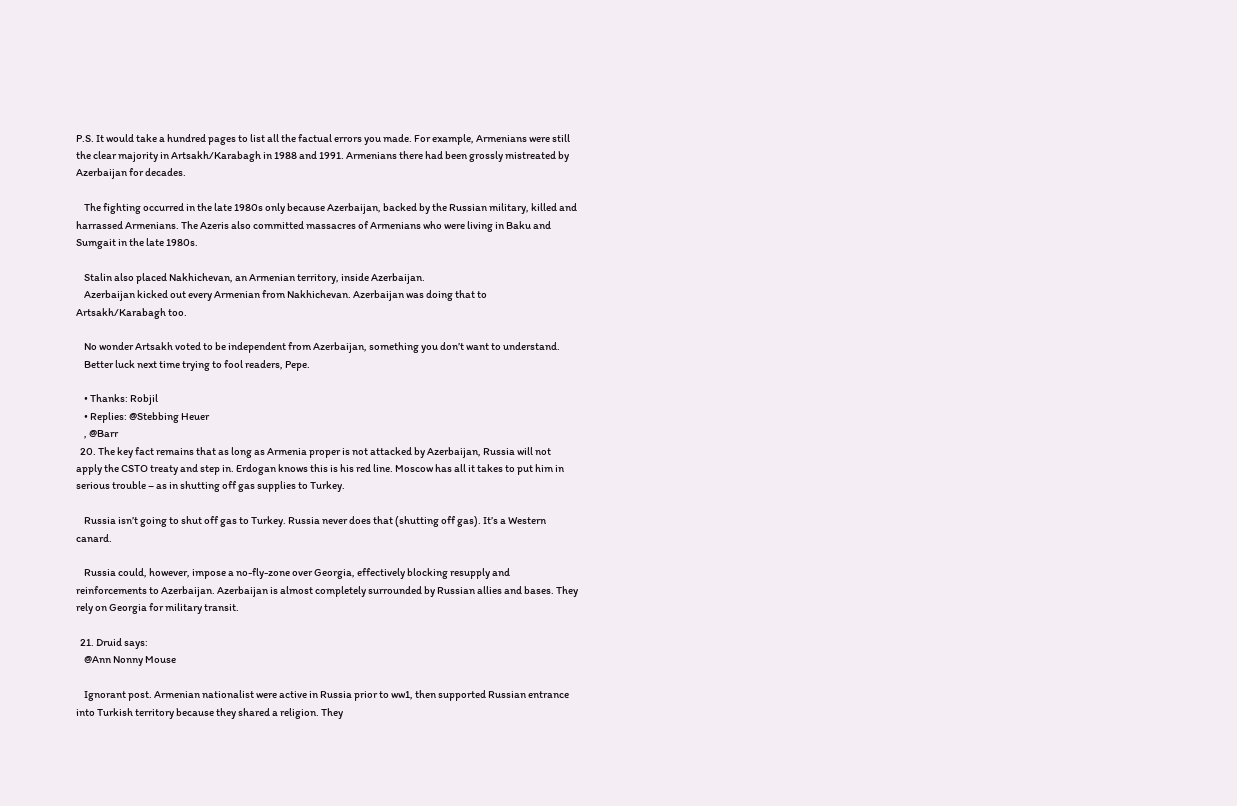P.S. It would take a hundred pages to list all the factual errors you made. For example, Armenians were still the clear majority in Artsakh/Karabagh in 1988 and 1991. Armenians there had been grossly mistreated by Azerbaijan for decades.

    The fighting occurred in the late 1980s only because Azerbaijan, backed by the Russian military, killed and harrassed Armenians. The Azeris also committed massacres of Armenians who were living in Baku and Sumgait in the late 1980s.

    Stalin also placed Nakhichevan, an Armenian territory, inside Azerbaijan.
    Azerbaijan kicked out every Armenian from Nakhichevan. Azerbaijan was doing that to Artsakh/Karabagh too.

    No wonder Artsakh voted to be independent from Azerbaijan, something you don’t want to understand.
    Better luck next time trying to fool readers, Pepe.

    • Thanks: Robjil
    • Replies: @Stebbing Heuer
    , @Barr
  20. The key fact remains that as long as Armenia proper is not attacked by Azerbaijan, Russia will not apply the CSTO treaty and step in. Erdogan knows this is his red line. Moscow has all it takes to put him in serious trouble – as in shutting off gas supplies to Turkey.

    Russia isn’t going to shut off gas to Turkey. Russia never does that (shutting off gas). It’s a Western canard.

    Russia could, however, impose a no-fly-zone over Georgia, effectively blocking resupply and reinforcements to Azerbaijan. Azerbaijan is almost completely surrounded by Russian allies and bases. They rely on Georgia for military transit.

  21. Druid says:
    @Ann Nonny Mouse

    Ignorant post. Armenian nationalist were active in Russia prior to ww1, then supported Russian entrance into Turkish territory because they shared a religion. They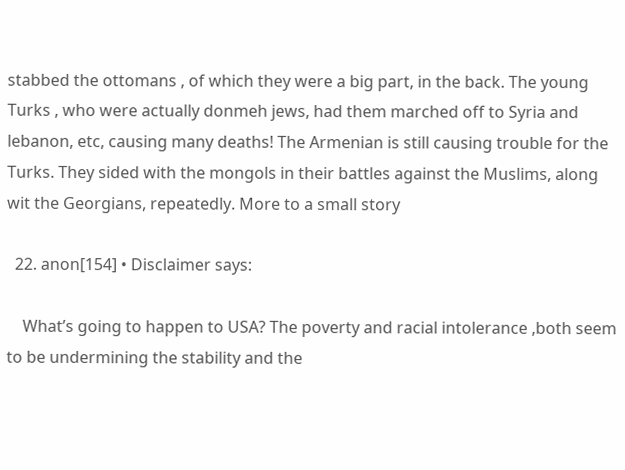stabbed the ottomans , of which they were a big part, in the back. The young Turks , who were actually donmeh jews, had them marched off to Syria and lebanon, etc, causing many deaths! The Armenian is still causing trouble for the Turks. They sided with the mongols in their battles against the Muslims, along wit the Georgians, repeatedly. More to a small story

  22. anon[154] • Disclaimer says:

    What’s going to happen to USA? The poverty and racial intolerance ,both seem to be undermining the stability and the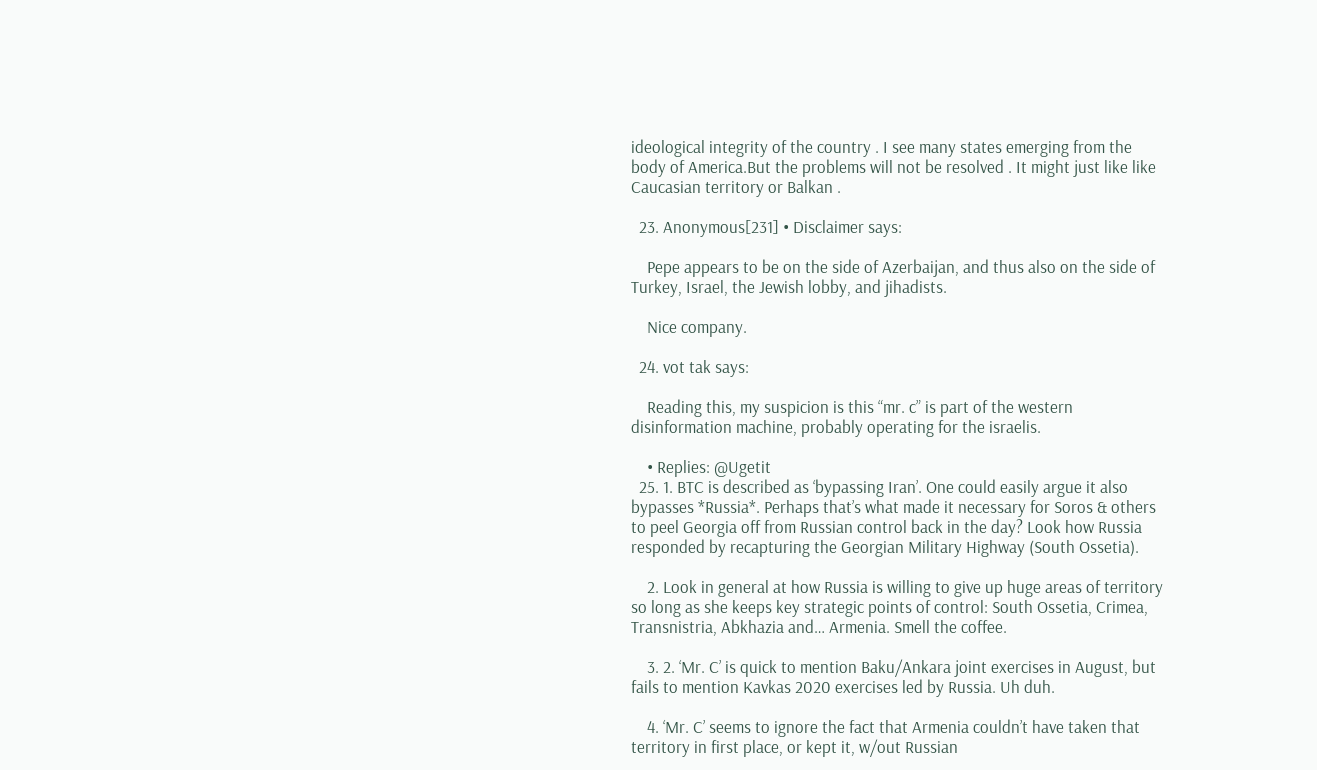ideological integrity of the country . I see many states emerging from the body of America.But the problems will not be resolved . It might just like like Caucasian territory or Balkan .

  23. Anonymous[231] • Disclaimer says:

    Pepe appears to be on the side of Azerbaijan, and thus also on the side of Turkey, Israel, the Jewish lobby, and jihadists.

    Nice company.

  24. vot tak says:

    Reading this, my suspicion is this “mr. c” is part of the western disinformation machine, probably operating for the israelis.

    • Replies: @Ugetit
  25. 1. BTC is described as ‘bypassing Iran’. One could easily argue it also bypasses *Russia*. Perhaps that’s what made it necessary for Soros & others to peel Georgia off from Russian control back in the day? Look how Russia responded by recapturing the Georgian Military Highway (South Ossetia).

    2. Look in general at how Russia is willing to give up huge areas of territory so long as she keeps key strategic points of control: South Ossetia, Crimea, Transnistria, Abkhazia and… Armenia. Smell the coffee.

    3. 2. ‘Mr. C’ is quick to mention Baku/Ankara joint exercises in August, but fails to mention Kavkas 2020 exercises led by Russia. Uh duh.

    4. ‘Mr. C’ seems to ignore the fact that Armenia couldn’t have taken that territory in first place, or kept it, w/out Russian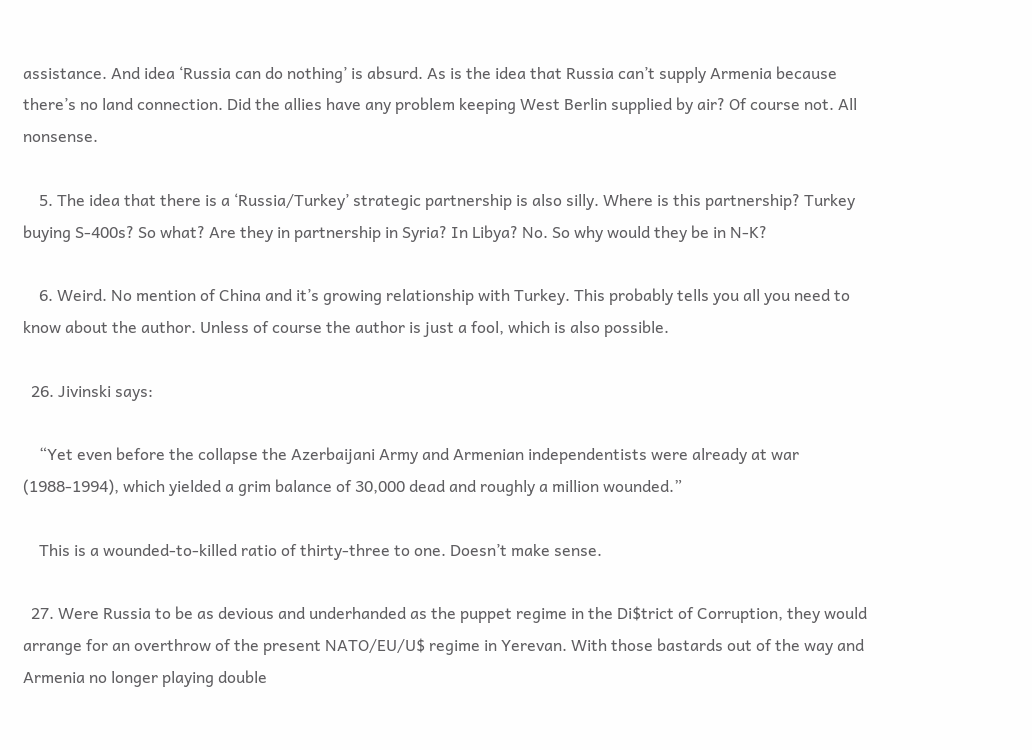assistance. And idea ‘Russia can do nothing’ is absurd. As is the idea that Russia can’t supply Armenia because there’s no land connection. Did the allies have any problem keeping West Berlin supplied by air? Of course not. All nonsense.

    5. The idea that there is a ‘Russia/Turkey’ strategic partnership is also silly. Where is this partnership? Turkey buying S-400s? So what? Are they in partnership in Syria? In Libya? No. So why would they be in N-K?

    6. Weird. No mention of China and it’s growing relationship with Turkey. This probably tells you all you need to know about the author. Unless of course the author is just a fool, which is also possible.

  26. Jivinski says:

    “Yet even before the collapse the Azerbaijani Army and Armenian independentists were already at war (1988-1994), which yielded a grim balance of 30,000 dead and roughly a million wounded.”

    This is a wounded-to-killed ratio of thirty-three to one. Doesn’t make sense.

  27. Were Russia to be as devious and underhanded as the puppet regime in the Di$trict of Corruption, they would arrange for an overthrow of the present NATO/EU/U$ regime in Yerevan. With those bastards out of the way and Armenia no longer playing double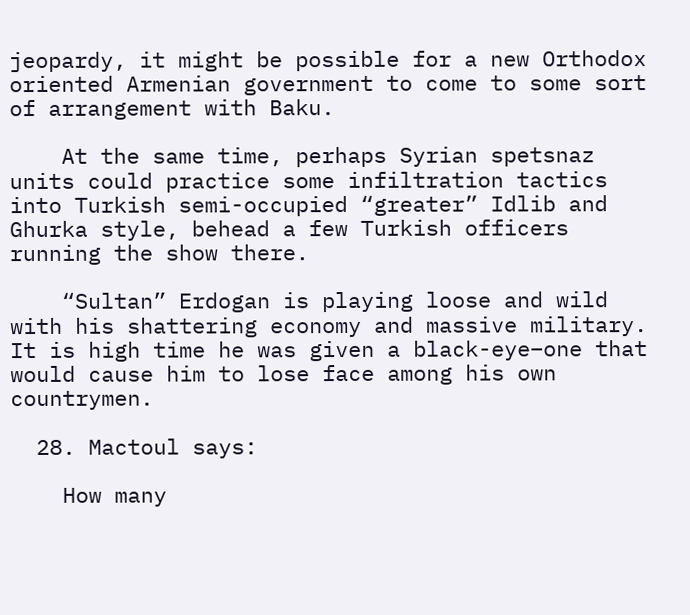jeopardy, it might be possible for a new Orthodox oriented Armenian government to come to some sort of arrangement with Baku.

    At the same time, perhaps Syrian spetsnaz units could practice some infiltration tactics into Turkish semi-occupied “greater” Idlib and Ghurka style, behead a few Turkish officers running the show there.

    “Sultan” Erdogan is playing loose and wild with his shattering economy and massive military. It is high time he was given a black-eye–one that would cause him to lose face among his own countrymen.

  28. Mactoul says:

    How many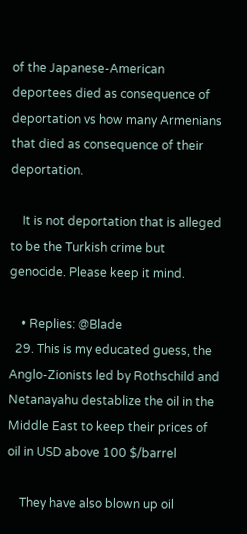of the Japanese-American deportees died as consequence of deportation vs how many Armenians that died as consequence of their deportation.

    It is not deportation that is alleged to be the Turkish crime but genocide. Please keep it mind.

    • Replies: @Blade
  29. This is my educated guess, the Anglo-Zionists led by Rothschild and Netanayahu destablize the oil in the Middle East to keep their prices of oil in USD above 100 $/barrel

    They have also blown up oil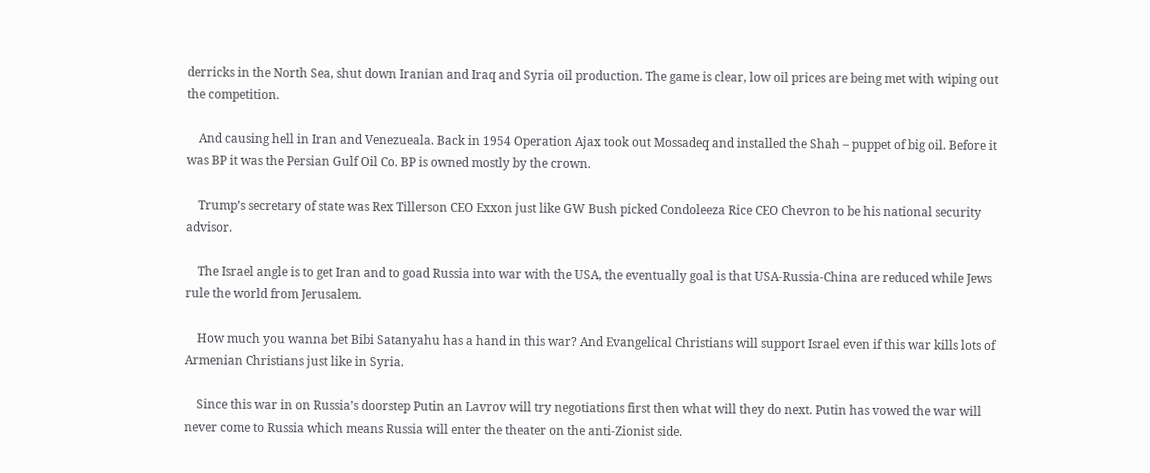derricks in the North Sea, shut down Iranian and Iraq and Syria oil production. The game is clear, low oil prices are being met with wiping out the competition.

    And causing hell in Iran and Venezueala. Back in 1954 Operation Ajax took out Mossadeq and installed the Shah – puppet of big oil. Before it was BP it was the Persian Gulf Oil Co. BP is owned mostly by the crown.

    Trump’s secretary of state was Rex Tillerson CEO Exxon just like GW Bush picked Condoleeza Rice CEO Chevron to be his national security advisor.

    The Israel angle is to get Iran and to goad Russia into war with the USA, the eventually goal is that USA-Russia-China are reduced while Jews rule the world from Jerusalem.

    How much you wanna bet Bibi Satanyahu has a hand in this war? And Evangelical Christians will support Israel even if this war kills lots of Armenian Christians just like in Syria.

    Since this war in on Russia’s doorstep Putin an Lavrov will try negotiations first then what will they do next. Putin has vowed the war will never come to Russia which means Russia will enter the theater on the anti-Zionist side.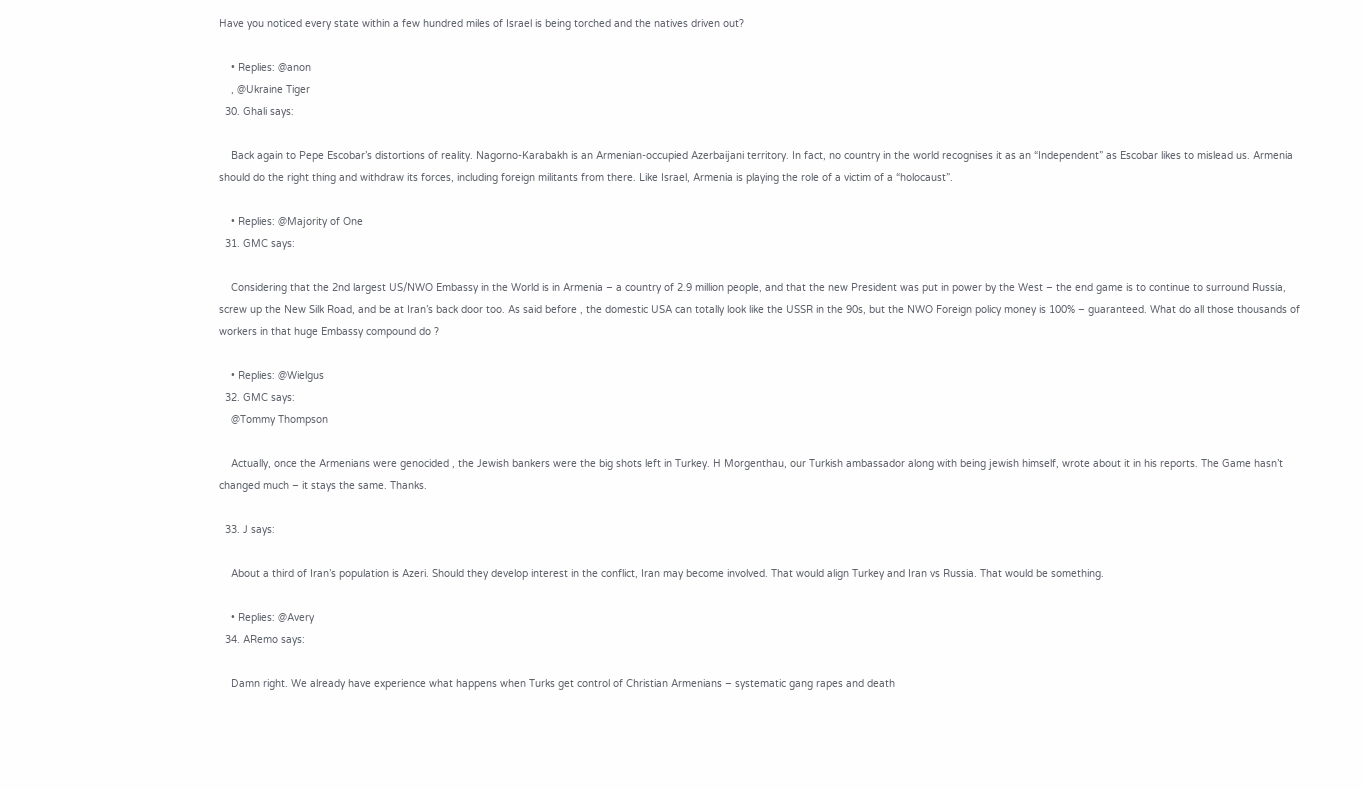Have you noticed every state within a few hundred miles of Israel is being torched and the natives driven out?

    • Replies: @anon
    , @Ukraine Tiger
  30. Ghali says:

    Back again to Pepe Escobar’s distortions of reality. Nagorno-Karabakh is an Armenian-occupied Azerbaijani territory. In fact, no country in the world recognises it as an “Independent” as Escobar likes to mislead us. Armenia should do the right thing and withdraw its forces, including foreign militants from there. Like Israel, Armenia is playing the role of a victim of a “holocaust”.

    • Replies: @Majority of One
  31. GMC says:

    Considering that the 2nd largest US/NWO Embassy in the World is in Armenia – a country of 2.9 million people, and that the new President was put in power by the West – the end game is to continue to surround Russia, screw up the New Silk Road, and be at Iran’s back door too. As said before , the domestic USA can totally look like the USSR in the 90s, but the NWO Foreign policy money is 100% – guaranteed. What do all those thousands of workers in that huge Embassy compound do ?

    • Replies: @Wielgus
  32. GMC says:
    @Tommy Thompson

    Actually, once the Armenians were genocided , the Jewish bankers were the big shots left in Turkey. H Morgenthau, our Turkish ambassador along with being jewish himself, wrote about it in his reports. The Game hasn’t changed much – it stays the same. Thanks.

  33. J says:

    About a third of Iran’s population is Azeri. Should they develop interest in the conflict, Iran may become involved. That would align Turkey and Iran vs Russia. That would be something.

    • Replies: @Avery
  34. ARemo says:

    Damn right. We already have experience what happens when Turks get control of Christian Armenians – systematic gang rapes and death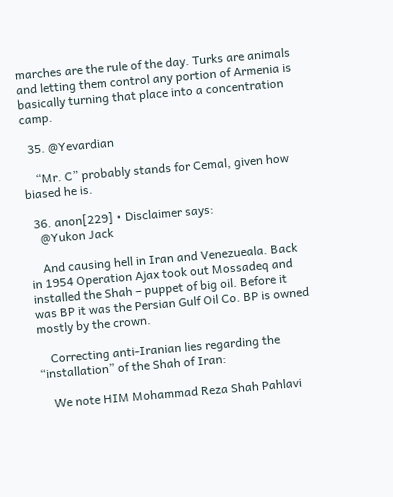marches are the rule of the day. Turks are animals and letting them control any portion of Armenia is basically turning that place into a concentration camp.

  35. @Yevardian

    “Mr. C” probably stands for Cemal, given how biased he is.

  36. anon[229] • Disclaimer says:
    @Yukon Jack

    And causing hell in Iran and Venezueala. Back in 1954 Operation Ajax took out Mossadeq and installed the Shah – puppet of big oil. Before it was BP it was the Persian Gulf Oil Co. BP is owned mostly by the crown.

    Correcting anti-Iranian lies regarding the “installation” of the Shah of Iran:

    We note HIM Mohammad Reza Shah Pahlavi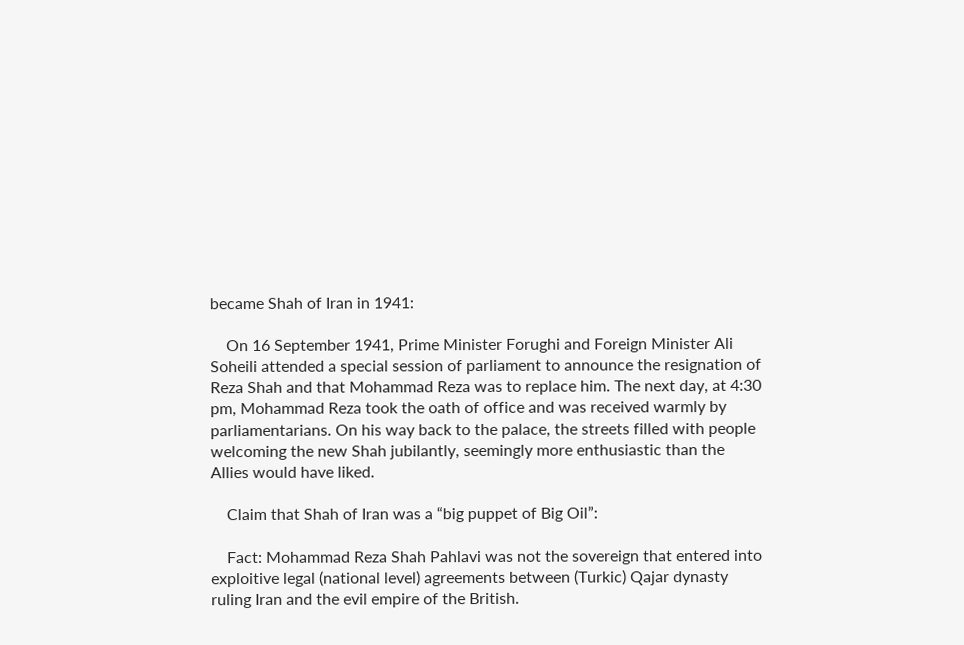became Shah of Iran in 1941:

    On 16 September 1941, Prime Minister Forughi and Foreign Minister Ali Soheili attended a special session of parliament to announce the resignation of Reza Shah and that Mohammad Reza was to replace him. The next day, at 4:30 pm, Mohammad Reza took the oath of office and was received warmly by parliamentarians. On his way back to the palace, the streets filled with people welcoming the new Shah jubilantly, seemingly more enthusiastic than the Allies would have liked.

    Claim that Shah of Iran was a “big puppet of Big Oil”:

    Fact: Mohammad Reza Shah Pahlavi was not the sovereign that entered into exploitive legal (national level) agreements between (Turkic) Qajar dynasty ruling Iran and the evil empire of the British.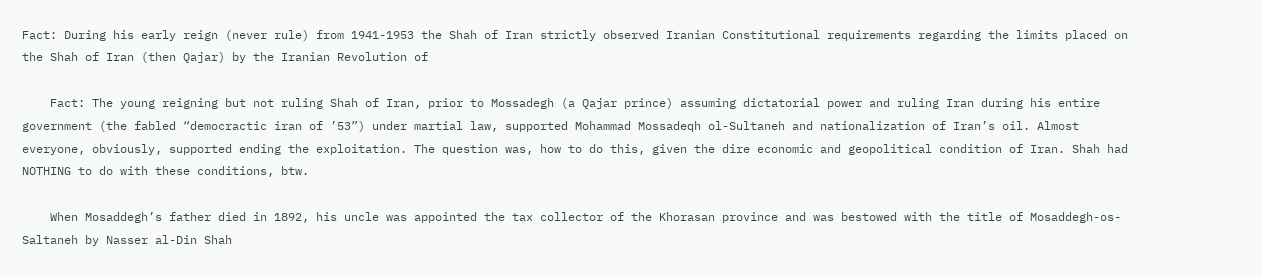Fact: During his early reign (never rule) from 1941-1953 the Shah of Iran strictly observed Iranian Constitutional requirements regarding the limits placed on the Shah of Iran (then Qajar) by the Iranian Revolution of

    Fact: The young reigning but not ruling Shah of Iran, prior to Mossadegh (a Qajar prince) assuming dictatorial power and ruling Iran during his entire government (the fabled “democractic iran of ’53”) under martial law, supported Mohammad Mossadeqh ol-Sultaneh and nationalization of Iran’s oil. Almost everyone, obviously, supported ending the exploitation. The question was, how to do this, given the dire economic and geopolitical condition of Iran. Shah had NOTHING to do with these conditions, btw.

    When Mosaddegh’s father died in 1892, his uncle was appointed the tax collector of the Khorasan province and was bestowed with the title of Mosaddegh-os-Saltaneh by Nasser al-Din Shah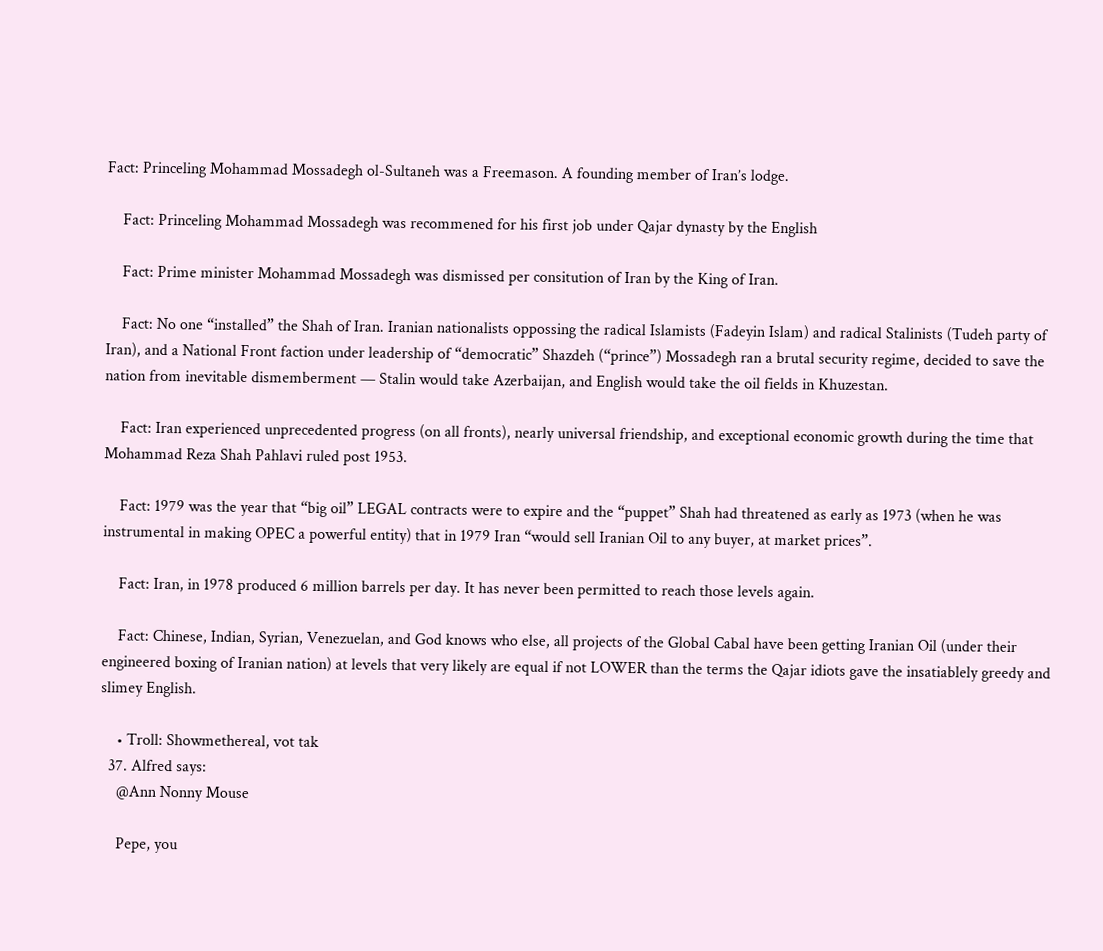Fact: Princeling Mohammad Mossadegh ol-Sultaneh was a Freemason. A founding member of Iran’s lodge.

    Fact: Princeling Mohammad Mossadegh was recommened for his first job under Qajar dynasty by the English

    Fact: Prime minister Mohammad Mossadegh was dismissed per consitution of Iran by the King of Iran.

    Fact: No one “installed” the Shah of Iran. Iranian nationalists oppossing the radical Islamists (Fadeyin Islam) and radical Stalinists (Tudeh party of Iran), and a National Front faction under leadership of “democratic” Shazdeh (“prince”) Mossadegh ran a brutal security regime, decided to save the nation from inevitable dismemberment — Stalin would take Azerbaijan, and English would take the oil fields in Khuzestan.

    Fact: Iran experienced unprecedented progress (on all fronts), nearly universal friendship, and exceptional economic growth during the time that Mohammad Reza Shah Pahlavi ruled post 1953.

    Fact: 1979 was the year that “big oil” LEGAL contracts were to expire and the “puppet” Shah had threatened as early as 1973 (when he was instrumental in making OPEC a powerful entity) that in 1979 Iran “would sell Iranian Oil to any buyer, at market prices”.

    Fact: Iran, in 1978 produced 6 million barrels per day. It has never been permitted to reach those levels again.

    Fact: Chinese, Indian, Syrian, Venezuelan, and God knows who else, all projects of the Global Cabal have been getting Iranian Oil (under their engineered boxing of Iranian nation) at levels that very likely are equal if not LOWER than the terms the Qajar idiots gave the insatiablely greedy and slimey English.

    • Troll: Showmethereal, vot tak
  37. Alfred says:
    @Ann Nonny Mouse

    Pepe, you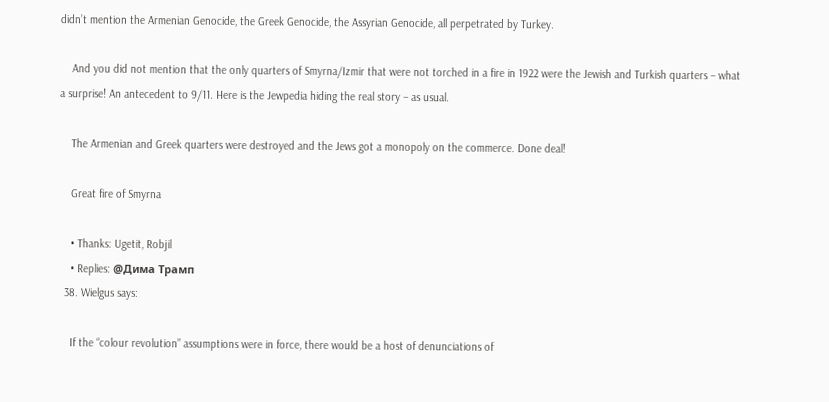didn’t mention the Armenian Genocide, the Greek Genocide, the Assyrian Genocide, all perpetrated by Turkey.

    And you did not mention that the only quarters of Smyrna/Izmir that were not torched in a fire in 1922 were the Jewish and Turkish quarters – what a surprise! An antecedent to 9/11. Here is the Jewpedia hiding the real story – as usual.

    The Armenian and Greek quarters were destroyed and the Jews got a monopoly on the commerce. Done deal!

    Great fire of Smyrna

    • Thanks: Ugetit, Robjil
    • Replies: @Дима Трамп
  38. Wielgus says:

    If the “colour revolution” assumptions were in force, there would be a host of denunciations of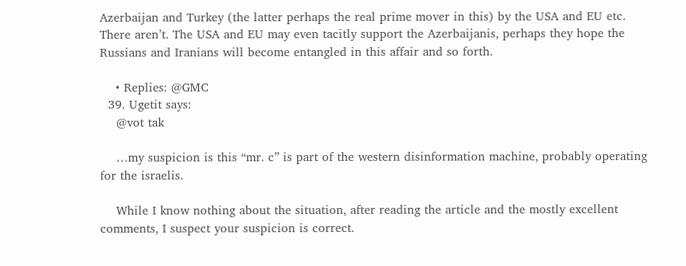Azerbaijan and Turkey (the latter perhaps the real prime mover in this) by the USA and EU etc. There aren’t. The USA and EU may even tacitly support the Azerbaijanis, perhaps they hope the Russians and Iranians will become entangled in this affair and so forth.

    • Replies: @GMC
  39. Ugetit says:
    @vot tak

    …my suspicion is this “mr. c” is part of the western disinformation machine, probably operating for the israelis.

    While I know nothing about the situation, after reading the article and the mostly excellent comments, I suspect your suspicion is correct.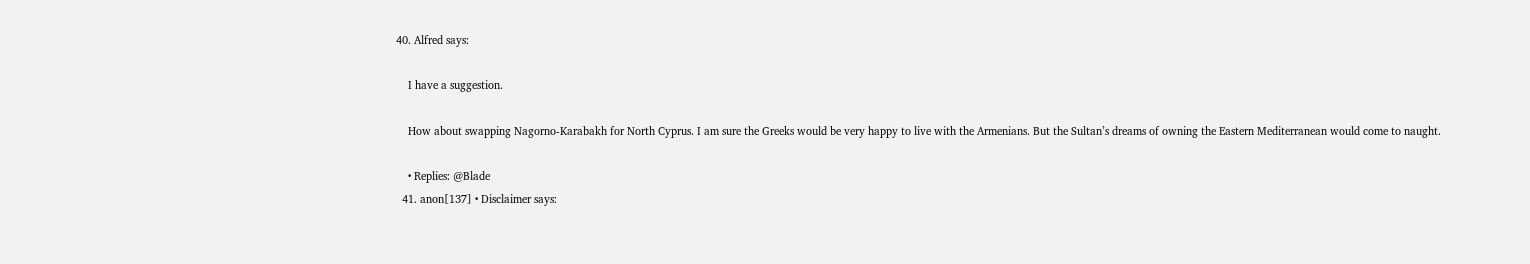40. Alfred says:

    I have a suggestion.

    How about swapping Nagorno-Karabakh for North Cyprus. I am sure the Greeks would be very happy to live with the Armenians. But the Sultan’s dreams of owning the Eastern Mediterranean would come to naught.

    • Replies: @Blade
  41. anon[137] • Disclaimer says: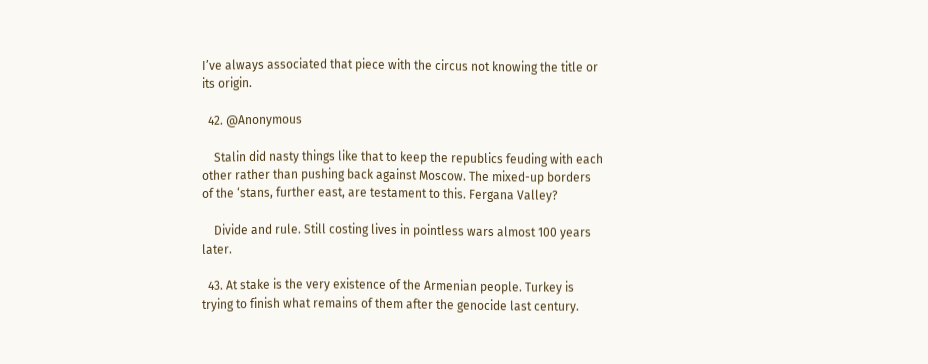I’ve always associated that piece with the circus not knowing the title or its origin.

  42. @Anonymous

    Stalin did nasty things like that to keep the republics feuding with each other rather than pushing back against Moscow. The mixed-up borders of the ‘stans, further east, are testament to this. Fergana Valley?

    Divide and rule. Still costing lives in pointless wars almost 100 years later.

  43. At stake is the very existence of the Armenian people. Turkey is trying to finish what remains of them after the genocide last century.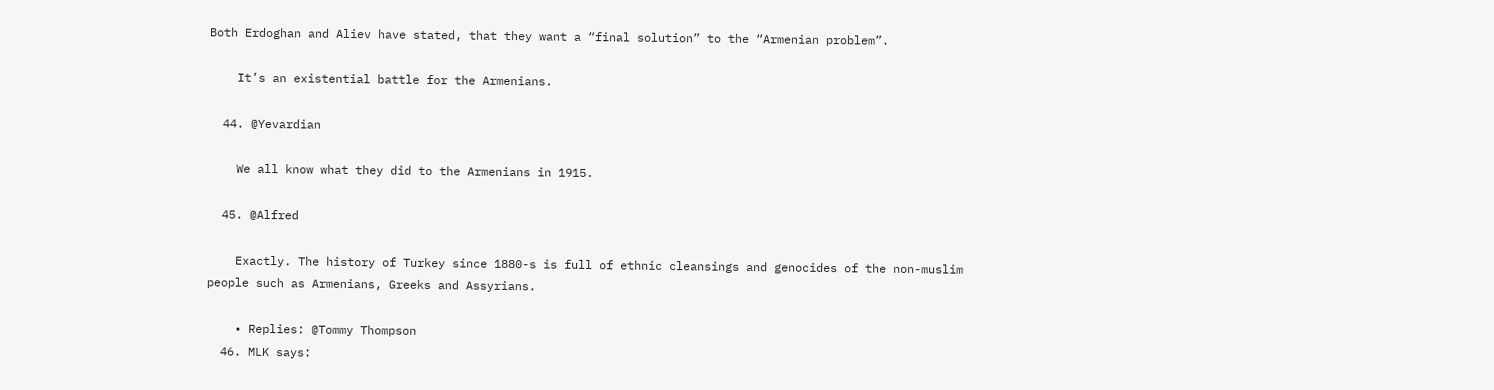Both Erdoghan and Aliev have stated, that they want a “final solution” to the “Armenian problem”.

    It’s an existential battle for the Armenians.

  44. @Yevardian

    We all know what they did to the Armenians in 1915.

  45. @Alfred

    Exactly. The history of Turkey since 1880-s is full of ethnic cleansings and genocides of the non-muslim people such as Armenians, Greeks and Assyrians.

    • Replies: @Tommy Thompson
  46. MLK says: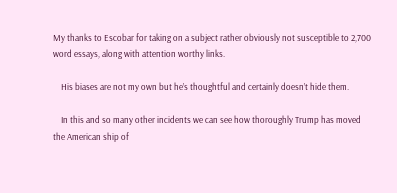My thanks to Escobar for taking on a subject rather obviously not susceptible to 2,700 word essays, along with attention worthy links.

    His biases are not my own but he’s thoughtful and certainly doesn’t hide them.

    In this and so many other incidents we can see how thoroughly Trump has moved the American ship of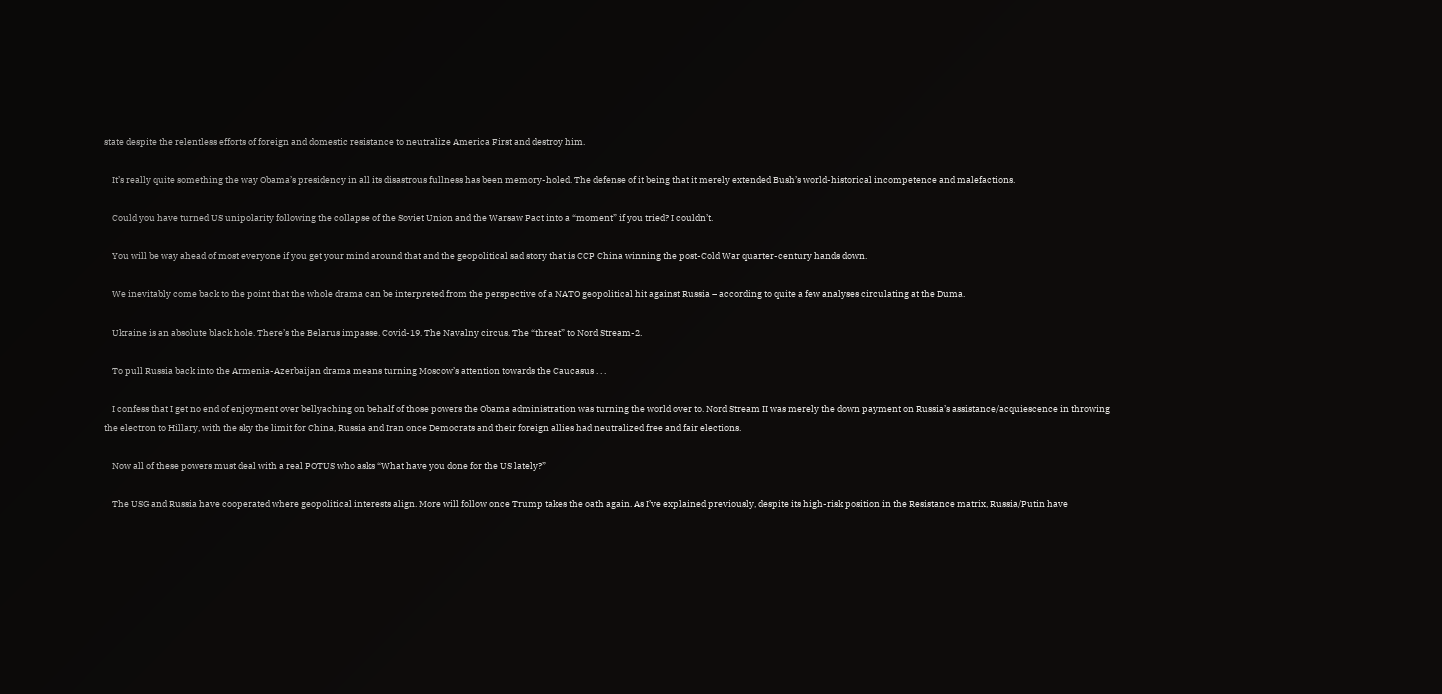state despite the relentless efforts of foreign and domestic resistance to neutralize America First and destroy him.

    It’s really quite something the way Obama’s presidency in all its disastrous fullness has been memory-holed. The defense of it being that it merely extended Bush’s world-historical incompetence and malefactions.

    Could you have turned US unipolarity following the collapse of the Soviet Union and the Warsaw Pact into a “moment” if you tried? I couldn’t.

    You will be way ahead of most everyone if you get your mind around that and the geopolitical sad story that is CCP China winning the post-Cold War quarter-century hands down.

    We inevitably come back to the point that the whole drama can be interpreted from the perspective of a NATO geopolitical hit against Russia – according to quite a few analyses circulating at the Duma.

    Ukraine is an absolute black hole. There’s the Belarus impasse. Covid-19. The Navalny circus. The “threat” to Nord Stream-2.

    To pull Russia back into the Armenia-Azerbaijan drama means turning Moscow’s attention towards the Caucasus . . .

    I confess that I get no end of enjoyment over bellyaching on behalf of those powers the Obama administration was turning the world over to. Nord Stream II was merely the down payment on Russia’s assistance/acquiescence in throwing the electron to Hillary, with the sky the limit for China, Russia and Iran once Democrats and their foreign allies had neutralized free and fair elections.

    Now all of these powers must deal with a real POTUS who asks “What have you done for the US lately?”

    The USG and Russia have cooperated where geopolitical interests align. More will follow once Trump takes the oath again. As I’ve explained previously, despite its high-risk position in the Resistance matrix, Russia/Putin have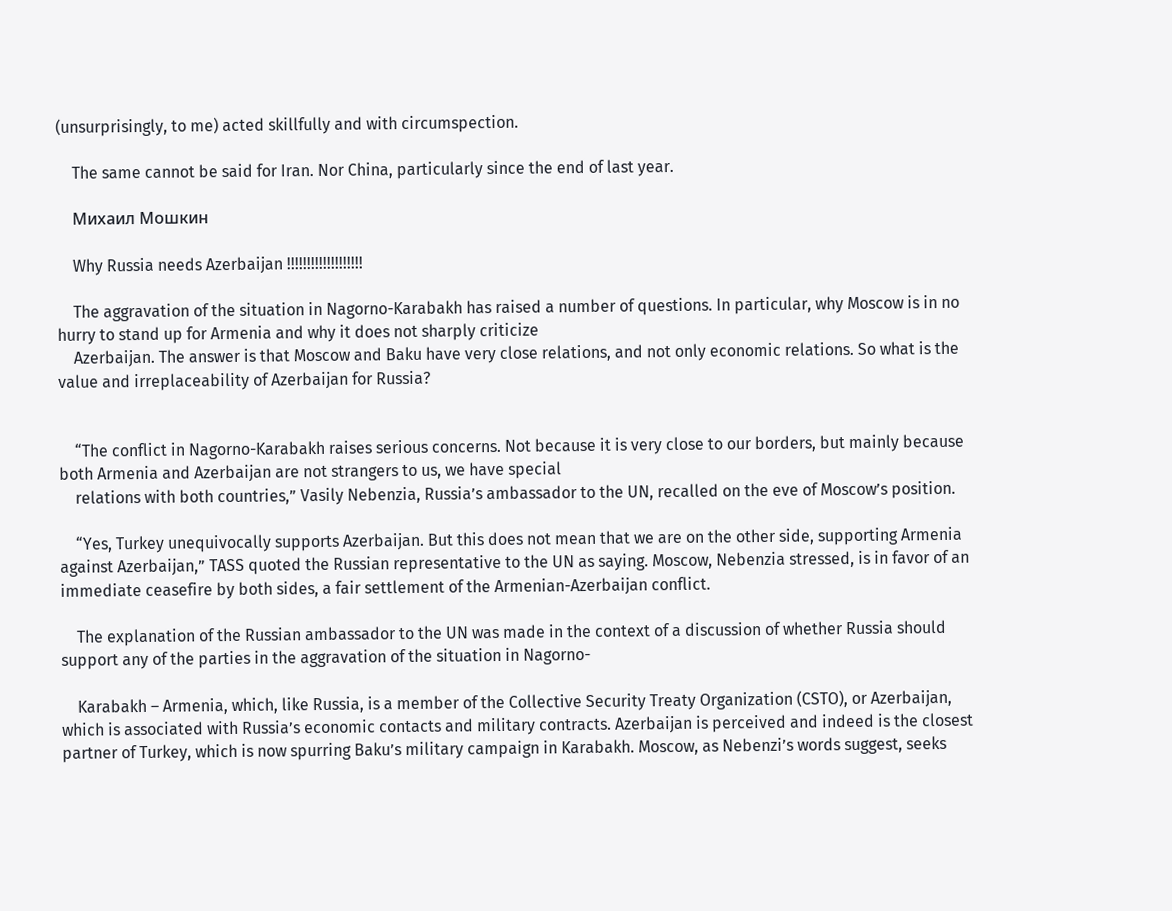(unsurprisingly, to me) acted skillfully and with circumspection.

    The same cannot be said for Iran. Nor China, particularly since the end of last year.

    Михаил Мошкин

    Why Russia needs Azerbaijan !!!!!!!!!!!!!!!!!!!

    The aggravation of the situation in Nagorno-Karabakh has raised a number of questions. In particular, why Moscow is in no hurry to stand up for Armenia and why it does not sharply criticize
    Azerbaijan. The answer is that Moscow and Baku have very close relations, and not only economic relations. So what is the value and irreplaceability of Azerbaijan for Russia?


    “The conflict in Nagorno-Karabakh raises serious concerns. Not because it is very close to our borders, but mainly because both Armenia and Azerbaijan are not strangers to us, we have special
    relations with both countries,” Vasily Nebenzia, Russia’s ambassador to the UN, recalled on the eve of Moscow’s position.

    “Yes, Turkey unequivocally supports Azerbaijan. But this does not mean that we are on the other side, supporting Armenia against Azerbaijan,” TASS quoted the Russian representative to the UN as saying. Moscow, Nebenzia stressed, is in favor of an immediate ceasefire by both sides, a fair settlement of the Armenian-Azerbaijan conflict.

    The explanation of the Russian ambassador to the UN was made in the context of a discussion of whether Russia should support any of the parties in the aggravation of the situation in Nagorno-

    Karabakh – Armenia, which, like Russia, is a member of the Collective Security Treaty Organization (CSTO), or Azerbaijan, which is associated with Russia’s economic contacts and military contracts. Azerbaijan is perceived and indeed is the closest partner of Turkey, which is now spurring Baku’s military campaign in Karabakh. Moscow, as Nebenzi’s words suggest, seeks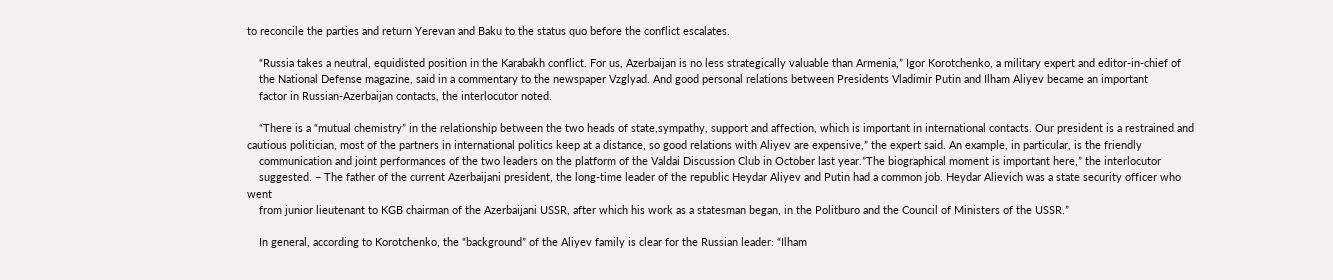to reconcile the parties and return Yerevan and Baku to the status quo before the conflict escalates.

    “Russia takes a neutral, equidisted position in the Karabakh conflict. For us, Azerbaijan is no less strategically valuable than Armenia,” Igor Korotchenko, a military expert and editor-in-chief of
    the National Defense magazine, said in a commentary to the newspaper Vzglyad. And good personal relations between Presidents Vladimir Putin and Ilham Aliyev became an important
    factor in Russian-Azerbaijan contacts, the interlocutor noted.

    “There is a “mutual chemistry” in the relationship between the two heads of state,sympathy, support and affection, which is important in international contacts. Our president is a restrained and cautious politician, most of the partners in international politics keep at a distance, so good relations with Aliyev are expensive,” the expert said. An example, in particular, is the friendly
    communication and joint performances of the two leaders on the platform of the Valdai Discussion Club in October last year.”The biographical moment is important here,” the interlocutor
    suggested. – The father of the current Azerbaijani president, the long-time leader of the republic Heydar Aliyev and Putin had a common job. Heydar Alievich was a state security officer who went
    from junior lieutenant to KGB chairman of the Azerbaijani USSR, after which his work as a statesman began, in the Politburo and the Council of Ministers of the USSR.”

    In general, according to Korotchenko, the “background” of the Aliyev family is clear for the Russian leader: “Ilham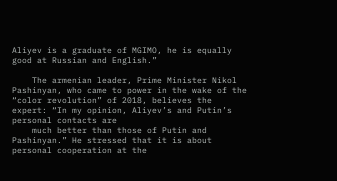Aliyev is a graduate of MGIMO, he is equally good at Russian and English.”

    The armenian leader, Prime Minister Nikol Pashinyan, who came to power in the wake of the “color revolution” of 2018, believes the expert: “In my opinion, Aliyev’s and Putin’s personal contacts are
    much better than those of Putin and Pashinyan.” He stressed that it is about personal cooperation at the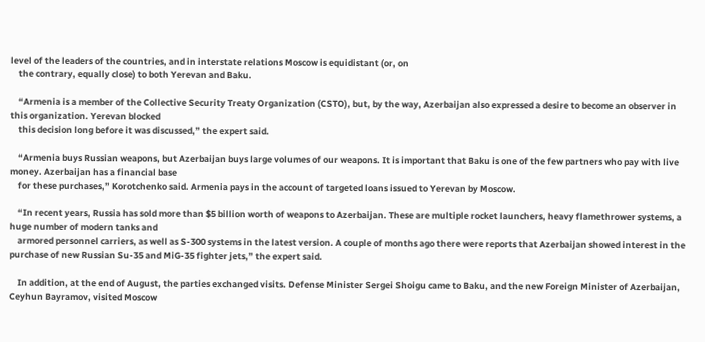level of the leaders of the countries, and in interstate relations Moscow is equidistant (or, on
    the contrary, equally close) to both Yerevan and Baku.

    “Armenia is a member of the Collective Security Treaty Organization (CSTO), but, by the way, Azerbaijan also expressed a desire to become an observer in this organization. Yerevan blocked
    this decision long before it was discussed,” the expert said.

    “Armenia buys Russian weapons, but Azerbaijan buys large volumes of our weapons. It is important that Baku is one of the few partners who pay with live money. Azerbaijan has a financial base
    for these purchases,” Korotchenko said. Armenia pays in the account of targeted loans issued to Yerevan by Moscow.

    “In recent years, Russia has sold more than $5 billion worth of weapons to Azerbaijan. These are multiple rocket launchers, heavy flamethrower systems, a huge number of modern tanks and
    armored personnel carriers, as well as S-300 systems in the latest version. A couple of months ago there were reports that Azerbaijan showed interest in the purchase of new Russian Su-35 and MiG-35 fighter jets,” the expert said.

    In addition, at the end of August, the parties exchanged visits. Defense Minister Sergei Shoigu came to Baku, and the new Foreign Minister of Azerbaijan, Ceyhun Bayramov, visited Moscow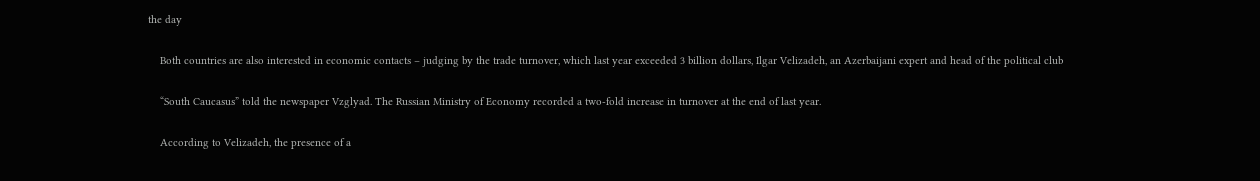the day

    Both countries are also interested in economic contacts – judging by the trade turnover, which last year exceeded 3 billion dollars, Ilgar Velizadeh, an Azerbaijani expert and head of the political club

    “South Caucasus” told the newspaper Vzglyad. The Russian Ministry of Economy recorded a two-fold increase in turnover at the end of last year.

    According to Velizadeh, the presence of a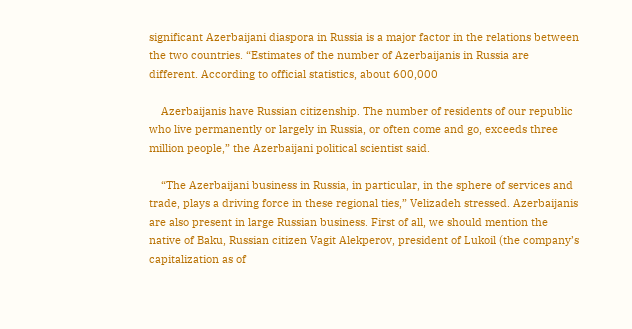significant Azerbaijani diaspora in Russia is a major factor in the relations between the two countries. “Estimates of the number of Azerbaijanis in Russia are different. According to official statistics, about 600,000

    Azerbaijanis have Russian citizenship. The number of residents of our republic who live permanently or largely in Russia, or often come and go, exceeds three million people,” the Azerbaijani political scientist said.

    “The Azerbaijani business in Russia, in particular, in the sphere of services and trade, plays a driving force in these regional ties,” Velizadeh stressed. Azerbaijanis are also present in large Russian business. First of all, we should mention the native of Baku, Russian citizen Vagit Alekperov, president of Lukoil (the company’s capitalization as of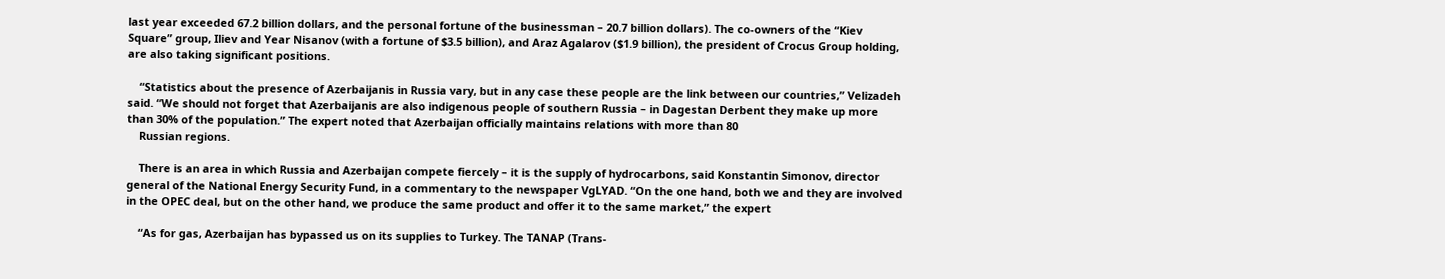last year exceeded 67.2 billion dollars, and the personal fortune of the businessman – 20.7 billion dollars). The co-owners of the “Kiev Square” group, Iliev and Year Nisanov (with a fortune of $3.5 billion), and Araz Agalarov ($1.9 billion), the president of Crocus Group holding, are also taking significant positions.

    “Statistics about the presence of Azerbaijanis in Russia vary, but in any case these people are the link between our countries,” Velizadeh said. “We should not forget that Azerbaijanis are also indigenous people of southern Russia – in Dagestan Derbent they make up more than 30% of the population.” The expert noted that Azerbaijan officially maintains relations with more than 80
    Russian regions.

    There is an area in which Russia and Azerbaijan compete fiercely – it is the supply of hydrocarbons, said Konstantin Simonov, director general of the National Energy Security Fund, in a commentary to the newspaper VgLYAD. “On the one hand, both we and they are involved in the OPEC deal, but on the other hand, we produce the same product and offer it to the same market,” the expert

    “As for gas, Azerbaijan has bypassed us on its supplies to Turkey. The TANAP (Trans-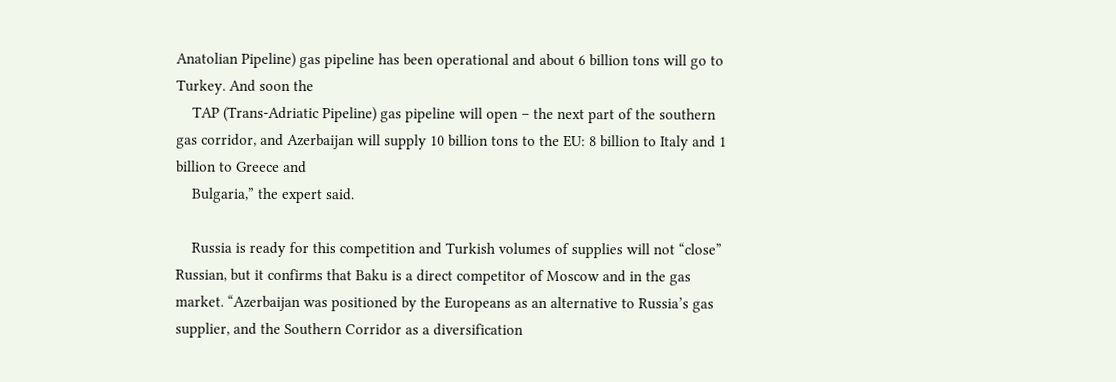Anatolian Pipeline) gas pipeline has been operational and about 6 billion tons will go to Turkey. And soon the
    TAP (Trans-Adriatic Pipeline) gas pipeline will open – the next part of the southern gas corridor, and Azerbaijan will supply 10 billion tons to the EU: 8 billion to Italy and 1 billion to Greece and
    Bulgaria,” the expert said.

    Russia is ready for this competition and Turkish volumes of supplies will not “close” Russian, but it confirms that Baku is a direct competitor of Moscow and in the gas market. “Azerbaijan was positioned by the Europeans as an alternative to Russia’s gas supplier, and the Southern Corridor as a diversification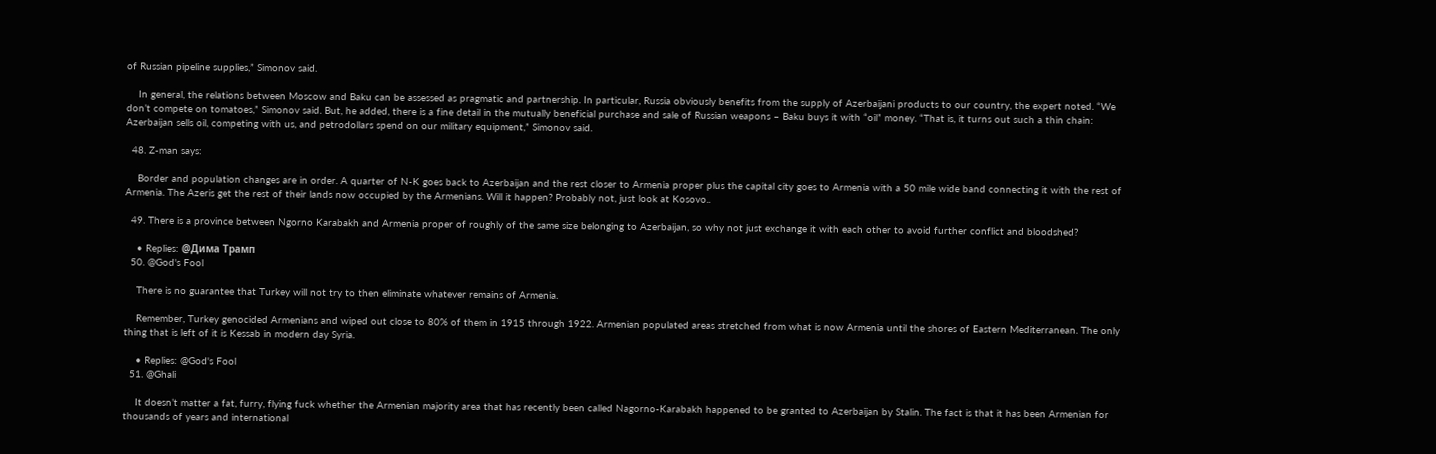of Russian pipeline supplies,” Simonov said.

    In general, the relations between Moscow and Baku can be assessed as pragmatic and partnership. In particular, Russia obviously benefits from the supply of Azerbaijani products to our country, the expert noted. “We don’t compete on tomatoes,” Simonov said. But, he added, there is a fine detail in the mutually beneficial purchase and sale of Russian weapons – Baku buys it with “oil” money. “That is, it turns out such a thin chain: Azerbaijan sells oil, competing with us, and petrodollars spend on our military equipment,” Simonov said.

  48. Z-man says:

    Border and population changes are in order. A quarter of N-K goes back to Azerbaijan and the rest closer to Armenia proper plus the capital city goes to Armenia with a 50 mile wide band connecting it with the rest of Armenia. The Azeris get the rest of their lands now occupied by the Armenians. Will it happen? Probably not, just look at Kosovo..

  49. There is a province between Ngorno Karabakh and Armenia proper of roughly of the same size belonging to Azerbaijan, so why not just exchange it with each other to avoid further conflict and bloodshed?

    • Replies: @Дима Трамп
  50. @God's Fool

    There is no guarantee that Turkey will not try to then eliminate whatever remains of Armenia.

    Remember, Turkey genocided Armenians and wiped out close to 80% of them in 1915 through 1922. Armenian populated areas stretched from what is now Armenia until the shores of Eastern Mediterranean. The only thing that is left of it is Kessab in modern day Syria.

    • Replies: @God's Fool
  51. @Ghali

    It doesn’t matter a fat, furry, flying fuck whether the Armenian majority area that has recently been called Nagorno-Karabakh happened to be granted to Azerbaijan by Stalin. The fact is that it has been Armenian for thousands of years and international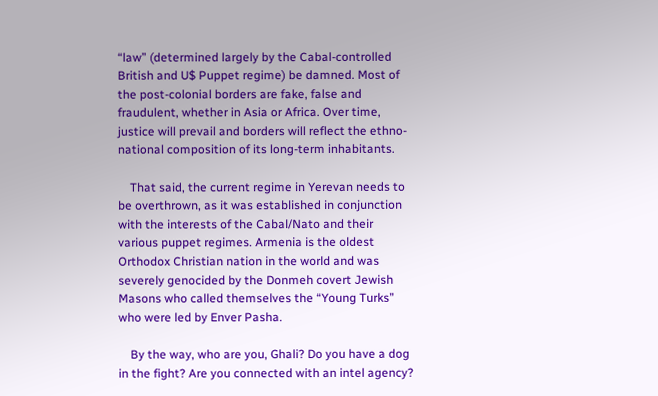“law” (determined largely by the Cabal-controlled British and U$ Puppet regime) be damned. Most of the post-colonial borders are fake, false and fraudulent, whether in Asia or Africa. Over time, justice will prevail and borders will reflect the ethno-national composition of its long-term inhabitants.

    That said, the current regime in Yerevan needs to be overthrown, as it was established in conjunction with the interests of the Cabal/Nato and their various puppet regimes. Armenia is the oldest Orthodox Christian nation in the world and was severely genocided by the Donmeh covert Jewish Masons who called themselves the “Young Turks” who were led by Enver Pasha.

    By the way, who are you, Ghali? Do you have a dog in the fight? Are you connected with an intel agency?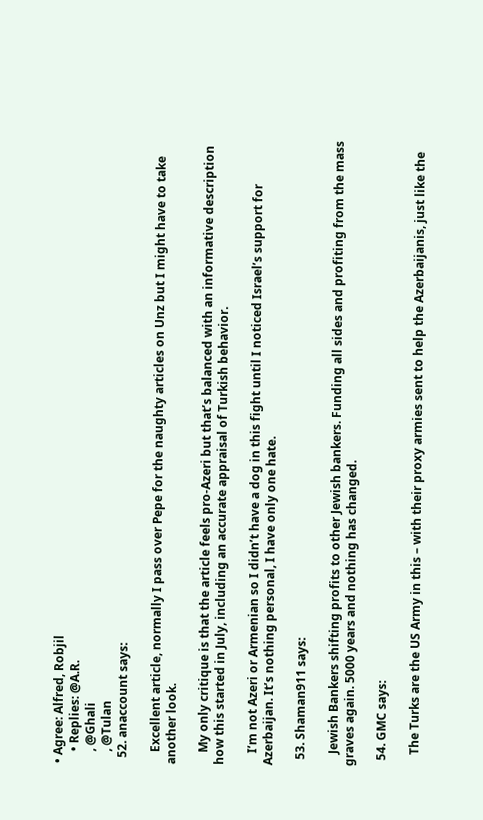• Agree: Alfred, Robjil
    • Replies: @A.R.
    , @Ghali
    , @Tulan
  52. anaccount says:

    Excellent article, normally I pass over Pepe for the naughty articles on Unz but I might have to take another look.

    My only critique is that the article feels pro-Azeri but that’s balanced with an informative description how this started in July, including an accurate appraisal of Turkish behavior.

    I’m not Azeri or Armenian so I didn’t have a dog in this fight until I noticed Israel’s support for Azerbaijan. It’s nothing personal, I have only one hate.

  53. Shaman911 says:

    Jewish Bankers shifting profits to other Jewish bankers. Funding all sides and profiting from the mass graves again. 5000 years and nothing has changed.

  54. GMC says:

    The Turks are the US Army in this – with their proxy armies sent to help the Azerbaijanis, just like the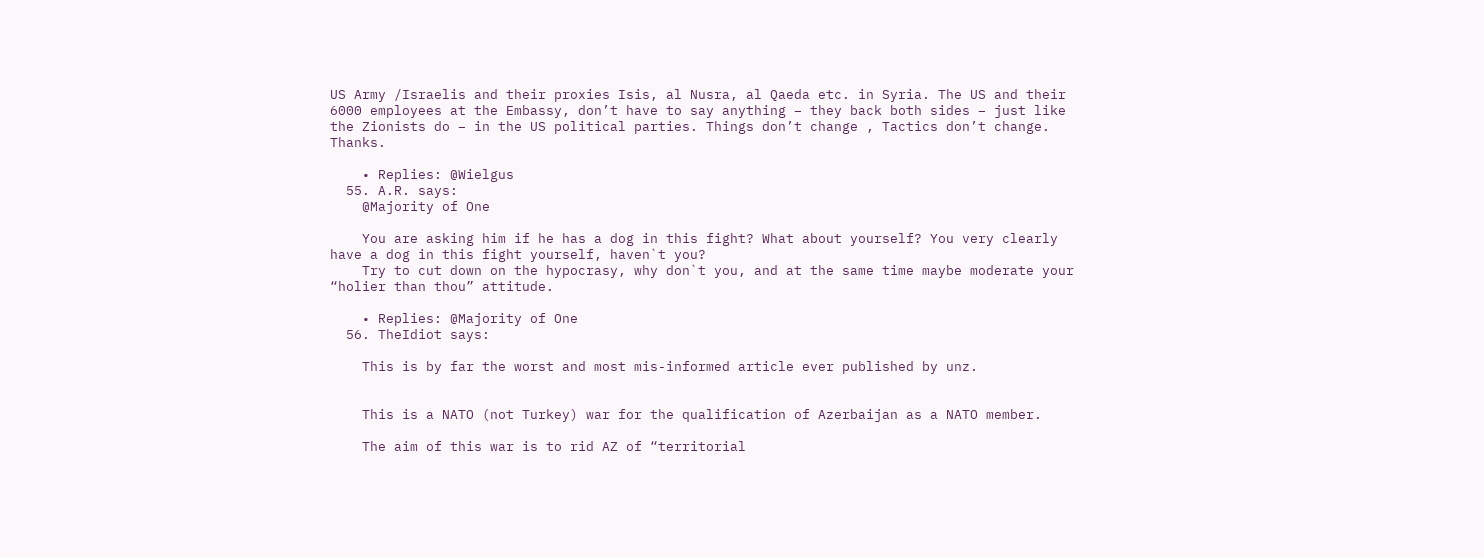US Army /Israelis and their proxies Isis, al Nusra, al Qaeda etc. in Syria. The US and their 6000 employees at the Embassy, don’t have to say anything – they back both sides – just like the Zionists do – in the US political parties. Things don’t change , Tactics don’t change. Thanks.

    • Replies: @Wielgus
  55. A.R. says:
    @Majority of One

    You are asking him if he has a dog in this fight? What about yourself? You very clearly have a dog in this fight yourself, haven`t you?
    Try to cut down on the hypocrasy, why don`t you, and at the same time maybe moderate your “holier than thou” attitude.

    • Replies: @Majority of One
  56. TheIdiot says:

    This is by far the worst and most mis-informed article ever published by unz.


    This is a NATO (not Turkey) war for the qualification of Azerbaijan as a NATO member.

    The aim of this war is to rid AZ of “territorial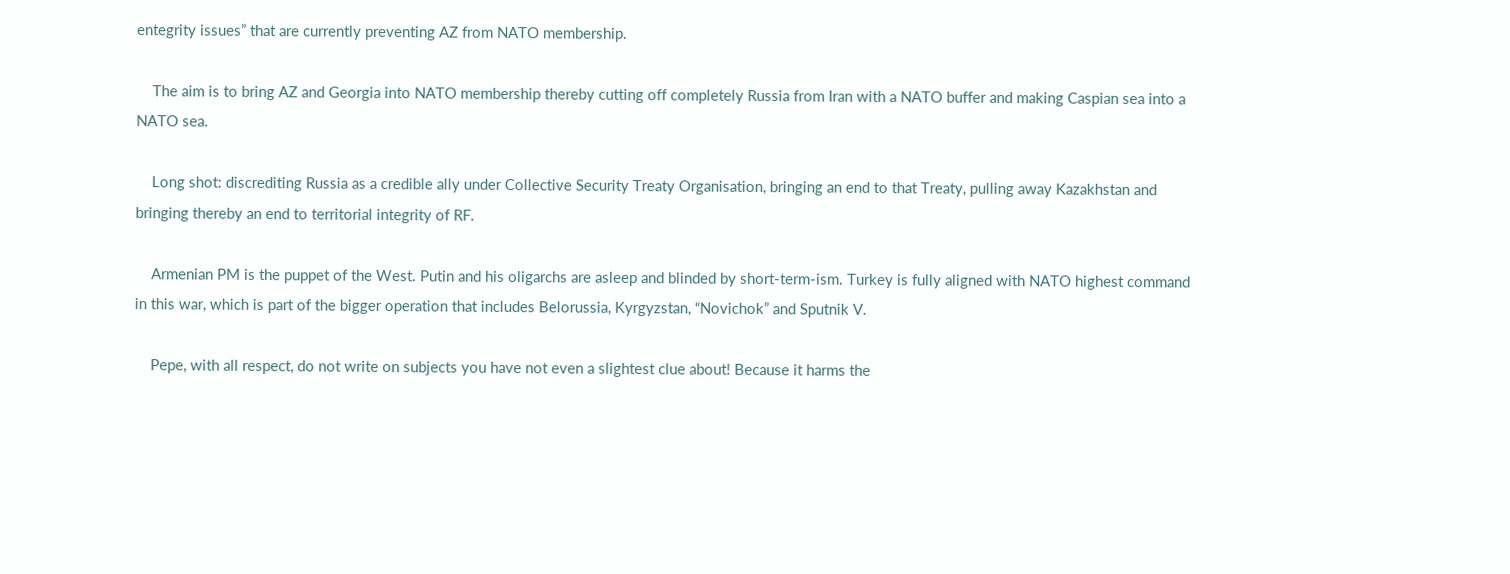entegrity issues” that are currently preventing AZ from NATO membership.

    The aim is to bring AZ and Georgia into NATO membership thereby cutting off completely Russia from Iran with a NATO buffer and making Caspian sea into a NATO sea.

    Long shot: discrediting Russia as a credible ally under Collective Security Treaty Organisation, bringing an end to that Treaty, pulling away Kazakhstan and bringing thereby an end to territorial integrity of RF.

    Armenian PM is the puppet of the West. Putin and his oligarchs are asleep and blinded by short-term-ism. Turkey is fully aligned with NATO highest command in this war, which is part of the bigger operation that includes Belorussia, Kyrgyzstan, “Novichok” and Sputnik V.

    Pepe, with all respect, do not write on subjects you have not even a slightest clue about! Because it harms the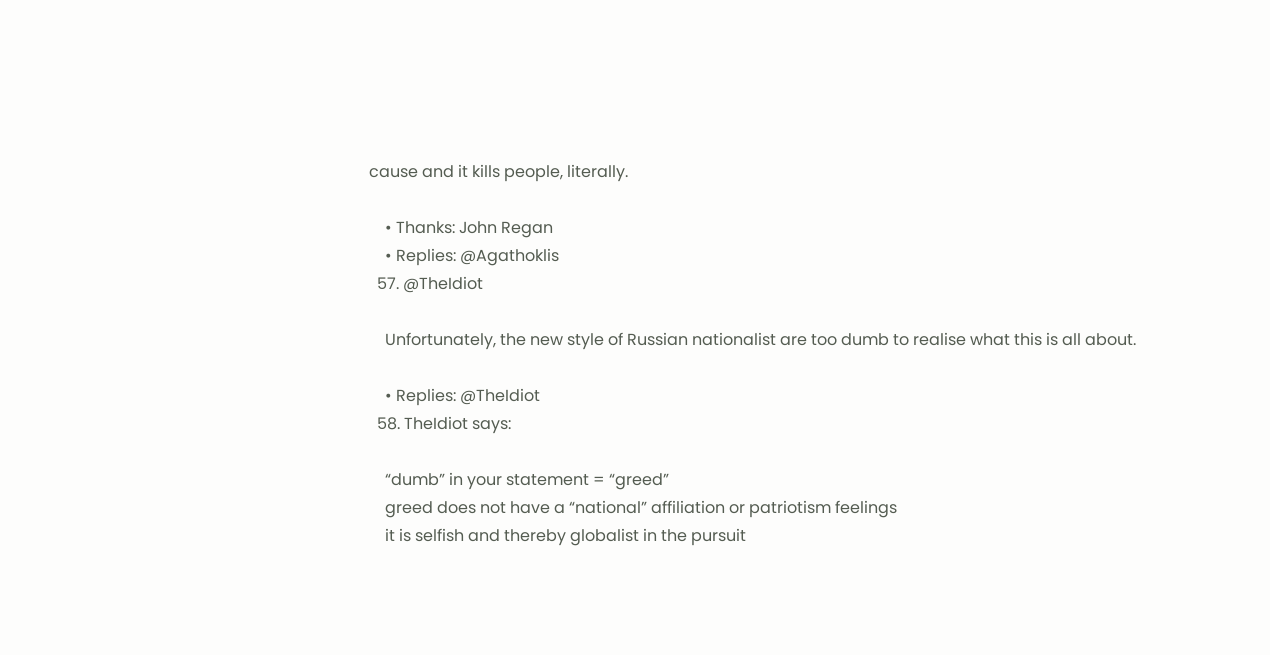cause and it kills people, literally.

    • Thanks: John Regan
    • Replies: @Agathoklis
  57. @TheIdiot

    Unfortunately, the new style of Russian nationalist are too dumb to realise what this is all about.

    • Replies: @TheIdiot
  58. TheIdiot says:

    “dumb” in your statement = “greed”
    greed does not have a “national” affiliation or patriotism feelings
    it is selfish and thereby globalist in the pursuit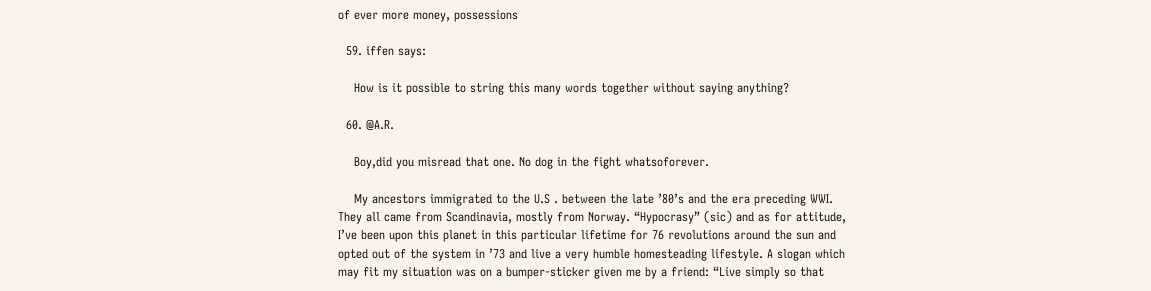of ever more money, possessions

  59. iffen says:

    How is it possible to string this many words together without saying anything?

  60. @A.R.

    Boy,did you misread that one. No dog in the fight whatsoforever.

    My ancestors immigrated to the U.S . between the late ’80’s and the era preceding WWI. They all came from Scandinavia, mostly from Norway. “Hypocrasy” (sic) and as for attitude, I’ve been upon this planet in this particular lifetime for 76 revolutions around the sun and opted out of the system in ’73 and live a very humble homesteading lifestyle. A slogan which may fit my situation was on a bumper-sticker given me by a friend: “Live simply so that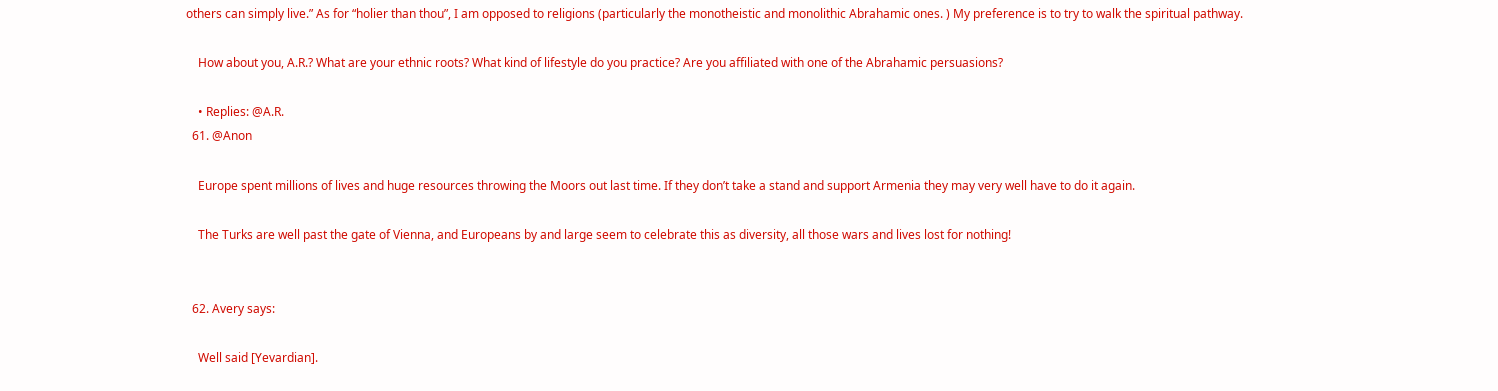others can simply live.” As for “holier than thou”, I am opposed to religions (particularly the monotheistic and monolithic Abrahamic ones. ) My preference is to try to walk the spiritual pathway.

    How about you, A.R.? What are your ethnic roots? What kind of lifestyle do you practice? Are you affiliated with one of the Abrahamic persuasions?

    • Replies: @A.R.
  61. @Anon

    Europe spent millions of lives and huge resources throwing the Moors out last time. If they don’t take a stand and support Armenia they may very well have to do it again.

    The Turks are well past the gate of Vienna, and Europeans by and large seem to celebrate this as diversity, all those wars and lives lost for nothing!


  62. Avery says:

    Well said [Yevardian].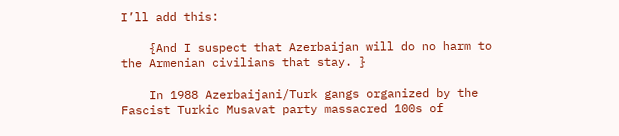I’ll add this:

    {And I suspect that Azerbaijan will do no harm to the Armenian civilians that stay. }

    In 1988 Azerbaijani/Turk gangs organized by the Fascist Turkic Musavat party massacred 100s of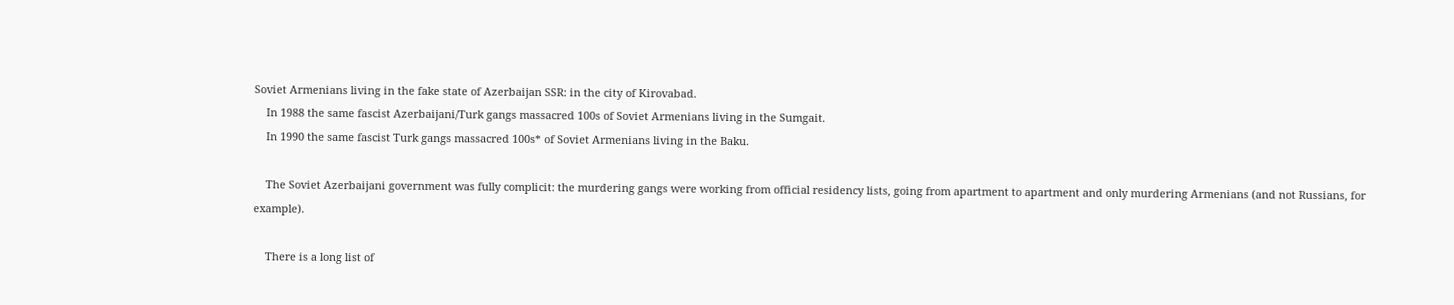Soviet Armenians living in the fake state of Azerbaijan SSR: in the city of Kirovabad.
    In 1988 the same fascist Azerbaijani/Turk gangs massacred 100s of Soviet Armenians living in the Sumgait.
    In 1990 the same fascist Turk gangs massacred 100s* of Soviet Armenians living in the Baku.

    The Soviet Azerbaijani government was fully complicit: the murdering gangs were working from official residency lists, going from apartment to apartment and only murdering Armenians (and not Russians, for example).

    There is a long list of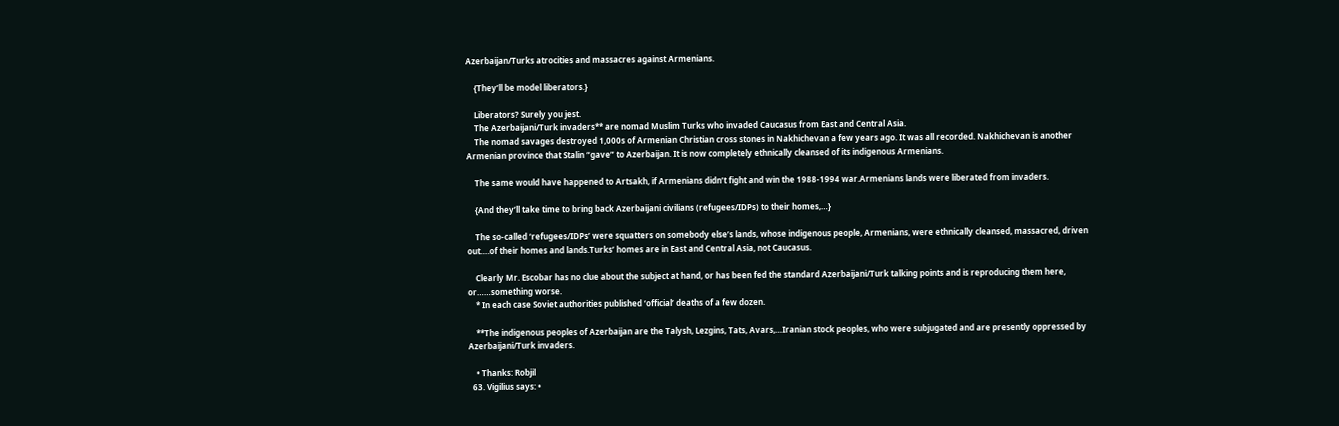Azerbaijan/Turks atrocities and massacres against Armenians.

    {They’ll be model liberators.}

    Liberators? Surely you jest.
    The Azerbaijani/Turk invaders** are nomad Muslim Turks who invaded Caucasus from East and Central Asia.
    The nomad savages destroyed 1,000s of Armenian Christian cross stones in Nakhichevan a few years ago. It was all recorded. Nakhichevan is another Armenian province that Stalin “gave” to Azerbaijan. It is now completely ethnically cleansed of its indigenous Armenians.

    The same would have happened to Artsakh, if Armenians didn’t fight and win the 1988-1994 war.Armenians lands were liberated from invaders.

    {And they’ll take time to bring back Azerbaijani civilians (refugees/IDPs) to their homes,…}

    The so-called ‘refugees/IDPs’ were squatters on somebody else’s lands, whose indigenous people, Armenians, were ethnically cleansed, massacred, driven out….of their homes and lands.Turks’ homes are in East and Central Asia, not Caucasus.

    Clearly Mr. Escobar has no clue about the subject at hand, or has been fed the standard Azerbaijani/Turk talking points and is reproducing them here, or……something worse.
    * In each case Soviet authorities published ‘official’ deaths of a few dozen.

    **The indigenous peoples of Azerbaijan are the Talysh, Lezgins, Tats, Avars,…Iranian stock peoples, who were subjugated and are presently oppressed by Azerbaijani/Turk invaders.

    • Thanks: Robjil
  63. Vigilius says: •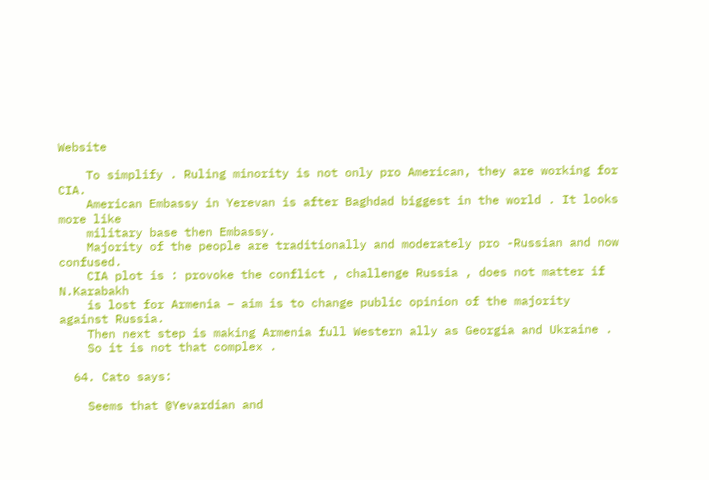Website

    To simplify . Ruling minority is not only pro American, they are working for CIA.
    American Embassy in Yerevan is after Baghdad biggest in the world . It looks more like
    military base then Embassy.
    Majority of the people are traditionally and moderately pro -Russian and now confused.
    CIA plot is : provoke the conflict , challenge Russia , does not matter if N.Karabakh
    is lost for Armenia – aim is to change public opinion of the majority against Russia.
    Then next step is making Armenia full Western ally as Georgia and Ukraine .
    So it is not that complex .

  64. Cato says:

    Seems that @Yevardian and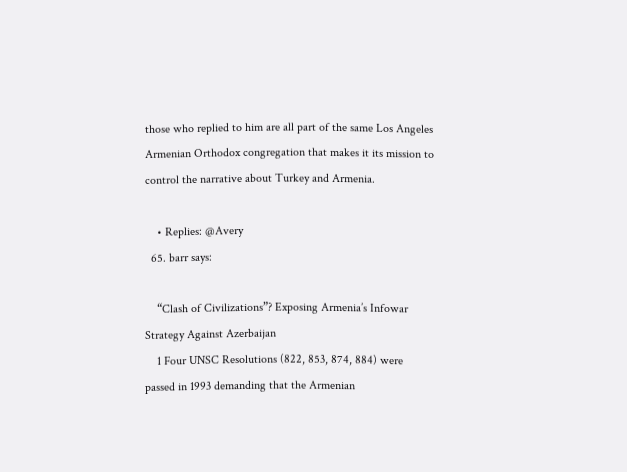those who replied to him are all part of the same Los Angeles Armenian Orthodox congregation that makes it its mission to control the narrative about Turkey and Armenia.

    • Replies: @Avery
  65. barr says:

    “Clash of Civilizations”? Exposing Armenia’s Infowar Strategy Against Azerbaijan
    1 Four UNSC Resolutions (822, 853, 874, 884) were passed in 1993 demanding that the Armenian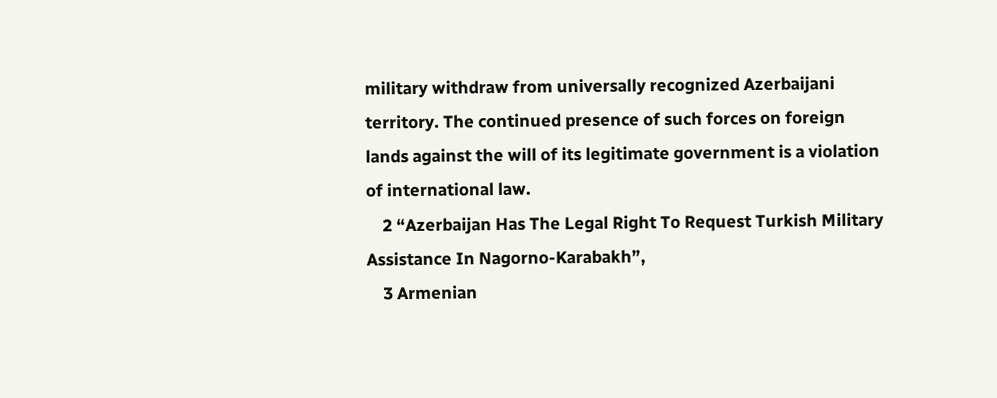military withdraw from universally recognized Azerbaijani territory. The continued presence of such forces on foreign lands against the will of its legitimate government is a violation of international law.
    2 “Azerbaijan Has The Legal Right To Request Turkish Military Assistance In Nagorno-Karabakh”,
    3 Armenian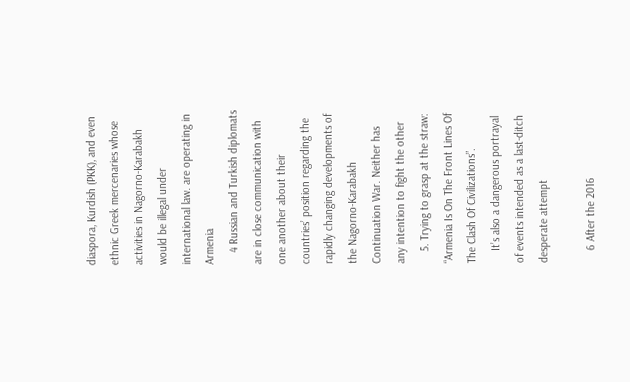diaspora, Kurdish (PKK), and even ethnic Greek mercenaries whose activities in Nagorno-Karabakh would be illegal under international law. are operating in Armenia
    4 Russian and Turkish diplomats are in close communication with one another about their countries’ position regarding the rapidly changing developments of the Nagorno-Karabakh Continuation War. Neither has any intention to fight the other
    5. Trying to grasp at the straw: “Armenia Is On The Front Lines Of The Clash Of Civilizations”.
    It’s also a dangerous portrayal of events intended as a last-ditch desperate attempt

    6 After the 2016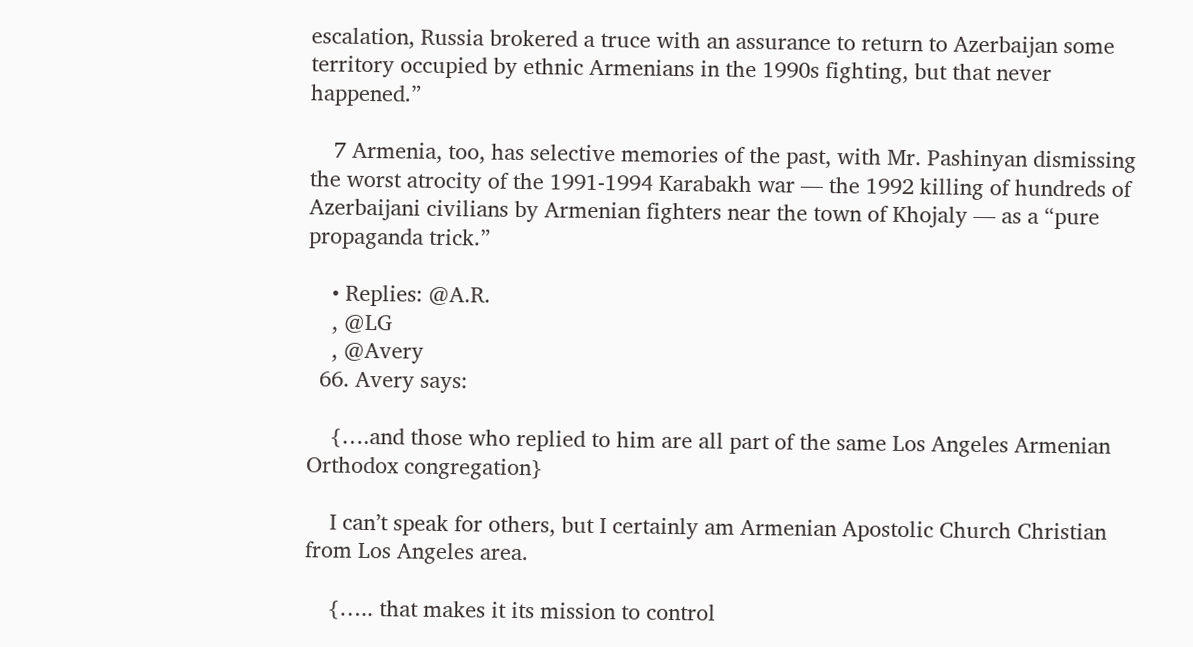escalation, Russia brokered a truce with an assurance to return to Azerbaijan some territory occupied by ethnic Armenians in the 1990s fighting, but that never happened.”

    7 Armenia, too, has selective memories of the past, with Mr. Pashinyan dismissing the worst atrocity of the 1991-1994 Karabakh war — the 1992 killing of hundreds of Azerbaijani civilians by Armenian fighters near the town of Khojaly — as a “pure propaganda trick.”

    • Replies: @A.R.
    , @LG
    , @Avery
  66. Avery says:

    {….and those who replied to him are all part of the same Los Angeles Armenian Orthodox congregation}

    I can’t speak for others, but I certainly am Armenian Apostolic Church Christian from Los Angeles area.

    {….. that makes it its mission to control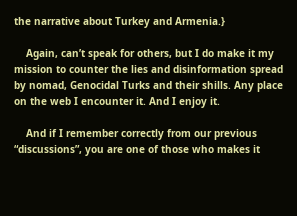the narrative about Turkey and Armenia.}

    Again, can’t speak for others, but I do make it my mission to counter the lies and disinformation spread by nomad, Genocidal Turks and their shills. Any place on the web I encounter it. And I enjoy it.

    And if I remember correctly from our previous “discussions”, you are one of those who makes it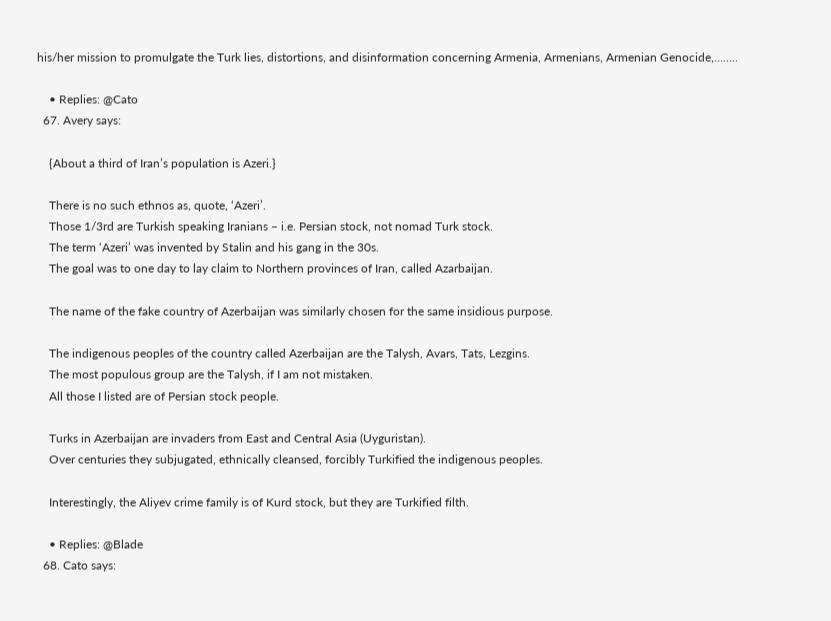his/her mission to promulgate the Turk lies, distortions, and disinformation concerning Armenia, Armenians, Armenian Genocide,……..

    • Replies: @Cato
  67. Avery says:

    {About a third of Iran’s population is Azeri.}

    There is no such ethnos as, quote, ‘Azeri’.
    Those 1/3rd are Turkish speaking Iranians – i.e. Persian stock, not nomad Turk stock.
    The term ‘Azeri’ was invented by Stalin and his gang in the 30s.
    The goal was to one day to lay claim to Northern provinces of Iran, called Azarbaijan.

    The name of the fake country of Azerbaijan was similarly chosen for the same insidious purpose.

    The indigenous peoples of the country called Azerbaijan are the Talysh, Avars, Tats, Lezgins.
    The most populous group are the Talysh, if I am not mistaken.
    All those I listed are of Persian stock people.

    Turks in Azerbaijan are invaders from East and Central Asia (Uyguristan).
    Over centuries they subjugated, ethnically cleansed, forcibly Turkified the indigenous peoples.

    Interestingly, the Aliyev crime family is of Kurd stock, but they are Turkified filth.

    • Replies: @Blade
  68. Cato says: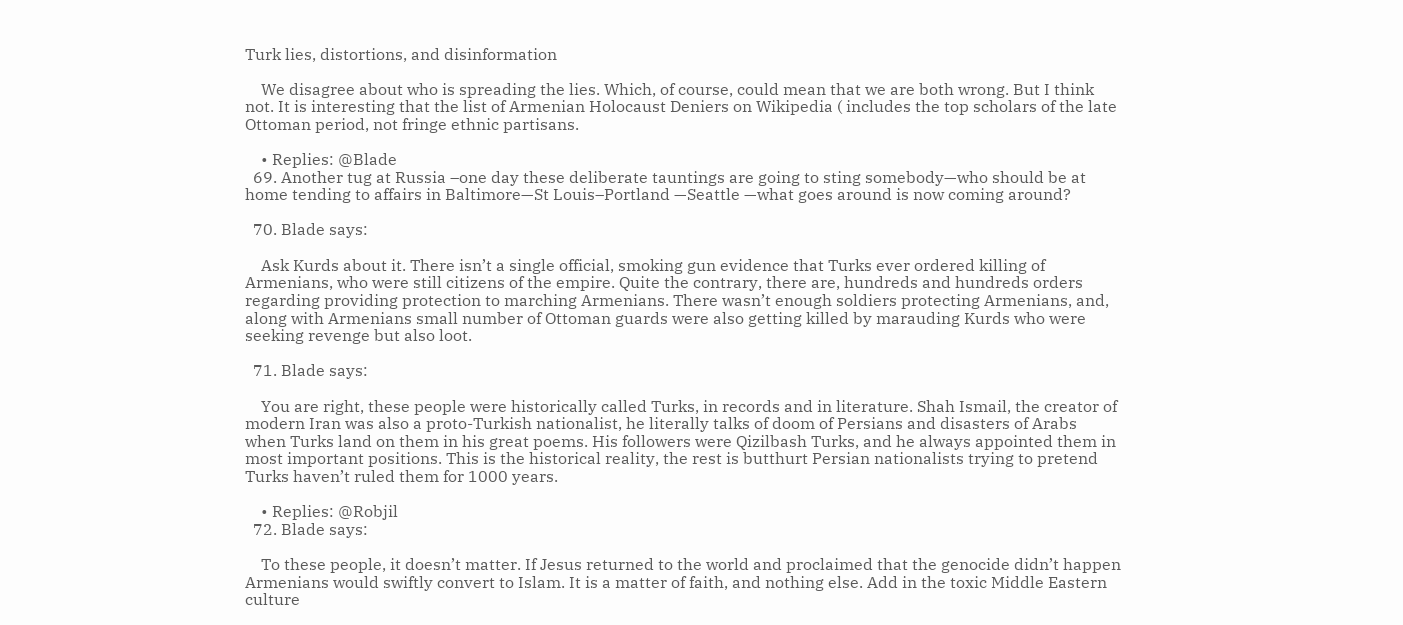Turk lies, distortions, and disinformation

    We disagree about who is spreading the lies. Which, of course, could mean that we are both wrong. But I think not. It is interesting that the list of Armenian Holocaust Deniers on Wikipedia ( includes the top scholars of the late Ottoman period, not fringe ethnic partisans.

    • Replies: @Blade
  69. Another tug at Russia –one day these deliberate tauntings are going to sting somebody—who should be at home tending to affairs in Baltimore—St Louis–Portland —Seattle —what goes around is now coming around?

  70. Blade says:

    Ask Kurds about it. There isn’t a single official, smoking gun evidence that Turks ever ordered killing of Armenians, who were still citizens of the empire. Quite the contrary, there are, hundreds and hundreds orders regarding providing protection to marching Armenians. There wasn’t enough soldiers protecting Armenians, and, along with Armenians small number of Ottoman guards were also getting killed by marauding Kurds who were seeking revenge but also loot.

  71. Blade says:

    You are right, these people were historically called Turks, in records and in literature. Shah Ismail, the creator of modern Iran was also a proto-Turkish nationalist, he literally talks of doom of Persians and disasters of Arabs when Turks land on them in his great poems. His followers were Qizilbash Turks, and he always appointed them in most important positions. This is the historical reality, the rest is butthurt Persian nationalists trying to pretend Turks haven’t ruled them for 1000 years.

    • Replies: @Robjil
  72. Blade says:

    To these people, it doesn’t matter. If Jesus returned to the world and proclaimed that the genocide didn’t happen Armenians would swiftly convert to Islam. It is a matter of faith, and nothing else. Add in the toxic Middle Eastern culture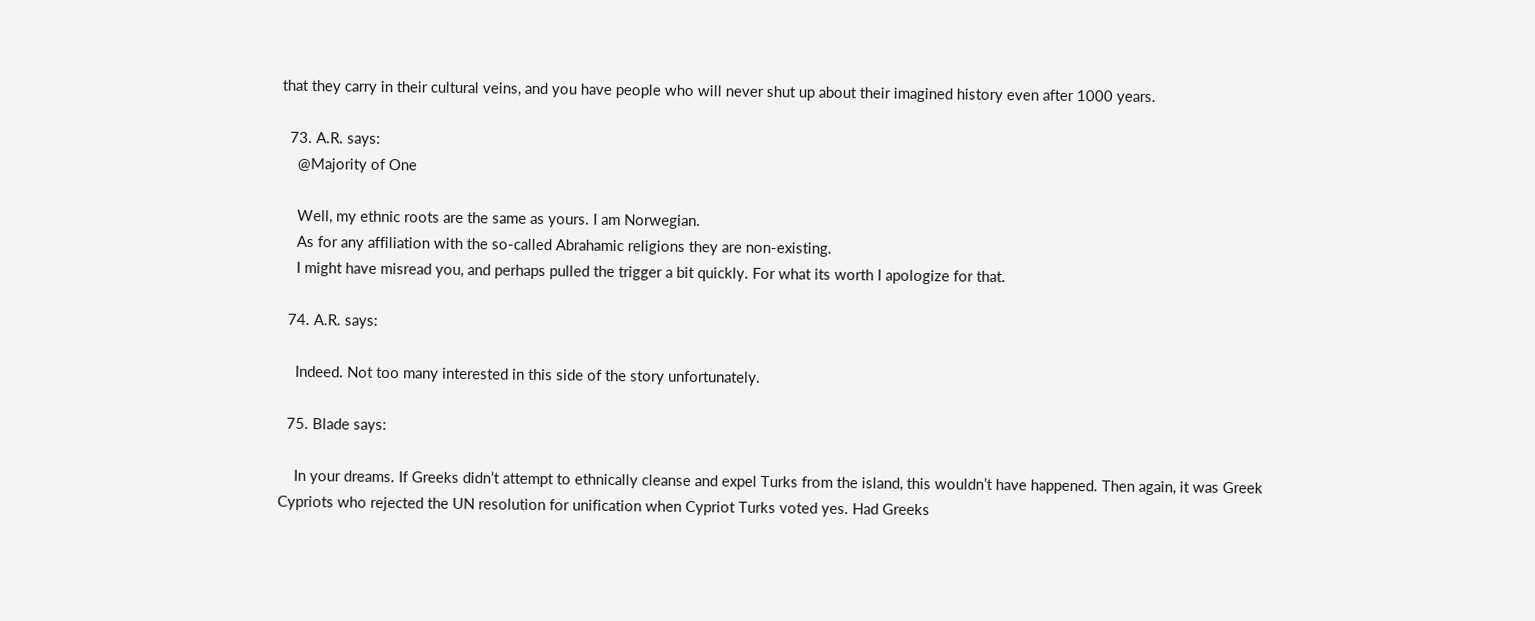that they carry in their cultural veins, and you have people who will never shut up about their imagined history even after 1000 years.

  73. A.R. says:
    @Majority of One

    Well, my ethnic roots are the same as yours. I am Norwegian.
    As for any affiliation with the so-called Abrahamic religions they are non-existing.
    I might have misread you, and perhaps pulled the trigger a bit quickly. For what its worth I apologize for that.

  74. A.R. says:

    Indeed. Not too many interested in this side of the story unfortunately.

  75. Blade says:

    In your dreams. If Greeks didn’t attempt to ethnically cleanse and expel Turks from the island, this wouldn’t have happened. Then again, it was Greek Cypriots who rejected the UN resolution for unification when Cypriot Turks voted yes. Had Greeks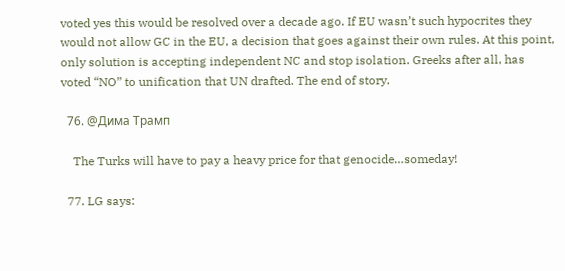voted yes this would be resolved over a decade ago. If EU wasn’t such hypocrites they would not allow GC in the EU, a decision that goes against their own rules. At this point, only solution is accepting independent NC and stop isolation. Greeks after all, has voted “NO” to unification that UN drafted. The end of story.

  76. @Дима Трамп

    The Turks will have to pay a heavy price for that genocide…someday!

  77. LG says: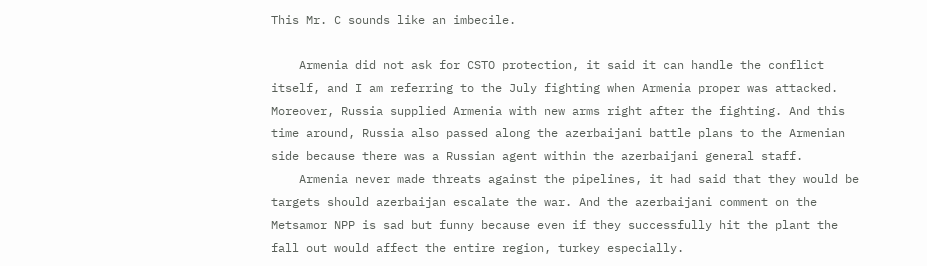This Mr. C sounds like an imbecile.

    Armenia did not ask for CSTO protection, it said it can handle the conflict itself, and I am referring to the July fighting when Armenia proper was attacked. Moreover, Russia supplied Armenia with new arms right after the fighting. And this time around, Russia also passed along the azerbaijani battle plans to the Armenian side because there was a Russian agent within the azerbaijani general staff.
    Armenia never made threats against the pipelines, it had said that they would be targets should azerbaijan escalate the war. And the azerbaijani comment on the Metsamor NPP is sad but funny because even if they successfully hit the plant the fall out would affect the entire region, turkey especially.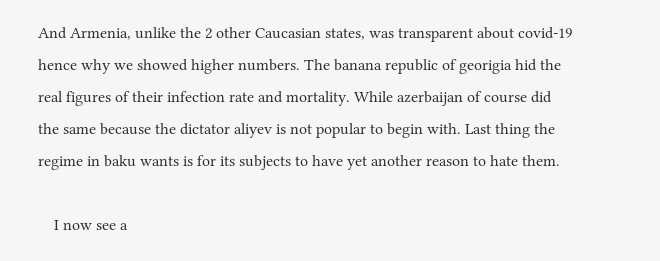And Armenia, unlike the 2 other Caucasian states, was transparent about covid-19 hence why we showed higher numbers. The banana republic of georigia hid the real figures of their infection rate and mortality. While azerbaijan of course did the same because the dictator aliyev is not popular to begin with. Last thing the regime in baku wants is for its subjects to have yet another reason to hate them.

    I now see a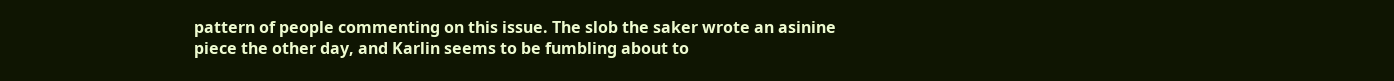pattern of people commenting on this issue. The slob the saker wrote an asinine piece the other day, and Karlin seems to be fumbling about to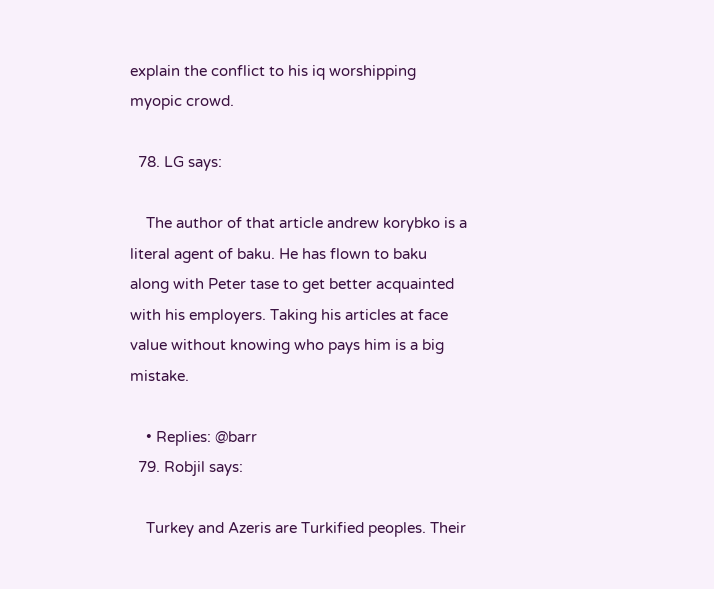explain the conflict to his iq worshipping myopic crowd.

  78. LG says:

    The author of that article andrew korybko is a literal agent of baku. He has flown to baku along with Peter tase to get better acquainted with his employers. Taking his articles at face value without knowing who pays him is a big mistake.

    • Replies: @barr
  79. Robjil says:

    Turkey and Azeris are Turkified peoples. Their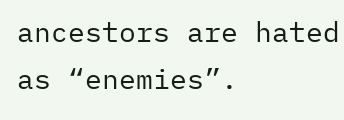ancestors are hated as “enemies”.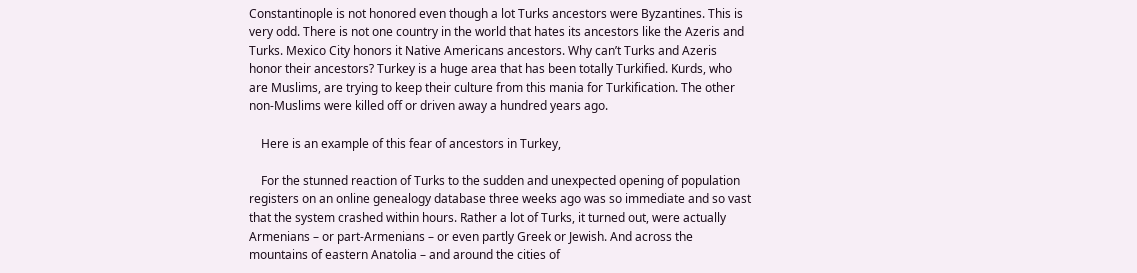Constantinople is not honored even though a lot Turks ancestors were Byzantines. This is very odd. There is not one country in the world that hates its ancestors like the Azeris and Turks. Mexico City honors it Native Americans ancestors. Why can’t Turks and Azeris honor their ancestors? Turkey is a huge area that has been totally Turkified. Kurds, who are Muslims, are trying to keep their culture from this mania for Turkification. The other non-Muslims were killed off or driven away a hundred years ago.

    Here is an example of this fear of ancestors in Turkey,

    For the stunned reaction of Turks to the sudden and unexpected opening of population registers on an online genealogy database three weeks ago was so immediate and so vast that the system crashed within hours. Rather a lot of Turks, it turned out, were actually Armenians – or part-Armenians – or even partly Greek or Jewish. And across the mountains of eastern Anatolia – and around the cities of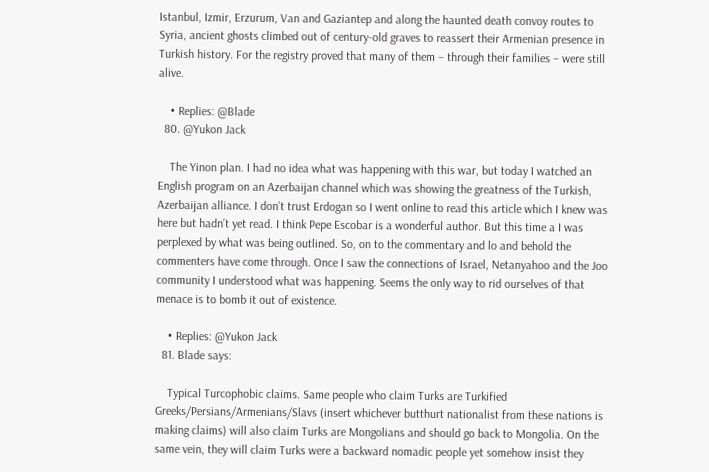Istanbul, Izmir, Erzurum, Van and Gaziantep and along the haunted death convoy routes to Syria, ancient ghosts climbed out of century-old graves to reassert their Armenian presence in Turkish history. For the registry proved that many of them – through their families – were still alive.

    • Replies: @Blade
  80. @Yukon Jack

    The Yinon plan. I had no idea what was happening with this war, but today I watched an English program on an Azerbaijan channel which was showing the greatness of the Turkish, Azerbaijan alliance. I don’t trust Erdogan so I went online to read this article which I knew was here but hadn’t yet read. I think Pepe Escobar is a wonderful author. But this time a I was perplexed by what was being outlined. So, on to the commentary and lo and behold the commenters have come through. Once I saw the connections of Israel, Netanyahoo and the Joo community I understood what was happening. Seems the only way to rid ourselves of that menace is to bomb it out of existence.

    • Replies: @Yukon Jack
  81. Blade says:

    Typical Turcophobic claims. Same people who claim Turks are Turkified Greeks/Persians/Armenians/Slavs (insert whichever butthurt nationalist from these nations is making claims) will also claim Turks are Mongolians and should go back to Mongolia. On the same vein, they will claim Turks were a backward nomadic people yet somehow insist they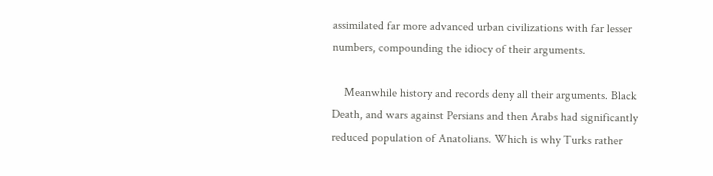assimilated far more advanced urban civilizations with far lesser numbers, compounding the idiocy of their arguments.

    Meanwhile history and records deny all their arguments. Black Death, and wars against Persians and then Arabs had significantly reduced population of Anatolians. Which is why Turks rather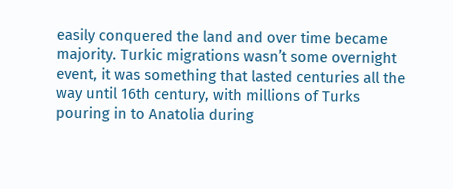easily conquered the land and over time became majority. Turkic migrations wasn’t some overnight event, it was something that lasted centuries all the way until 16th century, with millions of Turks pouring in to Anatolia during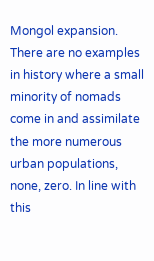Mongol expansion. There are no examples in history where a small minority of nomads come in and assimilate the more numerous urban populations, none, zero. In line with this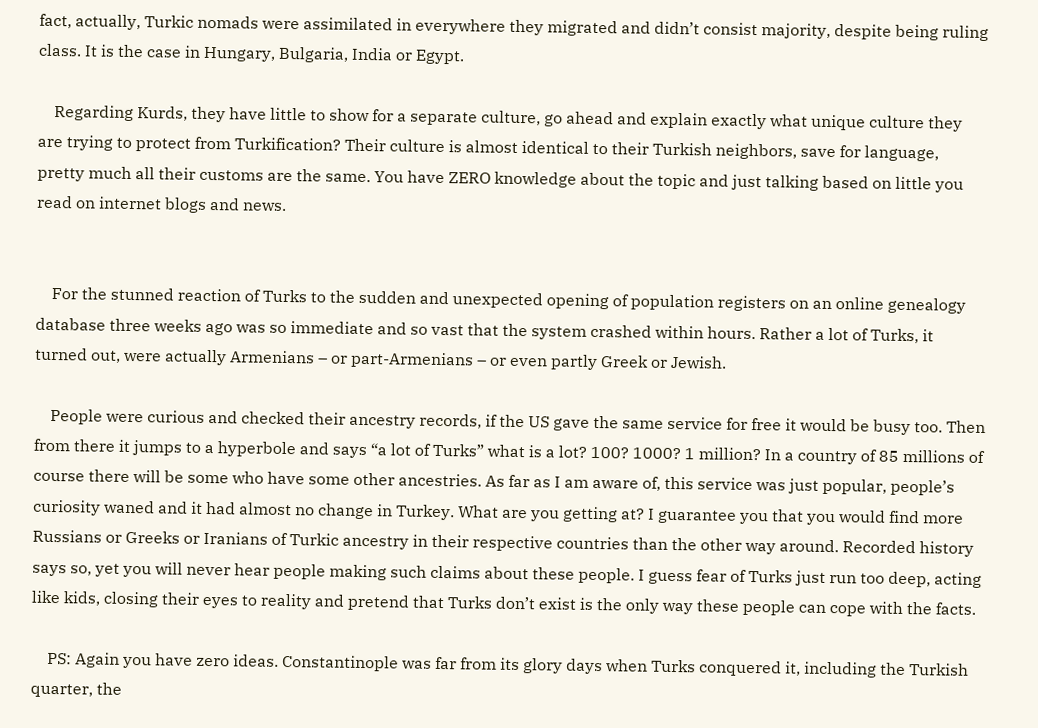fact, actually, Turkic nomads were assimilated in everywhere they migrated and didn’t consist majority, despite being ruling class. It is the case in Hungary, Bulgaria, India or Egypt.

    Regarding Kurds, they have little to show for a separate culture, go ahead and explain exactly what unique culture they are trying to protect from Turkification? Their culture is almost identical to their Turkish neighbors, save for language, pretty much all their customs are the same. You have ZERO knowledge about the topic and just talking based on little you read on internet blogs and news.


    For the stunned reaction of Turks to the sudden and unexpected opening of population registers on an online genealogy database three weeks ago was so immediate and so vast that the system crashed within hours. Rather a lot of Turks, it turned out, were actually Armenians – or part-Armenians – or even partly Greek or Jewish.

    People were curious and checked their ancestry records, if the US gave the same service for free it would be busy too. Then from there it jumps to a hyperbole and says “a lot of Turks” what is a lot? 100? 1000? 1 million? In a country of 85 millions of course there will be some who have some other ancestries. As far as I am aware of, this service was just popular, people’s curiosity waned and it had almost no change in Turkey. What are you getting at? I guarantee you that you would find more Russians or Greeks or Iranians of Turkic ancestry in their respective countries than the other way around. Recorded history says so, yet you will never hear people making such claims about these people. I guess fear of Turks just run too deep, acting like kids, closing their eyes to reality and pretend that Turks don’t exist is the only way these people can cope with the facts.

    PS: Again you have zero ideas. Constantinople was far from its glory days when Turks conquered it, including the Turkish quarter, the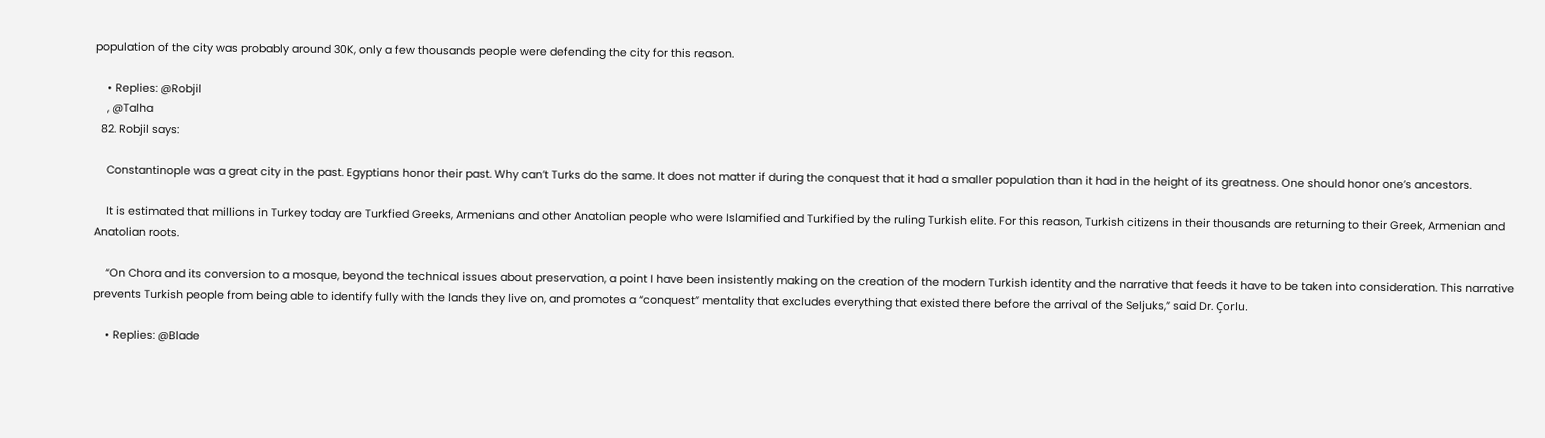population of the city was probably around 30K, only a few thousands people were defending the city for this reason.

    • Replies: @Robjil
    , @Talha
  82. Robjil says:

    Constantinople was a great city in the past. Egyptians honor their past. Why can’t Turks do the same. It does not matter if during the conquest that it had a smaller population than it had in the height of its greatness. One should honor one’s ancestors.

    It is estimated that millions in Turkey today are Turkfied Greeks, Armenians and other Anatolian people who were Islamified and Turkified by the ruling Turkish elite. For this reason, Turkish citizens in their thousands are returning to their Greek, Armenian and Anatolian roots.

    “On Chora and its conversion to a mosque, beyond the technical issues about preservation, a point I have been insistently making on the creation of the modern Turkish identity and the narrative that feeds it have to be taken into consideration. This narrative prevents Turkish people from being able to identify fully with the lands they live on, and promotes a “conquest” mentality that excludes everything that existed there before the arrival of the Seljuks,” said Dr. Çorlu.

    • Replies: @Blade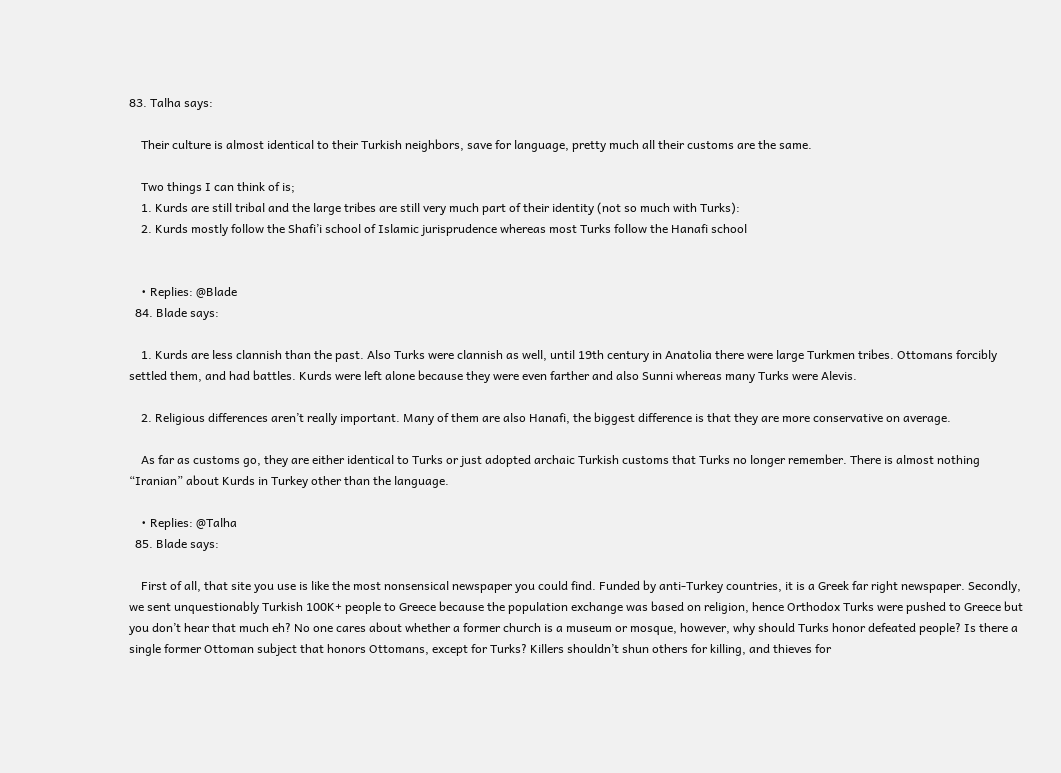83. Talha says:

    Their culture is almost identical to their Turkish neighbors, save for language, pretty much all their customs are the same.

    Two things I can think of is;
    1. Kurds are still tribal and the large tribes are still very much part of their identity (not so much with Turks):
    2. Kurds mostly follow the Shafi’i school of Islamic jurisprudence whereas most Turks follow the Hanafi school


    • Replies: @Blade
  84. Blade says:

    1. Kurds are less clannish than the past. Also Turks were clannish as well, until 19th century in Anatolia there were large Turkmen tribes. Ottomans forcibly settled them, and had battles. Kurds were left alone because they were even farther and also Sunni whereas many Turks were Alevis.

    2. Religious differences aren’t really important. Many of them are also Hanafi, the biggest difference is that they are more conservative on average.

    As far as customs go, they are either identical to Turks or just adopted archaic Turkish customs that Turks no longer remember. There is almost nothing “Iranian” about Kurds in Turkey other than the language.

    • Replies: @Talha
  85. Blade says:

    First of all, that site you use is like the most nonsensical newspaper you could find. Funded by anti-Turkey countries, it is a Greek far right newspaper. Secondly, we sent unquestionably Turkish 100K+ people to Greece because the population exchange was based on religion, hence Orthodox Turks were pushed to Greece but you don’t hear that much eh? No one cares about whether a former church is a museum or mosque, however, why should Turks honor defeated people? Is there a single former Ottoman subject that honors Ottomans, except for Turks? Killers shouldn’t shun others for killing, and thieves for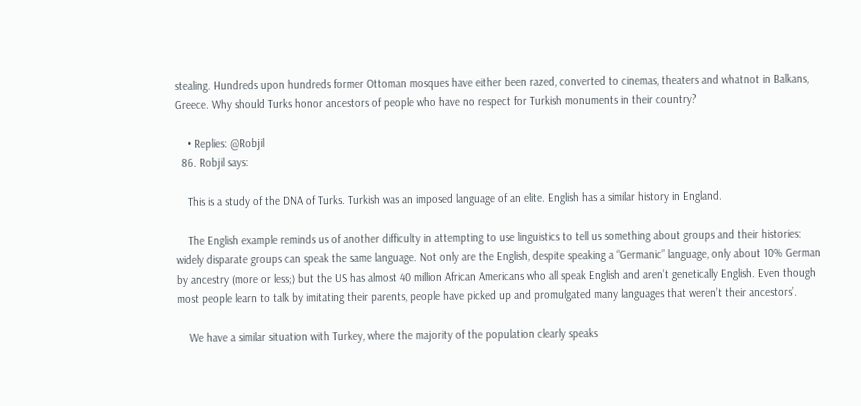stealing. Hundreds upon hundreds former Ottoman mosques have either been razed, converted to cinemas, theaters and whatnot in Balkans, Greece. Why should Turks honor ancestors of people who have no respect for Turkish monuments in their country?

    • Replies: @Robjil
  86. Robjil says:

    This is a study of the DNA of Turks. Turkish was an imposed language of an elite. English has a similar history in England.

    The English example reminds us of another difficulty in attempting to use linguistics to tell us something about groups and their histories: widely disparate groups can speak the same language. Not only are the English, despite speaking a “Germanic” language, only about 10% German by ancestry (more or less;) but the US has almost 40 million African Americans who all speak English and aren’t genetically English. Even though most people learn to talk by imitating their parents, people have picked up and promulgated many languages that weren’t their ancestors’.

    We have a similar situation with Turkey, where the majority of the population clearly speaks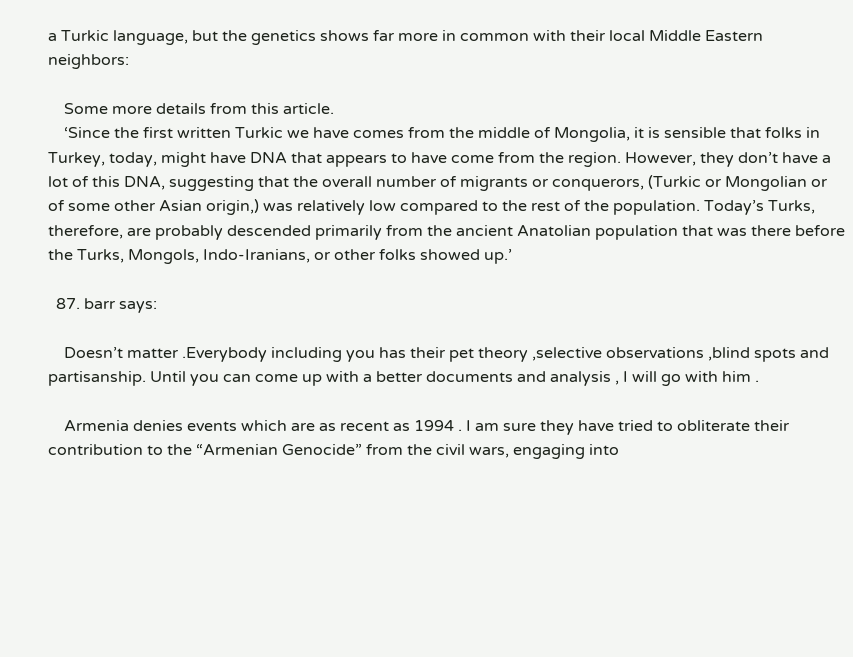a Turkic language, but the genetics shows far more in common with their local Middle Eastern neighbors:

    Some more details from this article.
    ‘Since the first written Turkic we have comes from the middle of Mongolia, it is sensible that folks in Turkey, today, might have DNA that appears to have come from the region. However, they don’t have a lot of this DNA, suggesting that the overall number of migrants or conquerors, (Turkic or Mongolian or of some other Asian origin,) was relatively low compared to the rest of the population. Today’s Turks, therefore, are probably descended primarily from the ancient Anatolian population that was there before the Turks, Mongols, Indo-Iranians, or other folks showed up.’

  87. barr says:

    Doesn’t matter .Everybody including you has their pet theory ,selective observations ,blind spots and partisanship. Until you can come up with a better documents and analysis , I will go with him .

    Armenia denies events which are as recent as 1994 . I am sure they have tried to obliterate their contribution to the “Armenian Genocide” from the civil wars, engaging into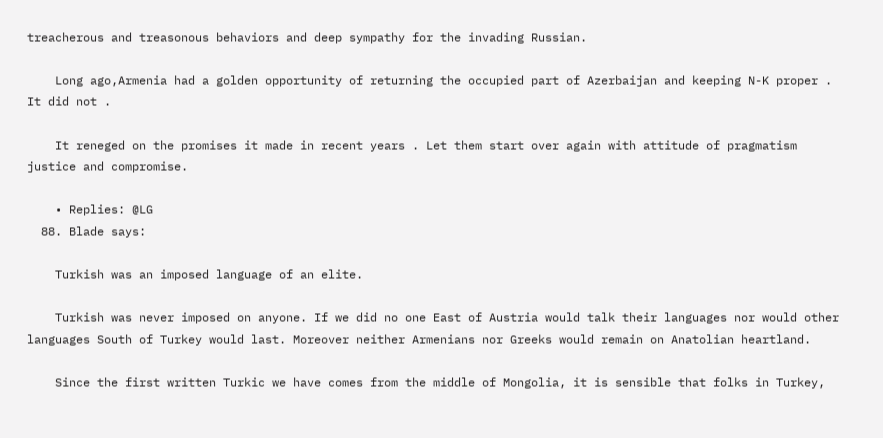treacherous and treasonous behaviors and deep sympathy for the invading Russian.

    Long ago,Armenia had a golden opportunity of returning the occupied part of Azerbaijan and keeping N-K proper . It did not .

    It reneged on the promises it made in recent years . Let them start over again with attitude of pragmatism justice and compromise.

    • Replies: @LG
  88. Blade says:

    Turkish was an imposed language of an elite.

    Turkish was never imposed on anyone. If we did no one East of Austria would talk their languages nor would other languages South of Turkey would last. Moreover neither Armenians nor Greeks would remain on Anatolian heartland.

    Since the first written Turkic we have comes from the middle of Mongolia, it is sensible that folks in Turkey,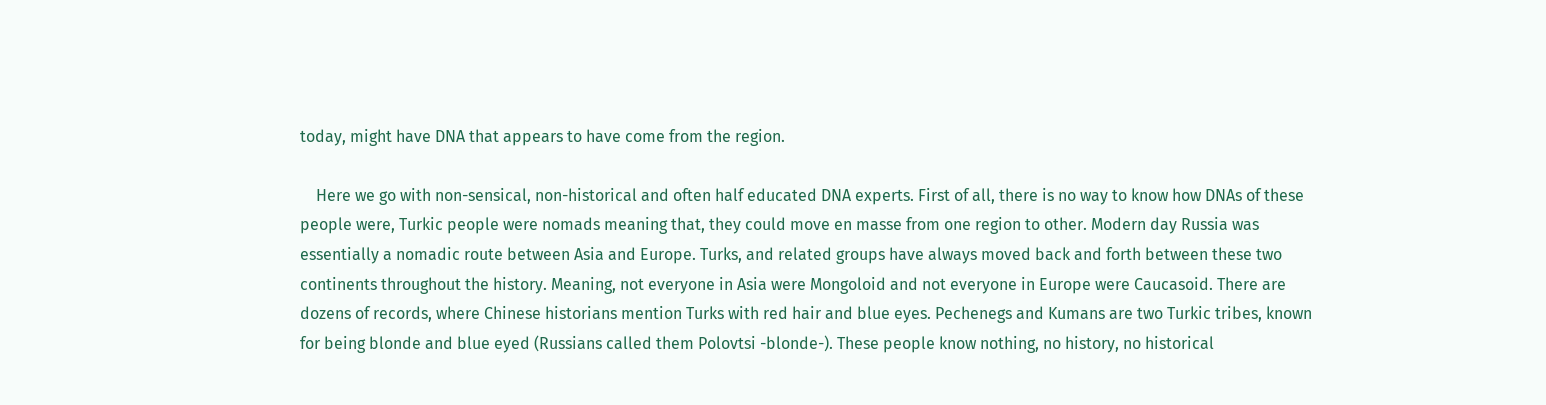today, might have DNA that appears to have come from the region.

    Here we go with non-sensical, non-historical and often half educated DNA experts. First of all, there is no way to know how DNAs of these people were, Turkic people were nomads meaning that, they could move en masse from one region to other. Modern day Russia was essentially a nomadic route between Asia and Europe. Turks, and related groups have always moved back and forth between these two continents throughout the history. Meaning, not everyone in Asia were Mongoloid and not everyone in Europe were Caucasoid. There are dozens of records, where Chinese historians mention Turks with red hair and blue eyes. Pechenegs and Kumans are two Turkic tribes, known for being blonde and blue eyed (Russians called them Polovtsi -blonde-). These people know nothing, no history, no historical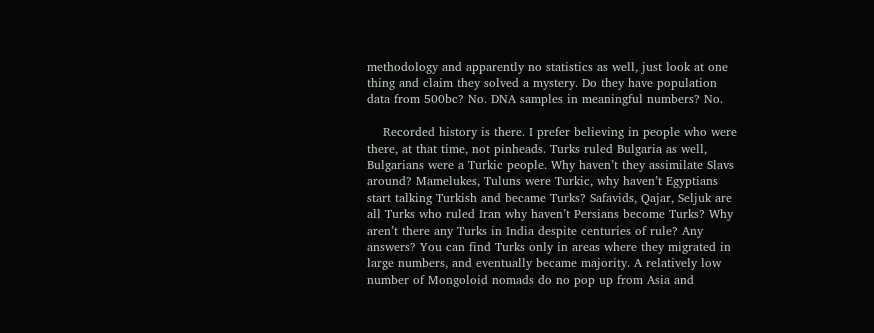methodology and apparently no statistics as well, just look at one thing and claim they solved a mystery. Do they have population data from 500bc? No. DNA samples in meaningful numbers? No.

    Recorded history is there. I prefer believing in people who were there, at that time, not pinheads. Turks ruled Bulgaria as well, Bulgarians were a Turkic people. Why haven’t they assimilate Slavs around? Mamelukes, Tuluns were Turkic, why haven’t Egyptians start talking Turkish and became Turks? Safavids, Qajar, Seljuk are all Turks who ruled Iran why haven’t Persians become Turks? Why aren’t there any Turks in India despite centuries of rule? Any answers? You can find Turks only in areas where they migrated in large numbers, and eventually became majority. A relatively low number of Mongoloid nomads do no pop up from Asia and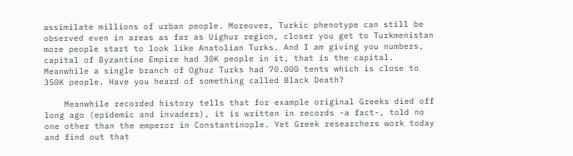assimilate millions of urban people. Moreover, Turkic phenotype can still be observed even in areas as far as Uighur region, closer you get to Turkmenistan more people start to look like Anatolian Turks. And I am giving you numbers, capital of Byzantine Empire had 30K people in it, that is the capital. Meanwhile a single branch of Oghuz Turks had 70.000 tents which is close to 350K people. Have you heard of something called Black Death?

    Meanwhile recorded history tells that for example original Greeks died off long ago (epidemic and invaders), it is written in records -a fact-, told no one other than the emperor in Constantinople. Yet Greek researchers work today and find out that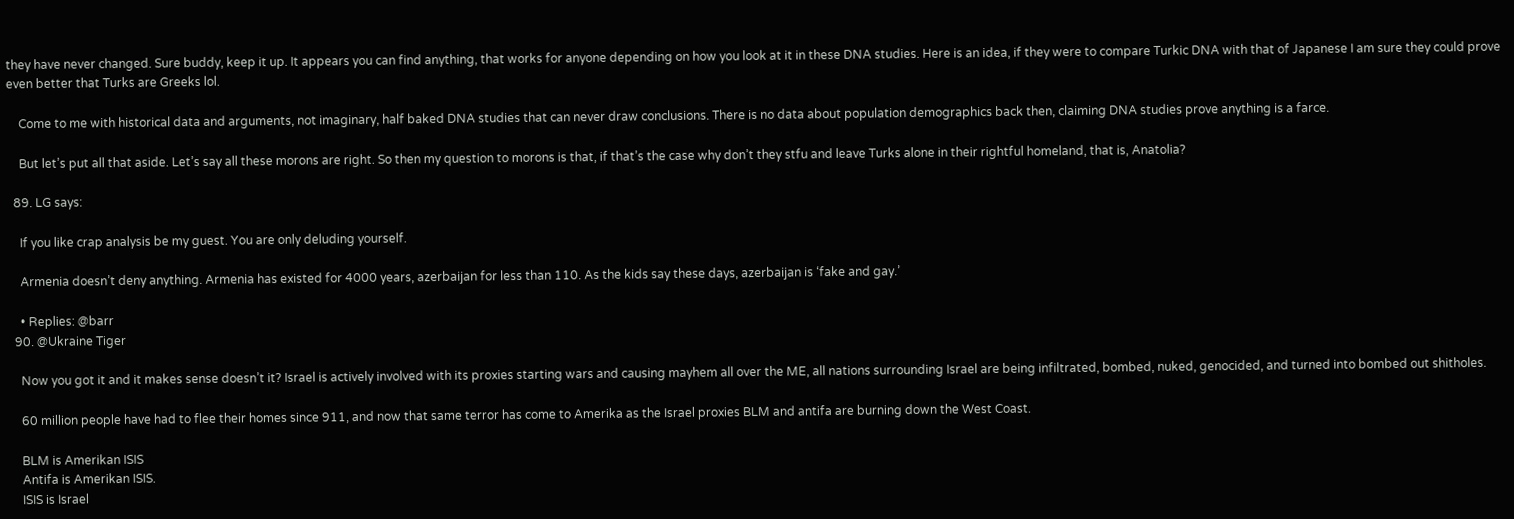they have never changed. Sure buddy, keep it up. It appears you can find anything, that works for anyone depending on how you look at it in these DNA studies. Here is an idea, if they were to compare Turkic DNA with that of Japanese I am sure they could prove even better that Turks are Greeks lol.

    Come to me with historical data and arguments, not imaginary, half baked DNA studies that can never draw conclusions. There is no data about population demographics back then, claiming DNA studies prove anything is a farce.

    But let’s put all that aside. Let’s say all these morons are right. So then my question to morons is that, if that’s the case why don’t they stfu and leave Turks alone in their rightful homeland, that is, Anatolia?

  89. LG says:

    If you like crap analysis be my guest. You are only deluding yourself.

    Armenia doesn’t deny anything. Armenia has existed for 4000 years, azerbaijan for less than 110. As the kids say these days, azerbaijan is ‘fake and gay.’

    • Replies: @barr
  90. @Ukraine Tiger

    Now you got it and it makes sense doesn’t it? Israel is actively involved with its proxies starting wars and causing mayhem all over the ME, all nations surrounding Israel are being infiltrated, bombed, nuked, genocided, and turned into bombed out shitholes.

    60 million people have had to flee their homes since 911, and now that same terror has come to Amerika as the Israel proxies BLM and antifa are burning down the West Coast.

    BLM is Amerikan ISIS
    Antifa is Amerikan ISIS.
    ISIS is Israel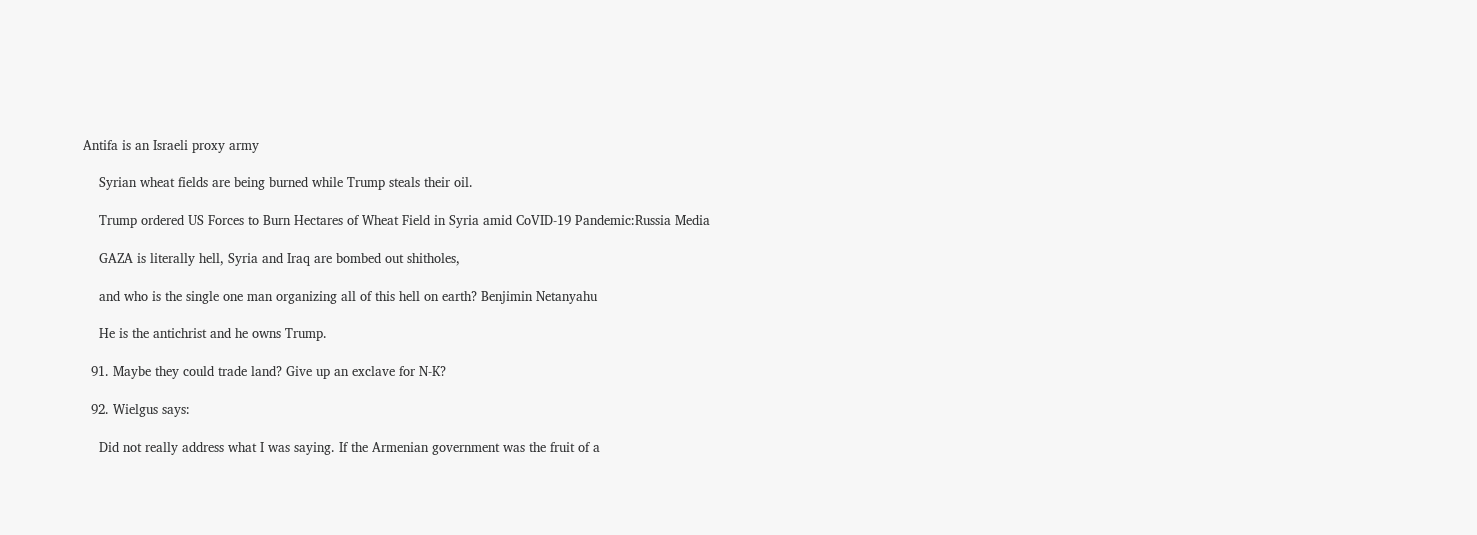Antifa is an Israeli proxy army

    Syrian wheat fields are being burned while Trump steals their oil.

    Trump ordered US Forces to Burn Hectares of Wheat Field in Syria amid CoVID-19 Pandemic:Russia Media

    GAZA is literally hell, Syria and Iraq are bombed out shitholes,

    and who is the single one man organizing all of this hell on earth? Benjimin Netanyahu

    He is the antichrist and he owns Trump.

  91. Maybe they could trade land? Give up an exclave for N-K?

  92. Wielgus says:

    Did not really address what I was saying. If the Armenian government was the fruit of a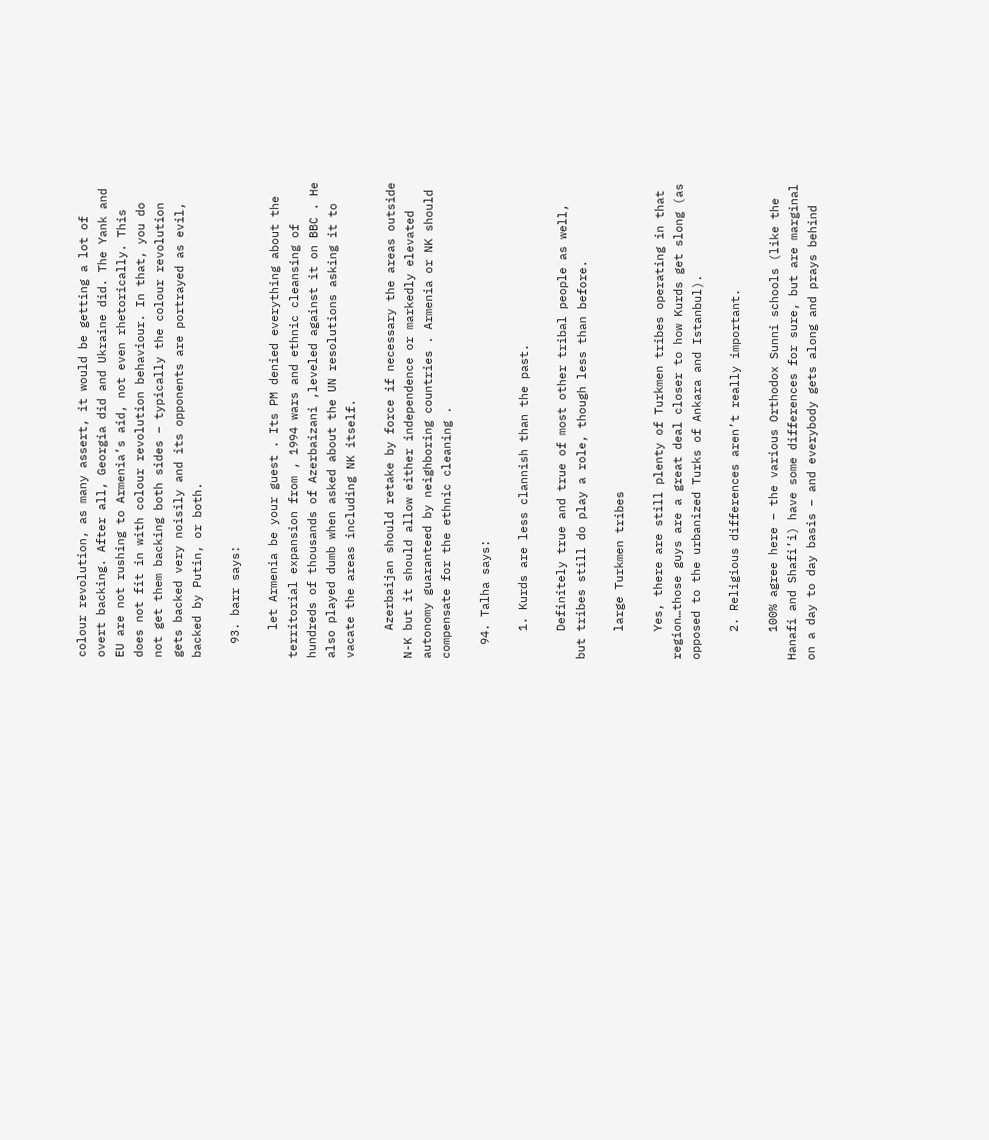colour revolution, as many assert, it would be getting a lot of overt backing. After all, Georgia did and Ukraine did. The Yank and EU are not rushing to Armenia’s aid, not even rhetorically. This does not fit in with colour revolution behaviour. In that, you do not get them backing both sides – typically the colour revolution gets backed very noisily and its opponents are portrayed as evil, backed by Putin, or both.

  93. barr says:

    let Armenia be your guest . Its PM denied everything about the territorial expansion from , 1994 wars and ethnic cleansing of hundreds of thousands of Azerbaizani ,leveled against it on BBC . He also played dumb when asked about the UN resolutions asking it to vacate the areas including NK itself.

    Azerbaijan should retake by force if necessary the areas outside N-K but it should allow either independence or markedly elevated autonomy guaranteed by neighboring countries . Armenia or NK should compensate for the ethnic cleaning .

  94. Talha says:

    1. Kurds are less clannish than the past.

    Definitely true and true of most other tribal people as well, but tribes still do play a role, though less than before.

    large Turkmen tribes

    Yes, there are still plenty of Turkmen tribes operating in that region…those guys are a great deal closer to how Kurds get slong (as opposed to the urbanized Turks of Ankara and Istanbul).

    2. Religious differences aren’t really important.

    100% agree here – the various Orthodox Sunni schools (like the Hanafi and Shafi’i) have some differences for sure, but are marginal on a day to day basis – and everybody gets along and prays behind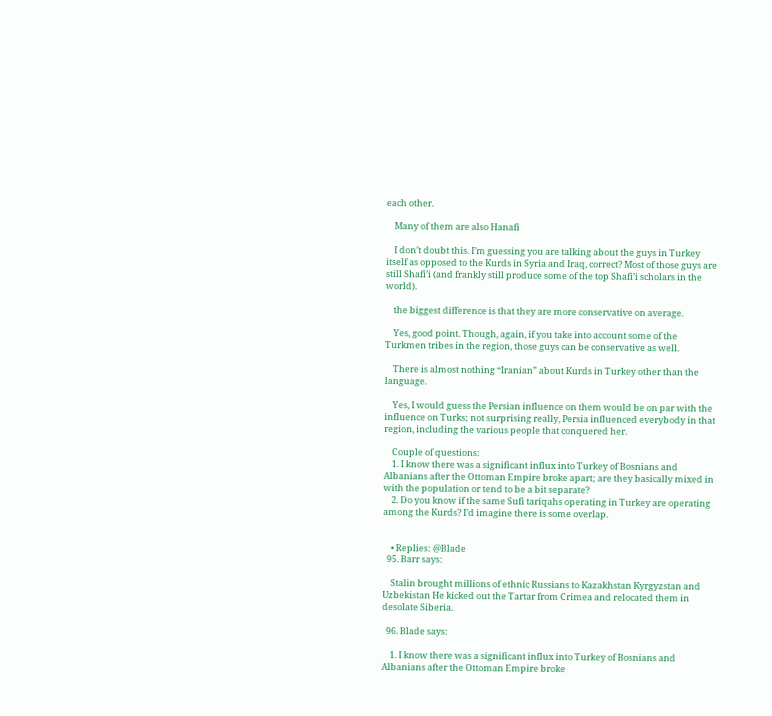each other.

    Many of them are also Hanafi

    I don’t doubt this. I’m guessing you are talking about the guys in Turkey itself as opposed to the Kurds in Syria and Iraq, correct? Most of those guys are still Shafi’i (and frankly still produce some of the top Shafi’i scholars in the world).

    the biggest difference is that they are more conservative on average.

    Yes, good point. Though, again, if you take into account some of the Turkmen tribes in the region, those guys can be conservative as well.

    There is almost nothing “Iranian” about Kurds in Turkey other than the language.

    Yes, I would guess the Persian influence on them would be on par with the influence on Turks; not surprising really, Persia influenced everybody in that region, including the various people that conquered her.

    Couple of questions:
    1. I know there was a significant influx into Turkey of Bosnians and Albanians after the Ottoman Empire broke apart; are they basically mixed in with the population or tend to be a bit separate?
    2. Do you know if the same Sufi tariqahs operating in Turkey are operating among the Kurds? I’d imagine there is some overlap.


    • Replies: @Blade
  95. Barr says:

    Stalin brought millions of ethnic Russians to Kazakhstan Kyrgyzstan and Uzbekistan He kicked out the Tartar from Crimea and relocated them in desolate Siberia.

  96. Blade says:

    1. I know there was a significant influx into Turkey of Bosnians and Albanians after the Ottoman Empire broke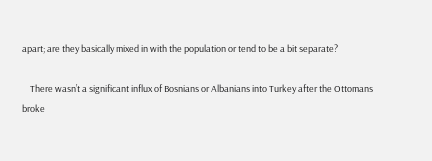apart; are they basically mixed in with the population or tend to be a bit separate?

    There wasn’t a significant influx of Bosnians or Albanians into Turkey after the Ottomans broke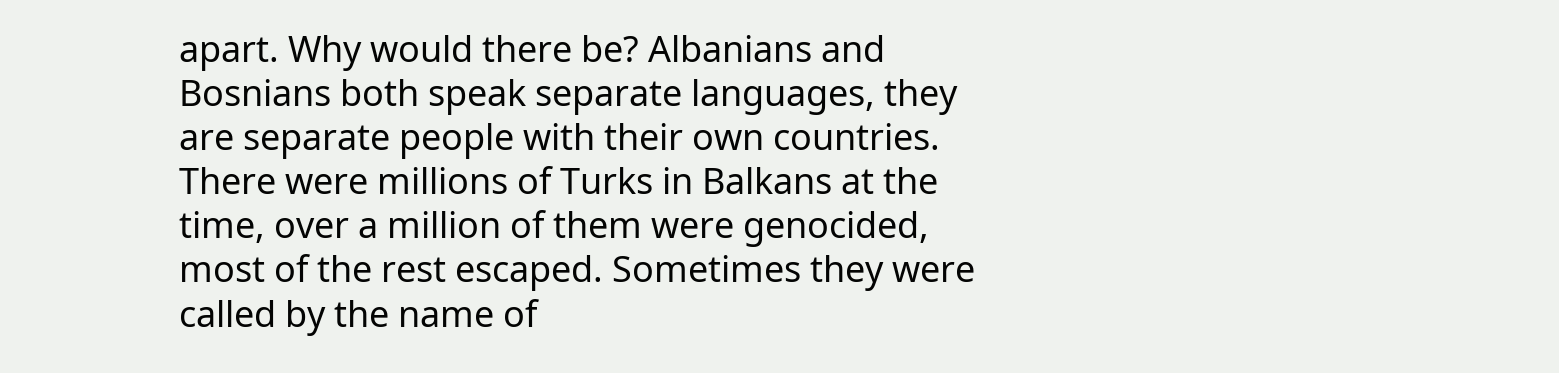apart. Why would there be? Albanians and Bosnians both speak separate languages, they are separate people with their own countries. There were millions of Turks in Balkans at the time, over a million of them were genocided, most of the rest escaped. Sometimes they were called by the name of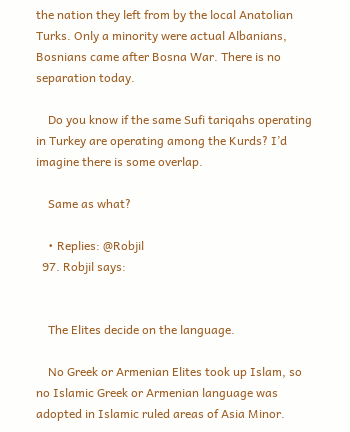the nation they left from by the local Anatolian Turks. Only a minority were actual Albanians, Bosnians came after Bosna War. There is no separation today.

    Do you know if the same Sufi tariqahs operating in Turkey are operating among the Kurds? I’d imagine there is some overlap.

    Same as what?

    • Replies: @Robjil
  97. Robjil says:


    The Elites decide on the language.

    No Greek or Armenian Elites took up Islam, so no Islamic Greek or Armenian language was adopted in Islamic ruled areas of Asia Minor.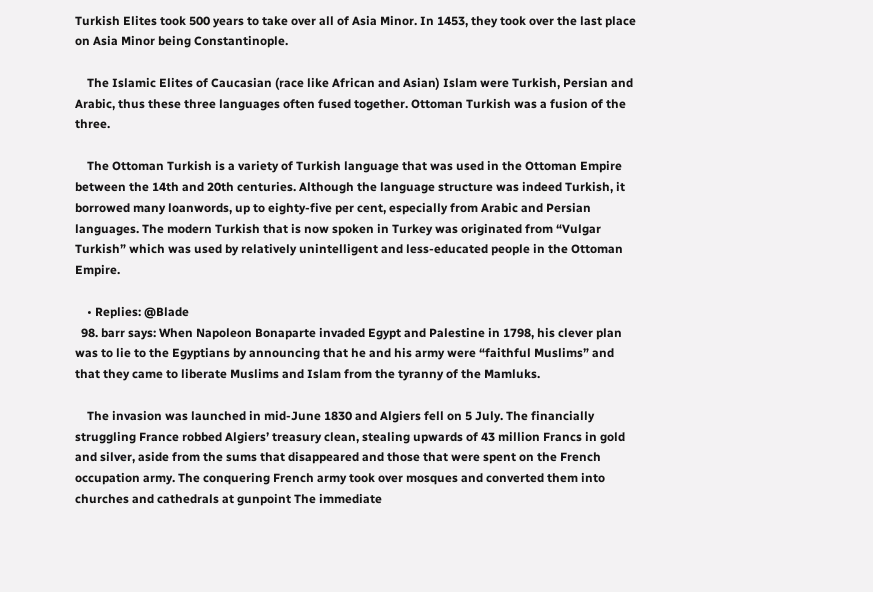Turkish Elites took 500 years to take over all of Asia Minor. In 1453, they took over the last place on Asia Minor being Constantinople.

    The Islamic Elites of Caucasian (race like African and Asian) Islam were Turkish, Persian and Arabic, thus these three languages often fused together. Ottoman Turkish was a fusion of the three.

    The Ottoman Turkish is a variety of Turkish language that was used in the Ottoman Empire between the 14th and 20th centuries. Although the language structure was indeed Turkish, it borrowed many loanwords, up to eighty-five per cent, especially from Arabic and Persian languages. The modern Turkish that is now spoken in Turkey was originated from “Vulgar Turkish” which was used by relatively unintelligent and less-educated people in the Ottoman Empire.

    • Replies: @Blade
  98. barr says: When Napoleon Bonaparte invaded Egypt and Palestine in 1798, his clever plan was to lie to the Egyptians by announcing that he and his army were “faithful Muslims” and that they came to liberate Muslims and Islam from the tyranny of the Mamluks.

    The invasion was launched in mid-June 1830 and Algiers fell on 5 July. The financially struggling France robbed Algiers’ treasury clean, stealing upwards of 43 million Francs in gold and silver, aside from the sums that disappeared and those that were spent on the French occupation army. The conquering French army took over mosques and converted them into churches and cathedrals at gunpoint The immediate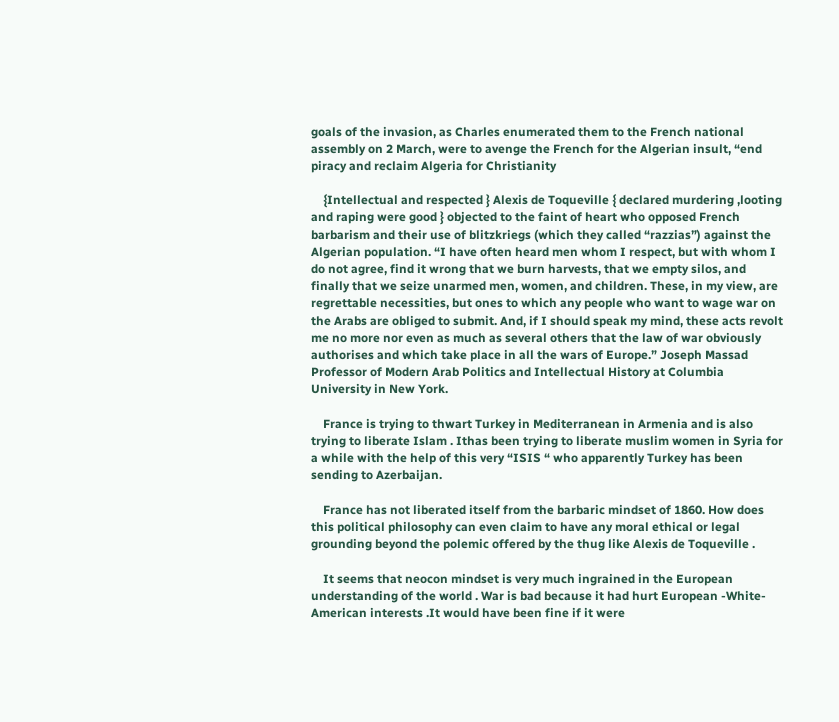goals of the invasion, as Charles enumerated them to the French national assembly on 2 March, were to avenge the French for the Algerian insult, “end piracy and reclaim Algeria for Christianity

    {Intellectual and respected } Alexis de Toqueville { declared murdering ,looting and raping were good } objected to the faint of heart who opposed French barbarism and their use of blitzkriegs (which they called “razzias”) against the Algerian population. “I have often heard men whom I respect, but with whom I do not agree, find it wrong that we burn harvests, that we empty silos, and finally that we seize unarmed men, women, and children. These, in my view, are regrettable necessities, but ones to which any people who want to wage war on the Arabs are obliged to submit. And, if I should speak my mind, these acts revolt me no more nor even as much as several others that the law of war obviously authorises and which take place in all the wars of Europe.” Joseph Massad Professor of Modern Arab Politics and Intellectual History at Columbia University in New York.

    France is trying to thwart Turkey in Mediterranean in Armenia and is also trying to liberate Islam . Ithas been trying to liberate muslim women in Syria for a while with the help of this very “ISIS “ who apparently Turkey has been sending to Azerbaijan.

    France has not liberated itself from the barbaric mindset of 1860. How does this political philosophy can even claim to have any moral ethical or legal grounding beyond the polemic offered by the thug like Alexis de Toqueville .

    It seems that neocon mindset is very much ingrained in the European understanding of the world . War is bad because it had hurt European -White-American interests .It would have been fine if it were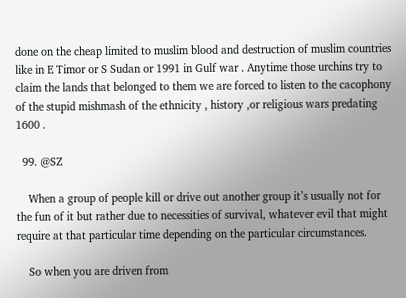done on the cheap limited to muslim blood and destruction of muslim countries like in E Timor or S Sudan or 1991 in Gulf war . Anytime those urchins try to claim the lands that belonged to them we are forced to listen to the cacophony of the stupid mishmash of the ethnicity , history ,or religious wars predating 1600 .

  99. @SZ

    When a group of people kill or drive out another group it’s usually not for the fun of it but rather due to necessities of survival, whatever evil that might require at that particular time depending on the particular circumstances.

    So when you are driven from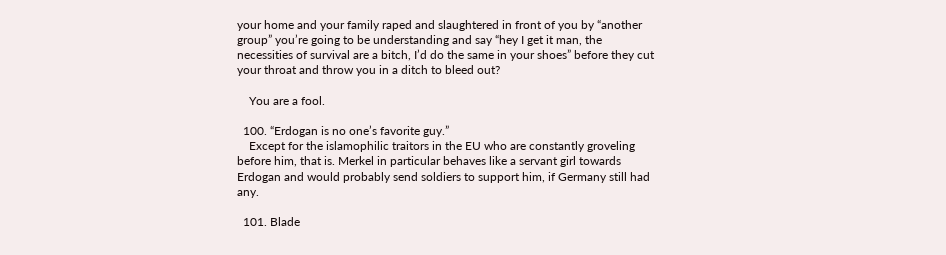your home and your family raped and slaughtered in front of you by “another group” you’re going to be understanding and say “hey I get it man, the necessities of survival are a bitch, I’d do the same in your shoes” before they cut your throat and throw you in a ditch to bleed out?

    You are a fool.

  100. “Erdogan is no one’s favorite guy.”
    Except for the islamophilic traitors in the EU who are constantly groveling before him, that is. Merkel in particular behaves like a servant girl towards Erdogan and would probably send soldiers to support him, if Germany still had any.

  101. Blade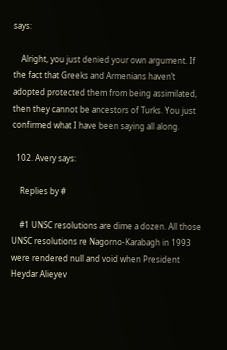says:

    Alright, you just denied your own argument. If the fact that Greeks and Armenians haven’t adopted protected them from being assimilated, then they cannot be ancestors of Turks. You just confirmed what I have been saying all along.

  102. Avery says:

    Replies by #

    #1 UNSC resolutions are dime a dozen. All those UNSC resolutions re Nagorno-Karabagh in 1993 were rendered null and void when President Heydar Alieyev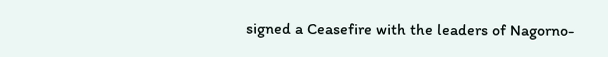signed a Ceasefire with the leaders of Nagorno-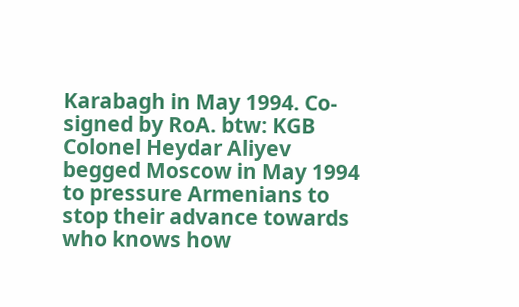Karabagh in May 1994. Co-signed by RoA. btw: KGB Colonel Heydar Aliyev begged Moscow in May 1994 to pressure Armenians to stop their advance towards who knows how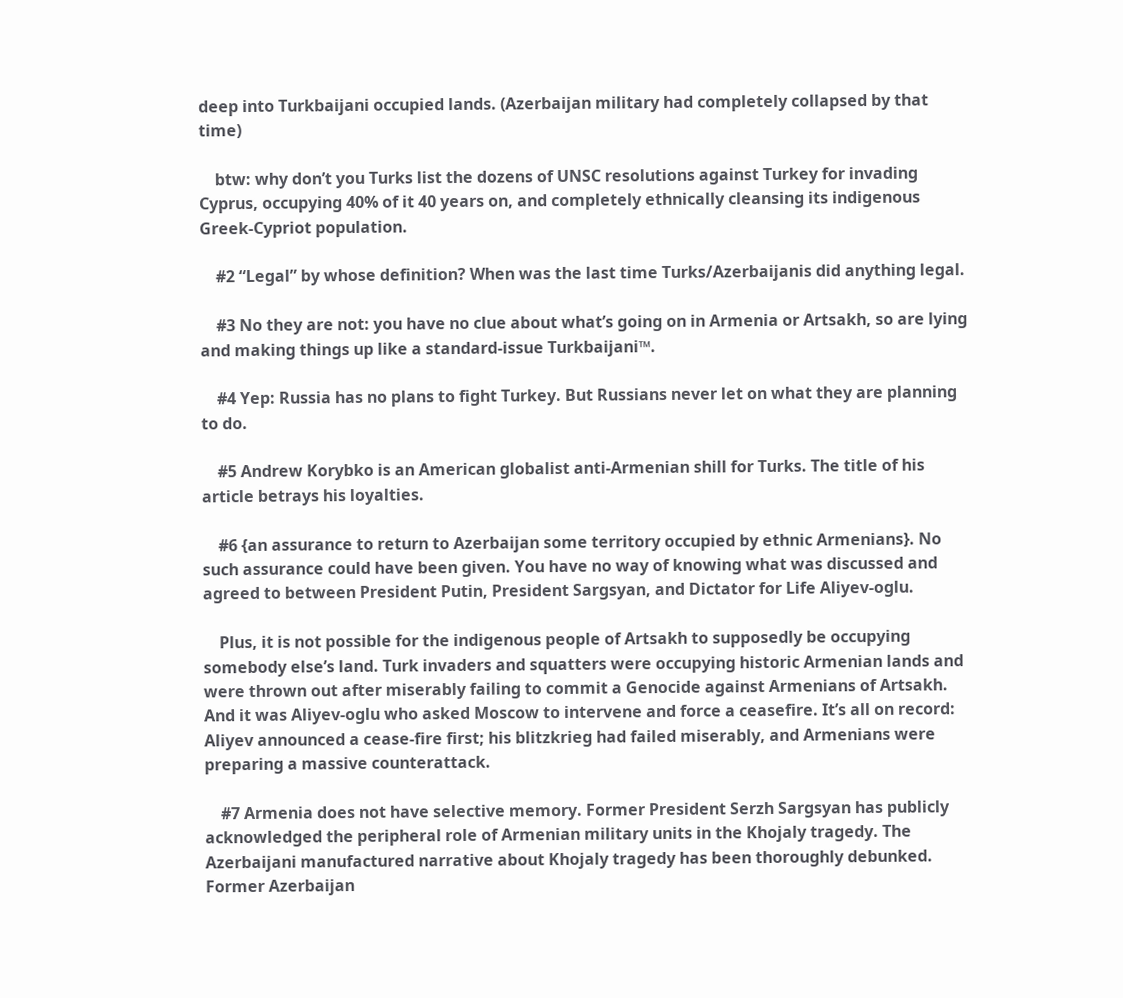deep into Turkbaijani occupied lands. (Azerbaijan military had completely collapsed by that time)

    btw: why don’t you Turks list the dozens of UNSC resolutions against Turkey for invading Cyprus, occupying 40% of it 40 years on, and completely ethnically cleansing its indigenous Greek-Cypriot population.

    #2 “Legal” by whose definition? When was the last time Turks/Azerbaijanis did anything legal.

    #3 No they are not: you have no clue about what’s going on in Armenia or Artsakh, so are lying and making things up like a standard-issue Turkbaijani™.

    #4 Yep: Russia has no plans to fight Turkey. But Russians never let on what they are planning to do.

    #5 Andrew Korybko is an American globalist anti-Armenian shill for Turks. The title of his article betrays his loyalties.

    #6 {an assurance to return to Azerbaijan some territory occupied by ethnic Armenians}. No such assurance could have been given. You have no way of knowing what was discussed and agreed to between President Putin, President Sargsyan, and Dictator for Life Aliyev-oglu.

    Plus, it is not possible for the indigenous people of Artsakh to supposedly be occupying somebody else’s land. Turk invaders and squatters were occupying historic Armenian lands and were thrown out after miserably failing to commit a Genocide against Armenians of Artsakh. And it was Aliyev-oglu who asked Moscow to intervene and force a ceasefire. It’s all on record: Aliyev announced a cease-fire first; his blitzkrieg had failed miserably, and Armenians were preparing a massive counterattack.

    #7 Armenia does not have selective memory. Former President Serzh Sargsyan has publicly acknowledged the peripheral role of Armenian military units in the Khojaly tragedy. The Azerbaijani manufactured narrative about Khojaly tragedy has been thoroughly debunked. Former Azerbaijan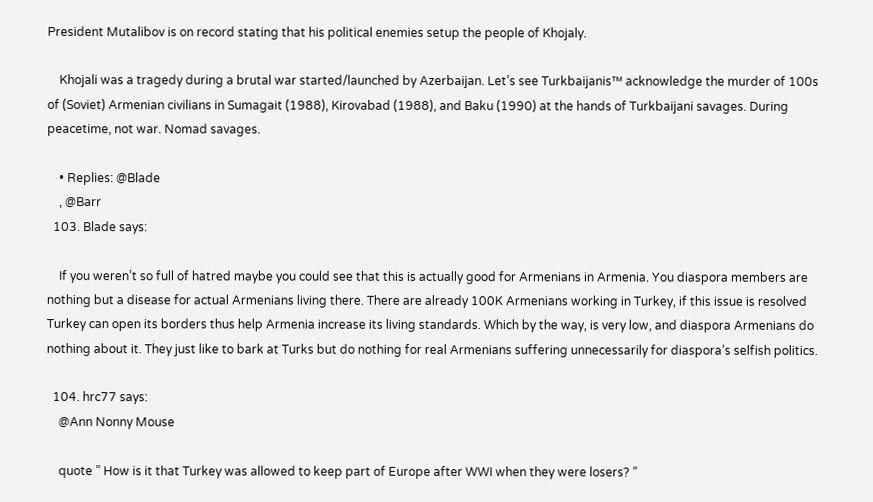President Mutalibov is on record stating that his political enemies setup the people of Khojaly.

    Khojali was a tragedy during a brutal war started/launched by Azerbaijan. Let’s see Turkbaijanis™ acknowledge the murder of 100s of (Soviet) Armenian civilians in Sumagait (1988), Kirovabad (1988), and Baku (1990) at the hands of Turkbaijani savages. During peacetime, not war. Nomad savages.

    • Replies: @Blade
    , @Barr
  103. Blade says:

    If you weren’t so full of hatred maybe you could see that this is actually good for Armenians in Armenia. You diaspora members are nothing but a disease for actual Armenians living there. There are already 100K Armenians working in Turkey, if this issue is resolved Turkey can open its borders thus help Armenia increase its living standards. Which by the way, is very low, and diaspora Armenians do nothing about it. They just like to bark at Turks but do nothing for real Armenians suffering unnecessarily for diaspora’s selfish politics.

  104. hrc77 says:
    @Ann Nonny Mouse

    quote ” How is it that Turkey was allowed to keep part of Europe after WWI when they were losers? ”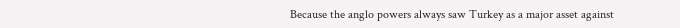Because the anglo powers always saw Turkey as a major asset against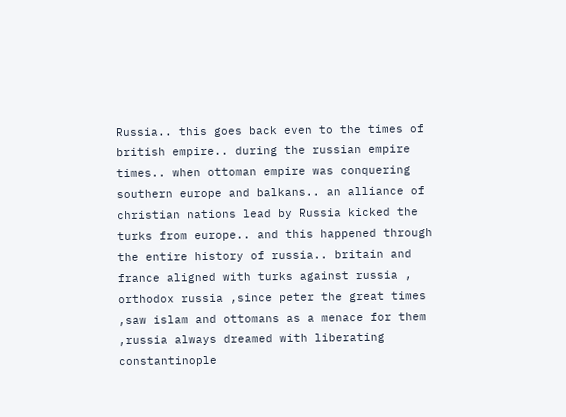Russia.. this goes back even to the times of british empire.. during the russian empire times.. when ottoman empire was conquering southern europe and balkans.. an alliance of christian nations lead by Russia kicked the turks from europe.. and this happened through the entire history of russia.. britain and france aligned with turks against russia , orthodox russia ,since peter the great times ,saw islam and ottomans as a menace for them ,russia always dreamed with liberating constantinople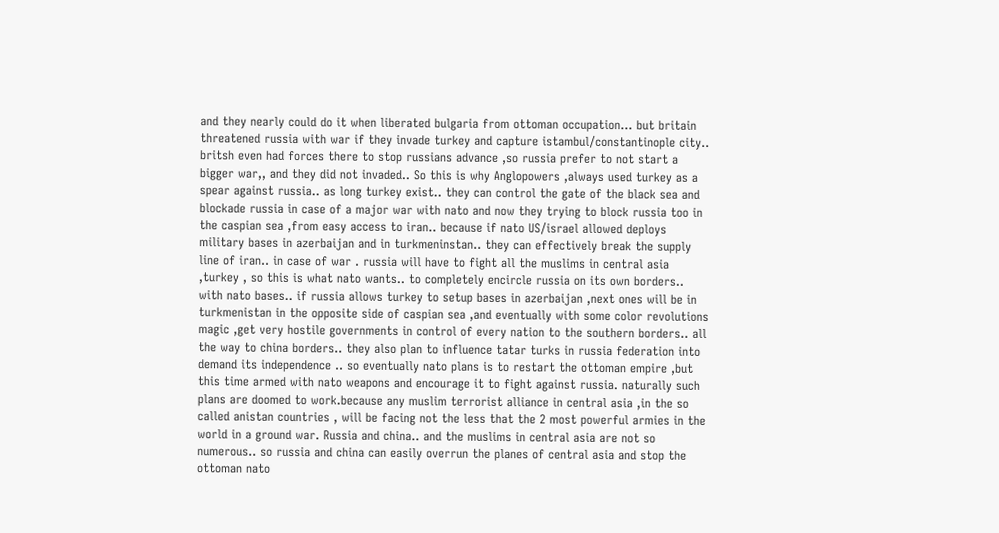and they nearly could do it when liberated bulgaria from ottoman occupation… but britain threatened russia with war if they invade turkey and capture istambul/constantinople city.. britsh even had forces there to stop russians advance ,so russia prefer to not start a bigger war,, and they did not invaded.. So this is why Anglopowers ,always used turkey as a spear against russia.. as long turkey exist.. they can control the gate of the black sea and blockade russia in case of a major war with nato and now they trying to block russia too in the caspian sea ,from easy access to iran.. because if nato US/israel allowed deploys military bases in azerbaijan and in turkmeninstan.. they can effectively break the supply line of iran.. in case of war . russia will have to fight all the muslims in central asia ,turkey , so this is what nato wants.. to completely encircle russia on its own borders.. with nato bases.. if russia allows turkey to setup bases in azerbaijan ,next ones will be in turkmenistan in the opposite side of caspian sea ,and eventually with some color revolutions magic ,get very hostile governments in control of every nation to the southern borders.. all the way to china borders.. they also plan to influence tatar turks in russia federation into demand its independence .. so eventually nato plans is to restart the ottoman empire ,but this time armed with nato weapons and encourage it to fight against russia. naturally such plans are doomed to work.because any muslim terrorist alliance in central asia ,in the so called anistan countries , will be facing not the less that the 2 most powerful armies in the world in a ground war. Russia and china.. and the muslims in central asia are not so numerous.. so russia and china can easily overrun the planes of central asia and stop the ottoman nato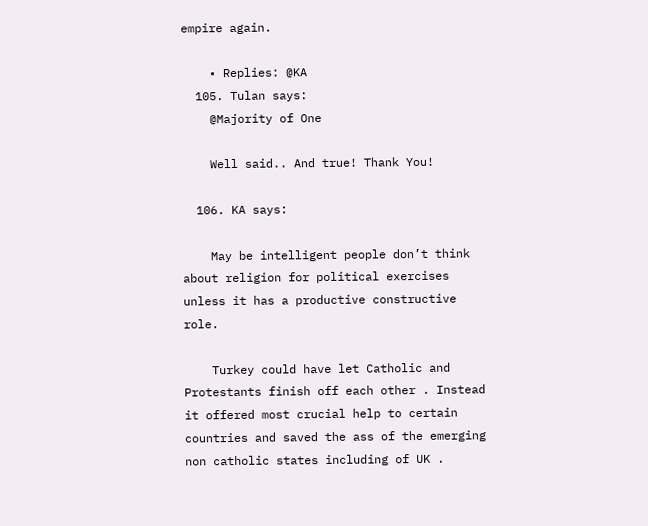empire again.

    • Replies: @KA
  105. Tulan says:
    @Majority of One

    Well said.. And true! Thank You!

  106. KA says:

    May be intelligent people don’t think about religion for political exercises unless it has a productive constructive role.

    Turkey could have let Catholic and Protestants finish off each other . Instead it offered most crucial help to certain countries and saved the ass of the emerging non catholic states including of UK .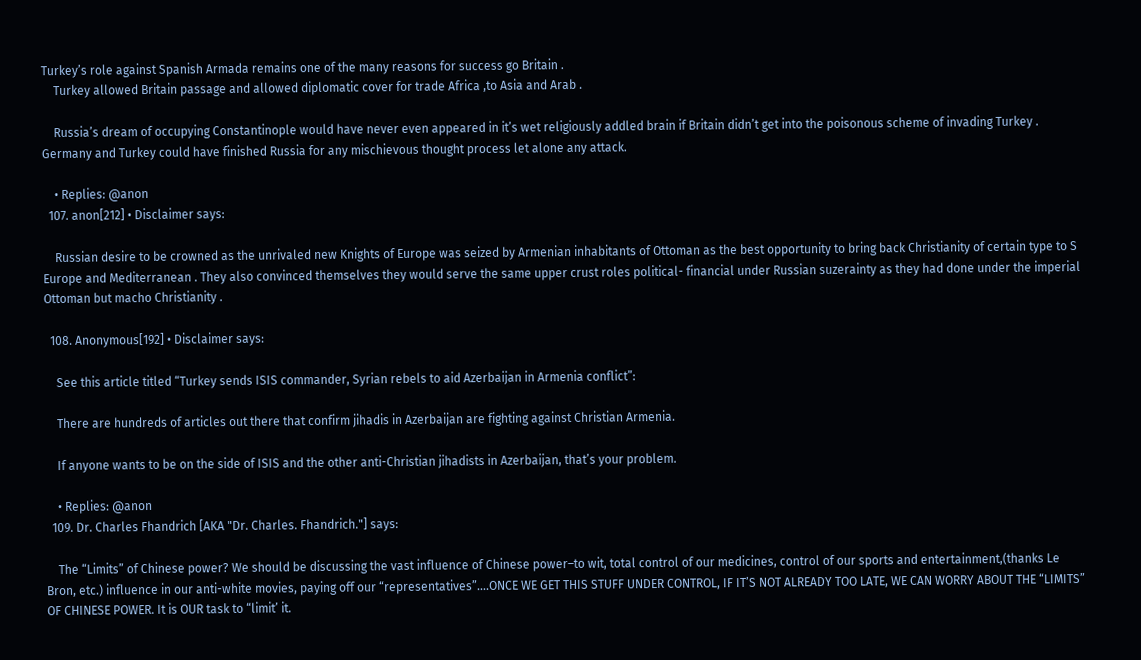Turkey’s role against Spanish Armada remains one of the many reasons for success go Britain .
    Turkey allowed Britain passage and allowed diplomatic cover for trade Africa ,to Asia and Arab .

    Russia’s dream of occupying Constantinople would have never even appeared in it’s wet religiously addled brain if Britain didn’t get into the poisonous scheme of invading Turkey . Germany and Turkey could have finished Russia for any mischievous thought process let alone any attack.

    • Replies: @anon
  107. anon[212] • Disclaimer says:

    Russian desire to be crowned as the unrivaled new Knights of Europe was seized by Armenian inhabitants of Ottoman as the best opportunity to bring back Christianity of certain type to S Europe and Mediterranean . They also convinced themselves they would serve the same upper crust roles political- financial under Russian suzerainty as they had done under the imperial Ottoman but macho Christianity .

  108. Anonymous[192] • Disclaimer says:

    See this article titled “Turkey sends ISIS commander, Syrian rebels to aid Azerbaijan in Armenia conflict”:

    There are hundreds of articles out there that confirm jihadis in Azerbaijan are fighting against Christian Armenia.

    If anyone wants to be on the side of ISIS and the other anti-Christian jihadists in Azerbaijan, that’s your problem.

    • Replies: @anon
  109. Dr. Charles Fhandrich [AKA "Dr. Charles. Fhandrich."] says:

    The “Limits” of Chinese power? We should be discussing the vast influence of Chinese power–to wit, total control of our medicines, control of our sports and entertainment,(thanks Le Bron, etc.) influence in our anti-white movies, paying off our “representatives”….ONCE WE GET THIS STUFF UNDER CONTROL, IF IT’S NOT ALREADY TOO LATE, WE CAN WORRY ABOUT THE “LIMITS” OF CHINESE POWER. It is OUR task to “limit’ it.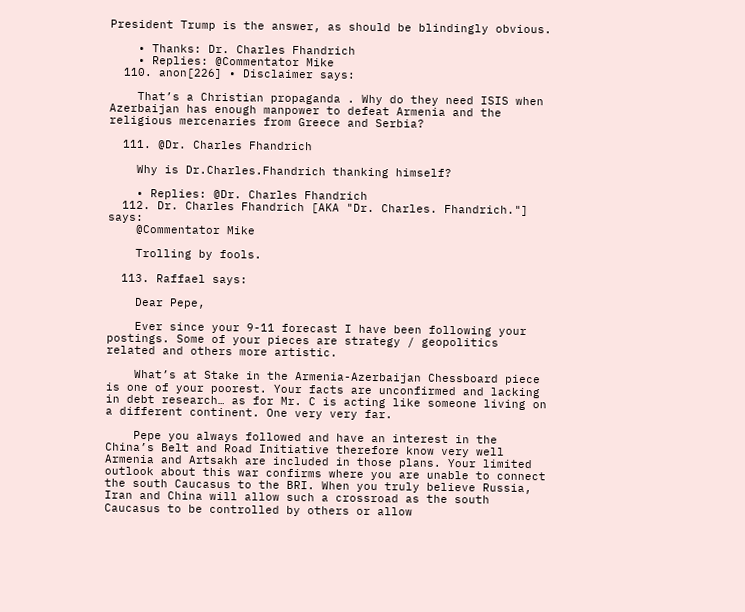President Trump is the answer, as should be blindingly obvious.

    • Thanks: Dr. Charles Fhandrich
    • Replies: @Commentator Mike
  110. anon[226] • Disclaimer says:

    That’s a Christian propaganda . Why do they need ISIS when Azerbaijan has enough manpower to defeat Armenia and the religious mercenaries from Greece and Serbia?

  111. @Dr. Charles Fhandrich

    Why is Dr.Charles.Fhandrich thanking himself?

    • Replies: @Dr. Charles Fhandrich
  112. Dr. Charles Fhandrich [AKA "Dr. Charles. Fhandrich."] says:
    @Commentator Mike

    Trolling by fools.

  113. Raffael says:

    Dear Pepe,

    Ever since your 9-11 forecast I have been following your postings. Some of your pieces are strategy / geopolitics related and others more artistic.

    What’s at Stake in the Armenia-Azerbaijan Chessboard piece is one of your poorest. Your facts are unconfirmed and lacking in debt research… as for Mr. C is acting like someone living on a different continent. One very very far.

    Pepe you always followed and have an interest in the China’s Belt and Road Initiative therefore know very well Armenia and Artsakh are included in those plans. Your limited outlook about this war confirms where you are unable to connect the south Caucasus to the BRI. When you truly believe Russia, Iran and China will allow such a crossroad as the south Caucasus to be controlled by others or allow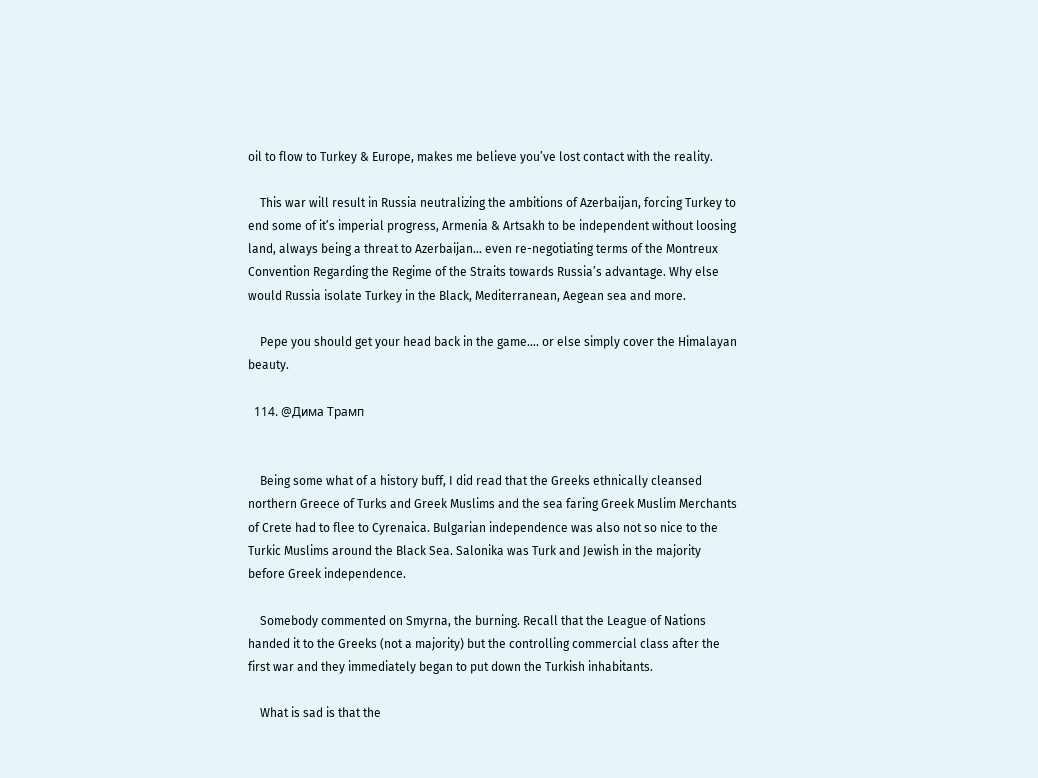oil to flow to Turkey & Europe, makes me believe you’ve lost contact with the reality.

    This war will result in Russia neutralizing the ambitions of Azerbaijan, forcing Turkey to end some of it’s imperial progress, Armenia & Artsakh to be independent without loosing land, always being a threat to Azerbaijan… even re-negotiating terms of the Montreux Convention Regarding the Regime of the Straits towards Russia’s advantage. Why else would Russia isolate Turkey in the Black, Mediterranean, Aegean sea and more.

    Pepe you should get your head back in the game…. or else simply cover the Himalayan beauty.

  114. @Дима Трамп


    Being some what of a history buff, I did read that the Greeks ethnically cleansed northern Greece of Turks and Greek Muslims and the sea faring Greek Muslim Merchants of Crete had to flee to Cyrenaica. Bulgarian independence was also not so nice to the Turkic Muslims around the Black Sea. Salonika was Turk and Jewish in the majority before Greek independence.

    Somebody commented on Smyrna, the burning. Recall that the League of Nations handed it to the Greeks (not a majority) but the controlling commercial class after the first war and they immediately began to put down the Turkish inhabitants.

    What is sad is that the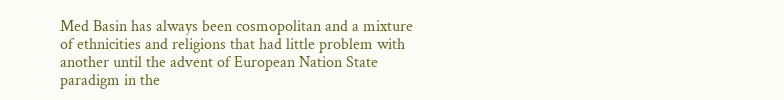Med Basin has always been cosmopolitan and a mixture of ethnicities and religions that had little problem with another until the advent of European Nation State paradigm in the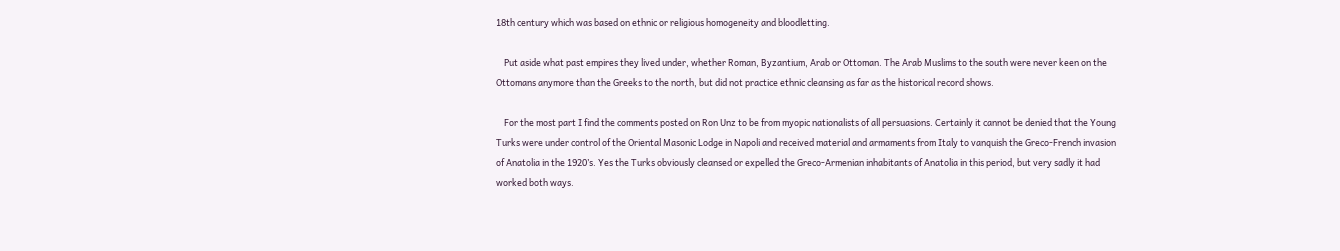18th century which was based on ethnic or religious homogeneity and bloodletting.

    Put aside what past empires they lived under, whether Roman, Byzantium, Arab or Ottoman. The Arab Muslims to the south were never keen on the Ottomans anymore than the Greeks to the north, but did not practice ethnic cleansing as far as the historical record shows.

    For the most part I find the comments posted on Ron Unz to be from myopic nationalists of all persuasions. Certainly it cannot be denied that the Young Turks were under control of the Oriental Masonic Lodge in Napoli and received material and armaments from Italy to vanquish the Greco-French invasion of Anatolia in the 1920’s. Yes the Turks obviously cleansed or expelled the Greco-Armenian inhabitants of Anatolia in this period, but very sadly it had worked both ways.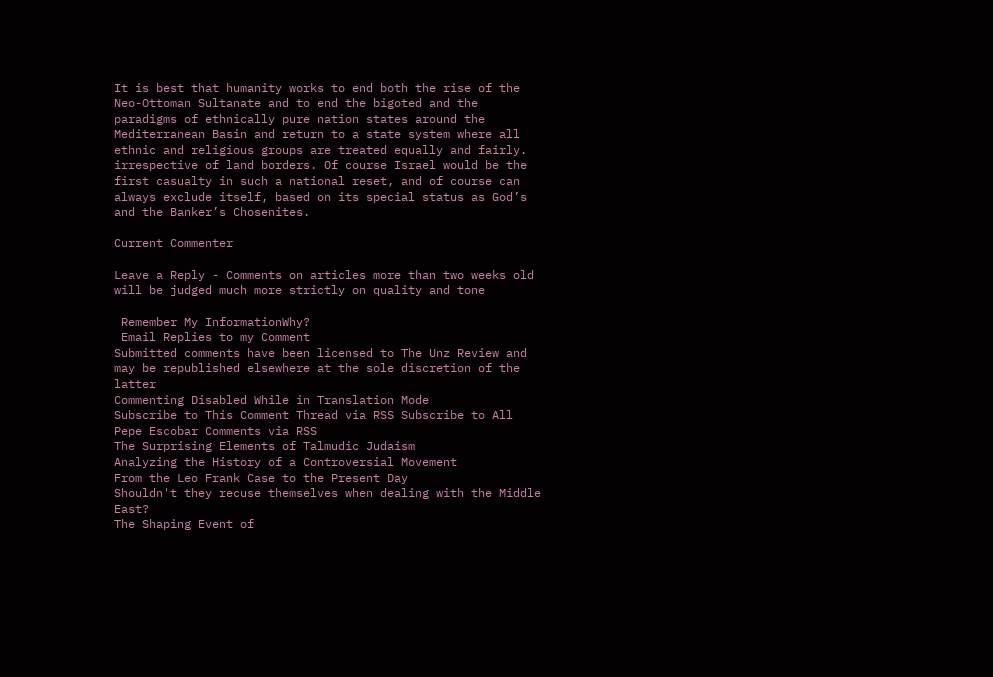It is best that humanity works to end both the rise of the Neo-Ottoman Sultanate and to end the bigoted and the paradigms of ethnically pure nation states around the Mediterranean Basin and return to a state system where all ethnic and religious groups are treated equally and fairly. irrespective of land borders. Of course Israel would be the first casualty in such a national reset, and of course can always exclude itself, based on its special status as God’s and the Banker’s Chosenites.

Current Commenter

Leave a Reply - Comments on articles more than two weeks old will be judged much more strictly on quality and tone

 Remember My InformationWhy?
 Email Replies to my Comment
Submitted comments have been licensed to The Unz Review and may be republished elsewhere at the sole discretion of the latter
Commenting Disabled While in Translation Mode
Subscribe to This Comment Thread via RSS Subscribe to All Pepe Escobar Comments via RSS
The Surprising Elements of Talmudic Judaism
Analyzing the History of a Controversial Movement
From the Leo Frank Case to the Present Day
Shouldn't they recuse themselves when dealing with the Middle East?
The Shaping Event of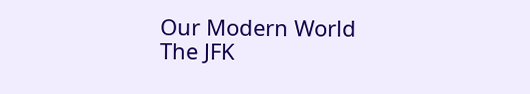Our Modern World
The JFK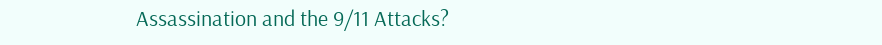Assassination and the 9/11 Attacks?